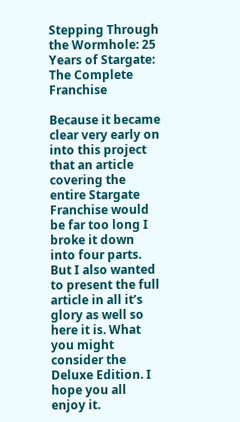Stepping Through the Wormhole: 25 Years of Stargate: The Complete Franchise

Because it became clear very early on into this project that an article covering the entire Stargate Franchise would be far too long I broke it down into four parts. But I also wanted to present the full article in all it’s glory as well so here it is. What you might consider the Deluxe Edition. I hope you all enjoy it.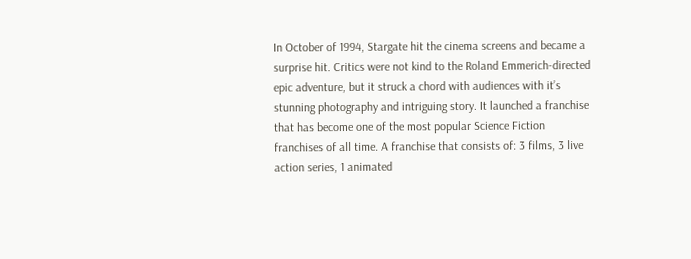In October of 1994, Stargate hit the cinema screens and became a surprise hit. Critics were not kind to the Roland Emmerich-directed epic adventure, but it struck a chord with audiences with it’s stunning photography and intriguing story. It launched a franchise that has become one of the most popular Science Fiction franchises of all time. A franchise that consists of: 3 films, 3 live action series, 1 animated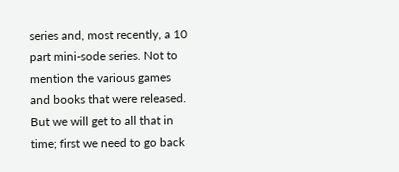series and, most recently, a 10 part mini-sode series. Not to mention the various games and books that were released. But we will get to all that in time; first we need to go back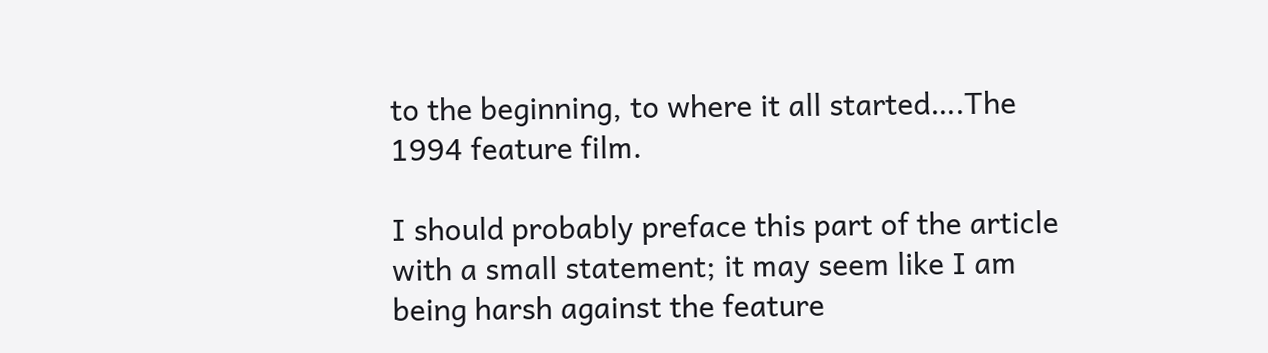to the beginning, to where it all started….The 1994 feature film.

I should probably preface this part of the article with a small statement; it may seem like I am being harsh against the feature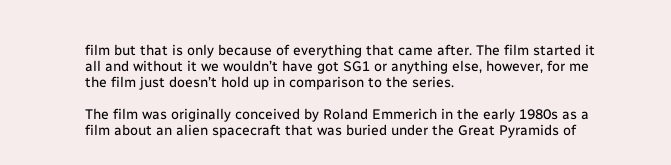film but that is only because of everything that came after. The film started it all and without it we wouldn’t have got SG1 or anything else, however, for me the film just doesn’t hold up in comparison to the series.

The film was originally conceived by Roland Emmerich in the early 1980s as a film about an alien spacecraft that was buried under the Great Pyramids of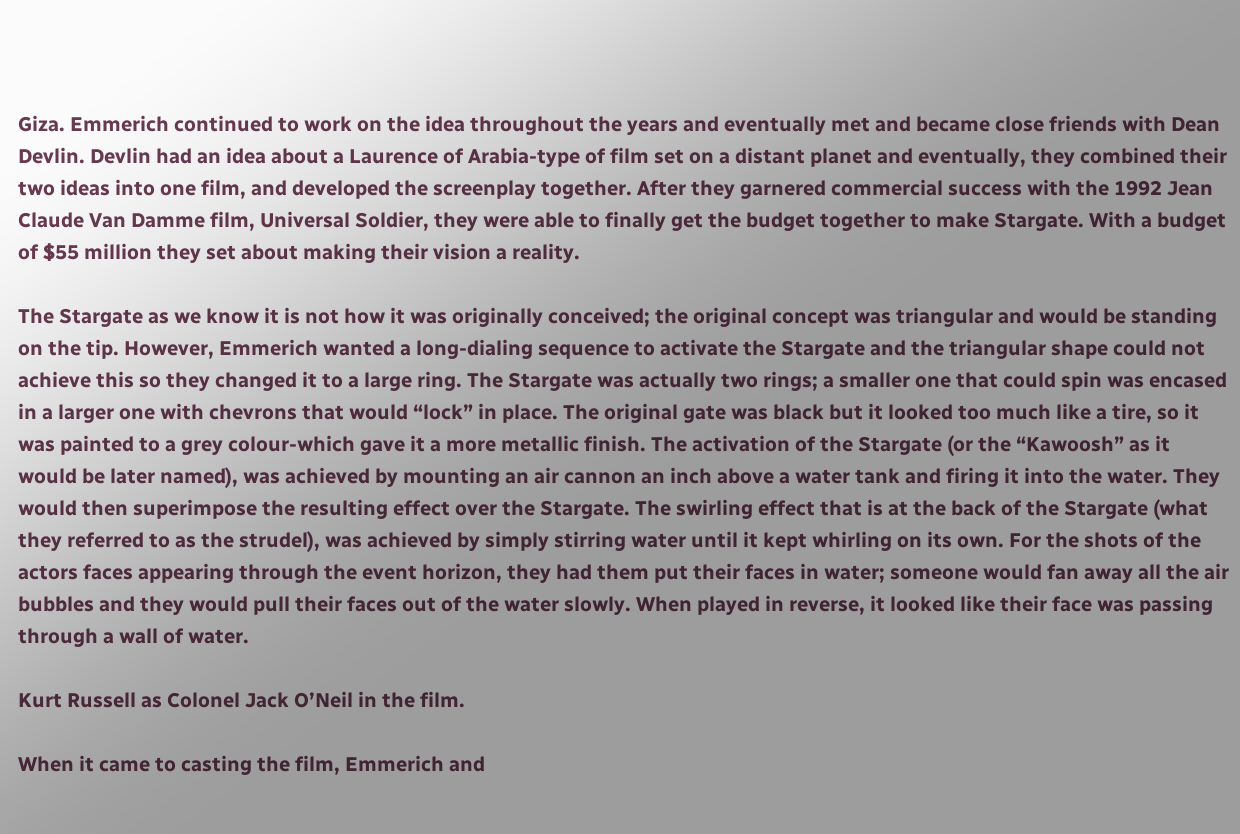Giza. Emmerich continued to work on the idea throughout the years and eventually met and became close friends with Dean Devlin. Devlin had an idea about a Laurence of Arabia-type of film set on a distant planet and eventually, they combined their two ideas into one film, and developed the screenplay together. After they garnered commercial success with the 1992 Jean Claude Van Damme film, Universal Soldier, they were able to finally get the budget together to make Stargate. With a budget of $55 million they set about making their vision a reality.

The Stargate as we know it is not how it was originally conceived; the original concept was triangular and would be standing on the tip. However, Emmerich wanted a long-dialing sequence to activate the Stargate and the triangular shape could not achieve this so they changed it to a large ring. The Stargate was actually two rings; a smaller one that could spin was encased in a larger one with chevrons that would “lock” in place. The original gate was black but it looked too much like a tire, so it was painted to a grey colour-which gave it a more metallic finish. The activation of the Stargate (or the “Kawoosh” as it would be later named), was achieved by mounting an air cannon an inch above a water tank and firing it into the water. They would then superimpose the resulting effect over the Stargate. The swirling effect that is at the back of the Stargate (what they referred to as the strudel), was achieved by simply stirring water until it kept whirling on its own. For the shots of the actors faces appearing through the event horizon, they had them put their faces in water; someone would fan away all the air bubbles and they would pull their faces out of the water slowly. When played in reverse, it looked like their face was passing through a wall of water.

Kurt Russell as Colonel Jack O’Neil in the film.

When it came to casting the film, Emmerich and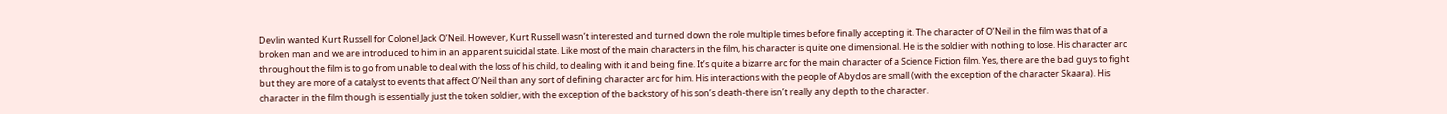Devlin wanted Kurt Russell for Colonel Jack O’Neil. However, Kurt Russell wasn’t interested and turned down the role multiple times before finally accepting it. The character of O’Neil in the film was that of a broken man and we are introduced to him in an apparent suicidal state. Like most of the main characters in the film, his character is quite one dimensional. He is the soldier with nothing to lose. His character arc throughout the film is to go from unable to deal with the loss of his child, to dealing with it and being fine. It’s quite a bizarre arc for the main character of a Science Fiction film. Yes, there are the bad guys to fight but they are more of a catalyst to events that affect O’Neil than any sort of defining character arc for him. His interactions with the people of Abydos are small (with the exception of the character Skaara). His character in the film though is essentially just the token soldier, with the exception of the backstory of his son’s death-there isn’t really any depth to the character.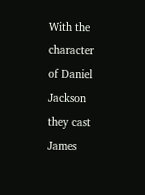With the character of Daniel Jackson they cast James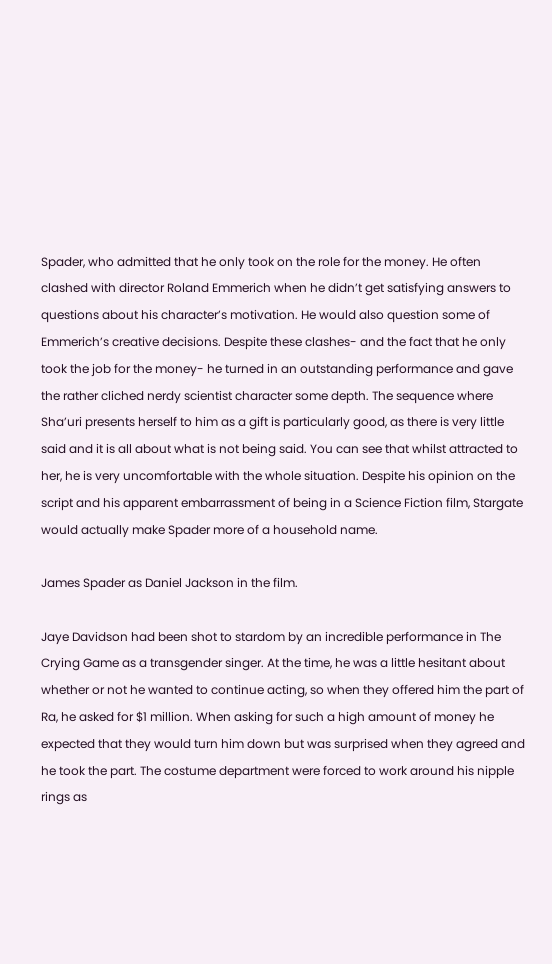Spader, who admitted that he only took on the role for the money. He often clashed with director Roland Emmerich when he didn’t get satisfying answers to questions about his character’s motivation. He would also question some of Emmerich’s creative decisions. Despite these clashes- and the fact that he only took the job for the money- he turned in an outstanding performance and gave the rather cliched nerdy scientist character some depth. The sequence where Sha’uri presents herself to him as a gift is particularly good, as there is very little said and it is all about what is not being said. You can see that whilst attracted to her, he is very uncomfortable with the whole situation. Despite his opinion on the script and his apparent embarrassment of being in a Science Fiction film, Stargate would actually make Spader more of a household name.

James Spader as Daniel Jackson in the film.

Jaye Davidson had been shot to stardom by an incredible performance in The Crying Game as a transgender singer. At the time, he was a little hesitant about whether or not he wanted to continue acting, so when they offered him the part of Ra, he asked for $1 million. When asking for such a high amount of money he expected that they would turn him down but was surprised when they agreed and he took the part. The costume department were forced to work around his nipple rings as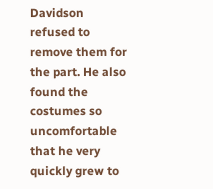Davidson refused to remove them for the part. He also found the costumes so uncomfortable that he very quickly grew to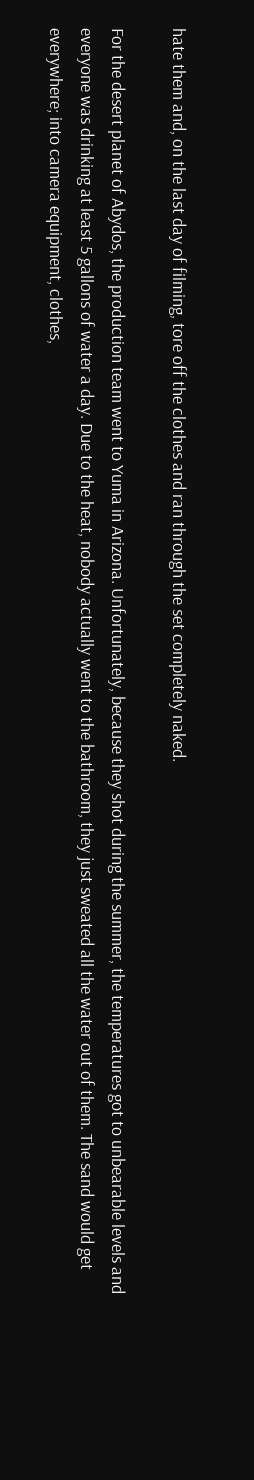hate them and, on the last day of filming, tore off the clothes and ran through the set completely naked.

For the desert planet of Abydos, the production team went to Yuma in Arizona. Unfortunately, because they shot during the summer, the temperatures got to unbearable levels and everyone was drinking at least 5 gallons of water a day. Due to the heat, nobody actually went to the bathroom, they just sweated all the water out of them. The sand would get everywhere; into camera equipment, clothes,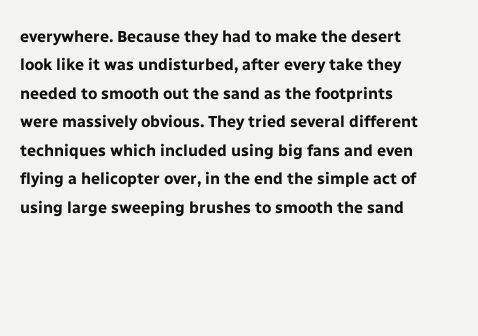everywhere. Because they had to make the desert look like it was undisturbed, after every take they needed to smooth out the sand as the footprints were massively obvious. They tried several different techniques which included using big fans and even flying a helicopter over, in the end the simple act of using large sweeping brushes to smooth the sand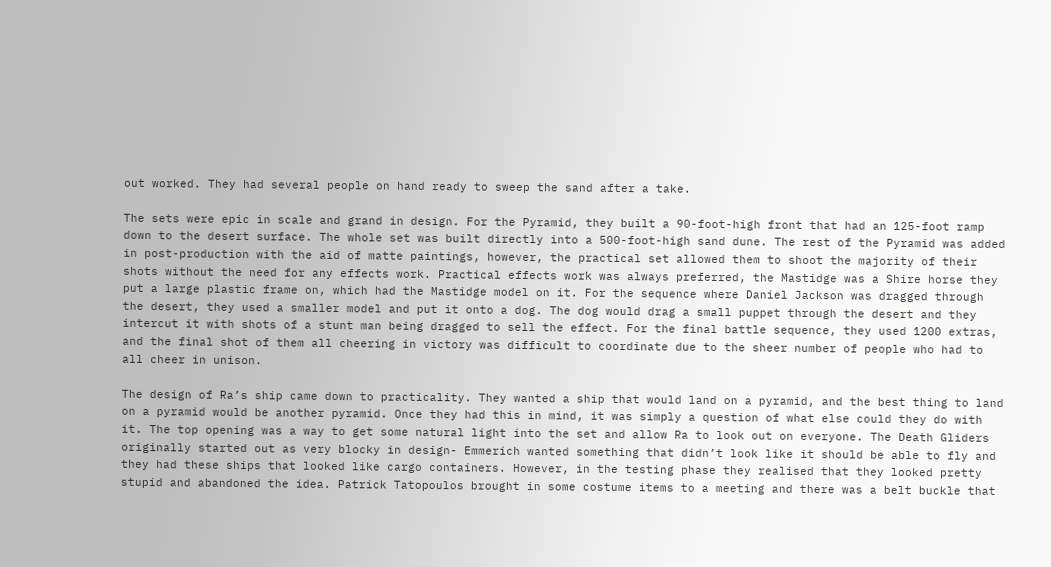out worked. They had several people on hand ready to sweep the sand after a take.

The sets were epic in scale and grand in design. For the Pyramid, they built a 90-foot-high front that had an 125-foot ramp down to the desert surface. The whole set was built directly into a 500-foot-high sand dune. The rest of the Pyramid was added in post-production with the aid of matte paintings, however, the practical set allowed them to shoot the majority of their shots without the need for any effects work. Practical effects work was always preferred, the Mastidge was a Shire horse they put a large plastic frame on, which had the Mastidge model on it. For the sequence where Daniel Jackson was dragged through the desert, they used a smaller model and put it onto a dog. The dog would drag a small puppet through the desert and they intercut it with shots of a stunt man being dragged to sell the effect. For the final battle sequence, they used 1200 extras, and the final shot of them all cheering in victory was difficult to coordinate due to the sheer number of people who had to all cheer in unison.

The design of Ra’s ship came down to practicality. They wanted a ship that would land on a pyramid, and the best thing to land on a pyramid would be another pyramid. Once they had this in mind, it was simply a question of what else could they do with it. The top opening was a way to get some natural light into the set and allow Ra to look out on everyone. The Death Gliders originally started out as very blocky in design- Emmerich wanted something that didn’t look like it should be able to fly and they had these ships that looked like cargo containers. However, in the testing phase they realised that they looked pretty stupid and abandoned the idea. Patrick Tatopoulos brought in some costume items to a meeting and there was a belt buckle that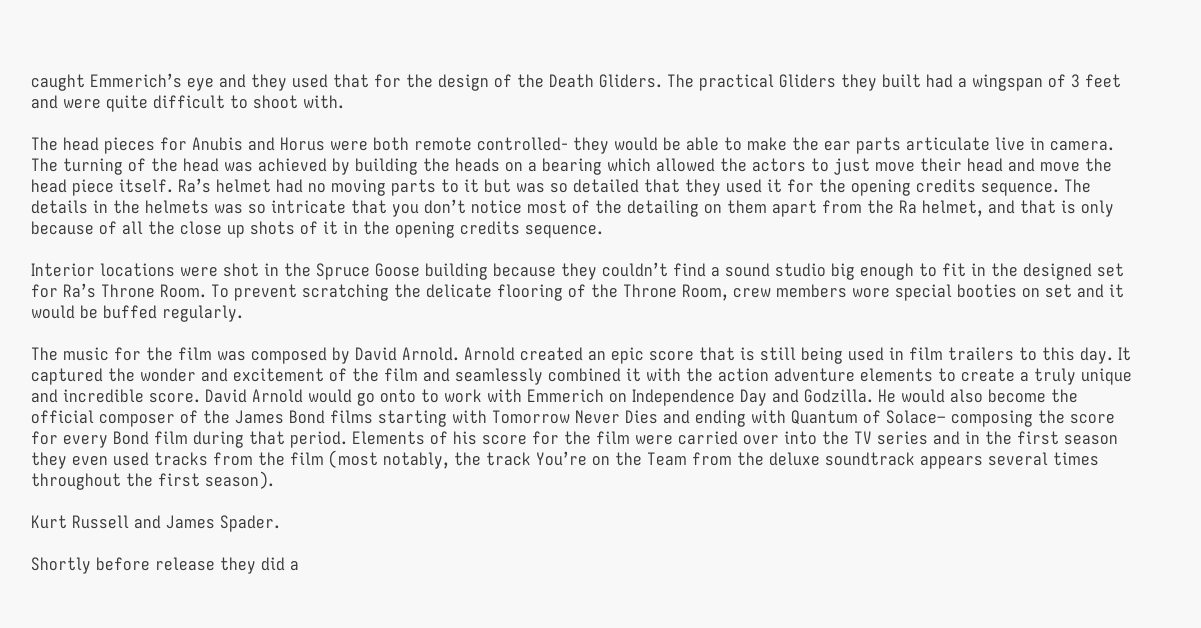caught Emmerich’s eye and they used that for the design of the Death Gliders. The practical Gliders they built had a wingspan of 3 feet and were quite difficult to shoot with.

The head pieces for Anubis and Horus were both remote controlled- they would be able to make the ear parts articulate live in camera. The turning of the head was achieved by building the heads on a bearing which allowed the actors to just move their head and move the head piece itself. Ra’s helmet had no moving parts to it but was so detailed that they used it for the opening credits sequence. The details in the helmets was so intricate that you don’t notice most of the detailing on them apart from the Ra helmet, and that is only because of all the close up shots of it in the opening credits sequence.

Interior locations were shot in the Spruce Goose building because they couldn’t find a sound studio big enough to fit in the designed set for Ra’s Throne Room. To prevent scratching the delicate flooring of the Throne Room, crew members wore special booties on set and it would be buffed regularly.

The music for the film was composed by David Arnold. Arnold created an epic score that is still being used in film trailers to this day. It captured the wonder and excitement of the film and seamlessly combined it with the action adventure elements to create a truly unique and incredible score. David Arnold would go onto to work with Emmerich on Independence Day and Godzilla. He would also become the official composer of the James Bond films starting with Tomorrow Never Dies and ending with Quantum of Solace– composing the score for every Bond film during that period. Elements of his score for the film were carried over into the TV series and in the first season they even used tracks from the film (most notably, the track You’re on the Team from the deluxe soundtrack appears several times throughout the first season).

Kurt Russell and James Spader.

Shortly before release they did a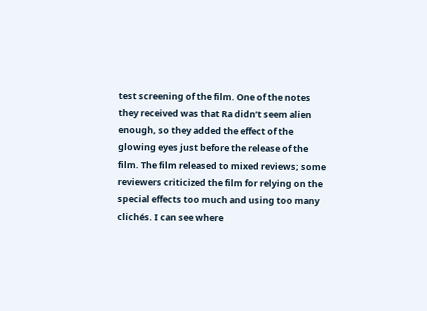test screening of the film. One of the notes they received was that Ra didn’t seem alien enough, so they added the effect of the glowing eyes just before the release of the film. The film released to mixed reviews; some reviewers criticized the film for relying on the special effects too much and using too many clichés. I can see where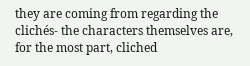they are coming from regarding the clichés- the characters themselves are, for the most part, cliched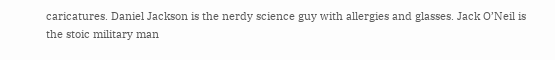caricatures. Daniel Jackson is the nerdy science guy with allergies and glasses. Jack O’Neil is the stoic military man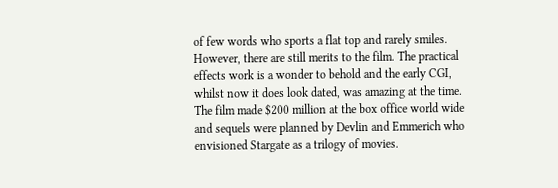of few words who sports a flat top and rarely smiles. However, there are still merits to the film. The practical effects work is a wonder to behold and the early CGI, whilst now it does look dated, was amazing at the time. The film made $200 million at the box office world wide and sequels were planned by Devlin and Emmerich who envisioned Stargate as a trilogy of movies.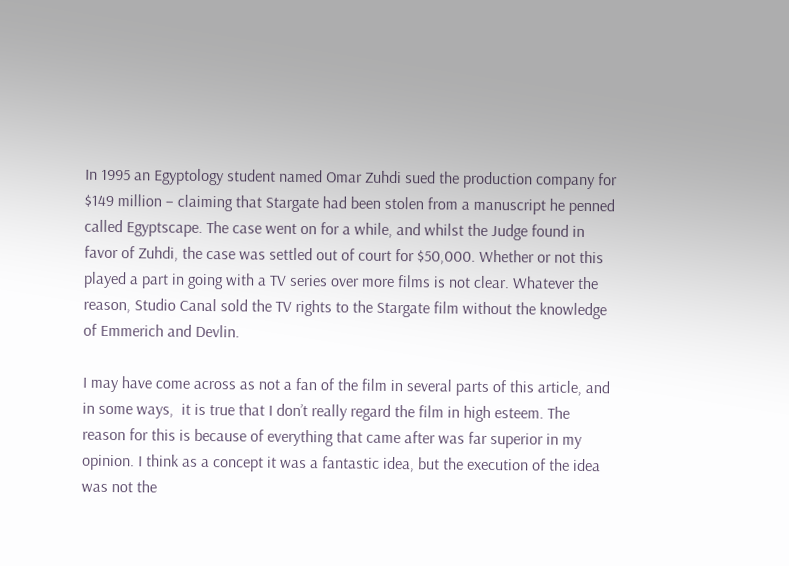In 1995 an Egyptology student named Omar Zuhdi sued the production company for $149 million – claiming that Stargate had been stolen from a manuscript he penned called Egyptscape. The case went on for a while, and whilst the Judge found in favor of Zuhdi, the case was settled out of court for $50,000. Whether or not this played a part in going with a TV series over more films is not clear. Whatever the reason, Studio Canal sold the TV rights to the Stargate film without the knowledge of Emmerich and Devlin.

I may have come across as not a fan of the film in several parts of this article, and in some ways,  it is true that I don’t really regard the film in high esteem. The reason for this is because of everything that came after was far superior in my opinion. I think as a concept it was a fantastic idea, but the execution of the idea was not the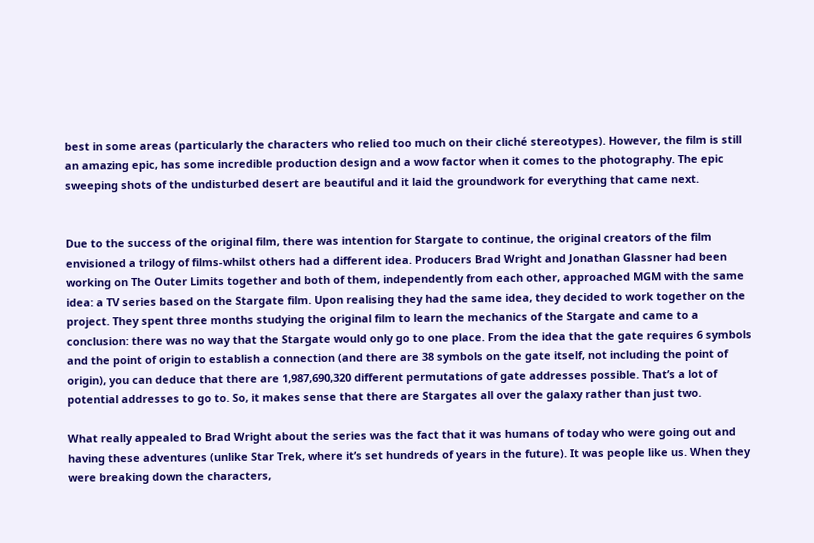best in some areas (particularly the characters who relied too much on their cliché stereotypes). However, the film is still an amazing epic, has some incredible production design and a wow factor when it comes to the photography. The epic sweeping shots of the undisturbed desert are beautiful and it laid the groundwork for everything that came next.


Due to the success of the original film, there was intention for Stargate to continue, the original creators of the film envisioned a trilogy of films-whilst others had a different idea. Producers Brad Wright and Jonathan Glassner had been working on The Outer Limits together and both of them, independently from each other, approached MGM with the same idea: a TV series based on the Stargate film. Upon realising they had the same idea, they decided to work together on the project. They spent three months studying the original film to learn the mechanics of the Stargate and came to a conclusion: there was no way that the Stargate would only go to one place. From the idea that the gate requires 6 symbols and the point of origin to establish a connection (and there are 38 symbols on the gate itself, not including the point of origin), you can deduce that there are 1,987,690,320 different permutations of gate addresses possible. That’s a lot of potential addresses to go to. So, it makes sense that there are Stargates all over the galaxy rather than just two.

What really appealed to Brad Wright about the series was the fact that it was humans of today who were going out and having these adventures (unlike Star Trek, where it’s set hundreds of years in the future). It was people like us. When they were breaking down the characters,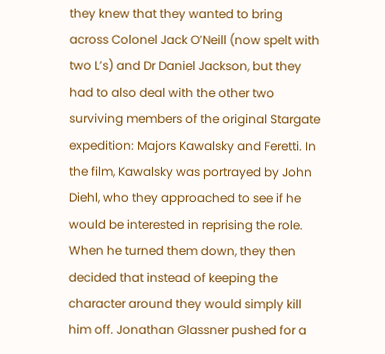they knew that they wanted to bring across Colonel Jack O’Neill (now spelt with two L’s) and Dr Daniel Jackson, but they had to also deal with the other two surviving members of the original Stargate expedition: Majors Kawalsky and Feretti. In the film, Kawalsky was portrayed by John Diehl, who they approached to see if he would be interested in reprising the role. When he turned them down, they then decided that instead of keeping the character around they would simply kill him off. Jonathan Glassner pushed for a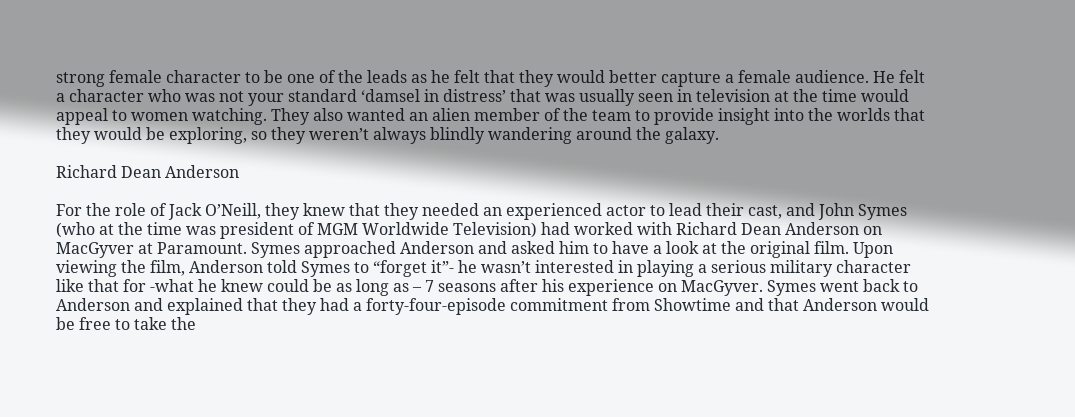strong female character to be one of the leads as he felt that they would better capture a female audience. He felt a character who was not your standard ‘damsel in distress’ that was usually seen in television at the time would appeal to women watching. They also wanted an alien member of the team to provide insight into the worlds that they would be exploring, so they weren’t always blindly wandering around the galaxy.

Richard Dean Anderson

For the role of Jack O’Neill, they knew that they needed an experienced actor to lead their cast, and John Symes (who at the time was president of MGM Worldwide Television) had worked with Richard Dean Anderson on MacGyver at Paramount. Symes approached Anderson and asked him to have a look at the original film. Upon viewing the film, Anderson told Symes to “forget it”- he wasn’t interested in playing a serious military character like that for -what he knew could be as long as – 7 seasons after his experience on MacGyver. Symes went back to Anderson and explained that they had a forty-four-episode commitment from Showtime and that Anderson would be free to take the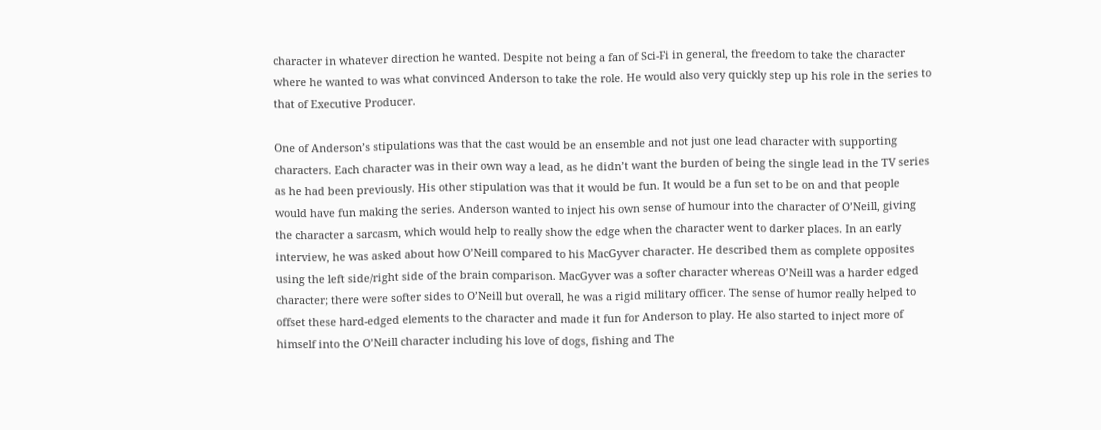character in whatever direction he wanted. Despite not being a fan of Sci-Fi in general, the freedom to take the character where he wanted to was what convinced Anderson to take the role. He would also very quickly step up his role in the series to that of Executive Producer.

One of Anderson’s stipulations was that the cast would be an ensemble and not just one lead character with supporting characters. Each character was in their own way a lead, as he didn’t want the burden of being the single lead in the TV series as he had been previously. His other stipulation was that it would be fun. It would be a fun set to be on and that people would have fun making the series. Anderson wanted to inject his own sense of humour into the character of O’Neill, giving the character a sarcasm, which would help to really show the edge when the character went to darker places. In an early interview, he was asked about how O’Neill compared to his MacGyver character. He described them as complete opposites using the left side/right side of the brain comparison. MacGyver was a softer character whereas O’Neill was a harder edged character; there were softer sides to O’Neill but overall, he was a rigid military officer. The sense of humor really helped to offset these hard-edged elements to the character and made it fun for Anderson to play. He also started to inject more of himself into the O’Neill character including his love of dogs, fishing and The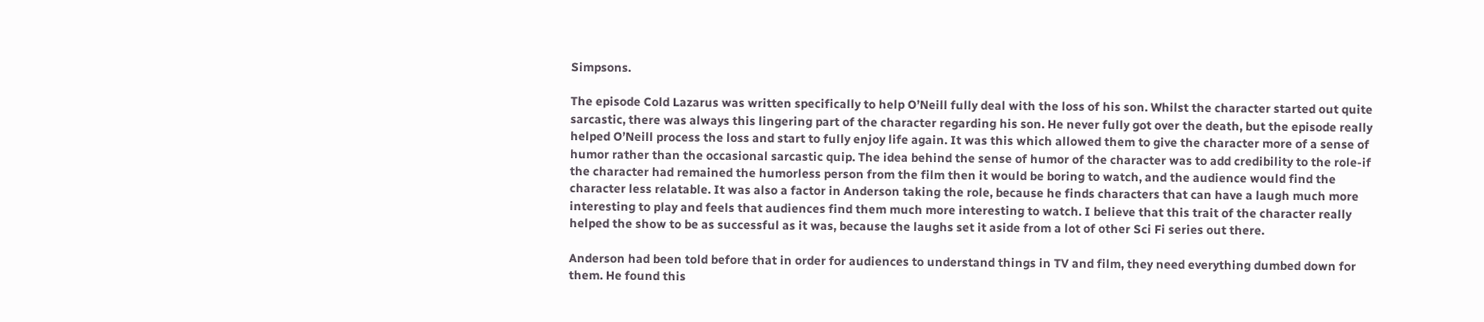Simpsons.

The episode Cold Lazarus was written specifically to help O’Neill fully deal with the loss of his son. Whilst the character started out quite sarcastic, there was always this lingering part of the character regarding his son. He never fully got over the death, but the episode really helped O’Neill process the loss and start to fully enjoy life again. It was this which allowed them to give the character more of a sense of humor rather than the occasional sarcastic quip. The idea behind the sense of humor of the character was to add credibility to the role-if the character had remained the humorless person from the film then it would be boring to watch, and the audience would find the character less relatable. It was also a factor in Anderson taking the role, because he finds characters that can have a laugh much more interesting to play and feels that audiences find them much more interesting to watch. I believe that this trait of the character really helped the show to be as successful as it was, because the laughs set it aside from a lot of other Sci Fi series out there.

Anderson had been told before that in order for audiences to understand things in TV and film, they need everything dumbed down for them. He found this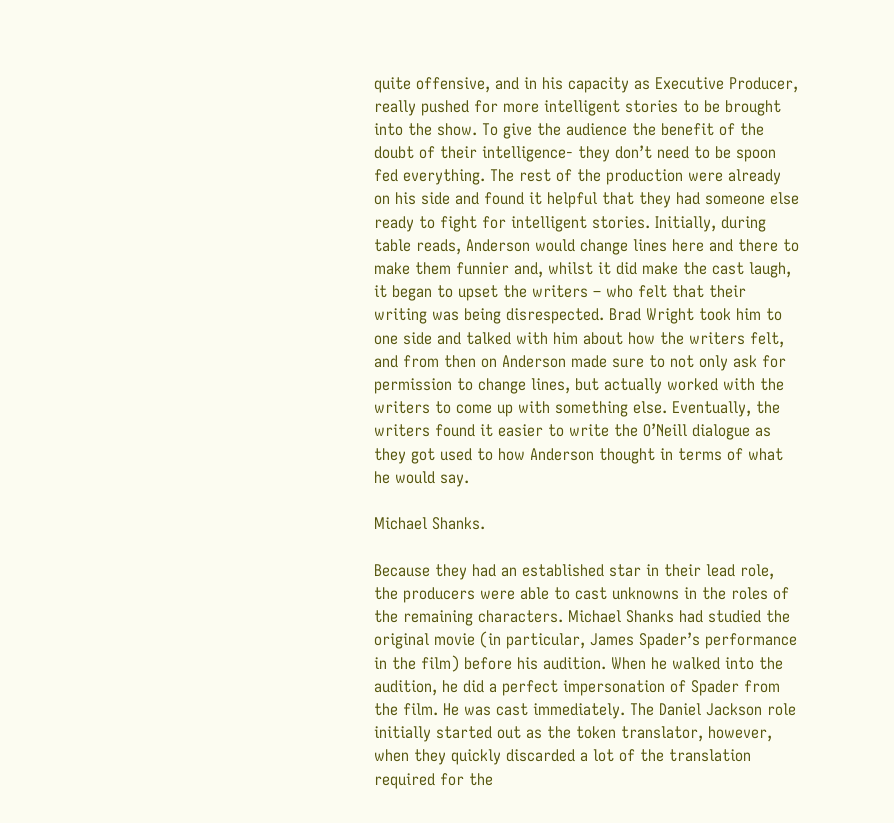quite offensive, and in his capacity as Executive Producer, really pushed for more intelligent stories to be brought into the show. To give the audience the benefit of the doubt of their intelligence- they don’t need to be spoon fed everything. The rest of the production were already on his side and found it helpful that they had someone else ready to fight for intelligent stories. Initially, during table reads, Anderson would change lines here and there to make them funnier and, whilst it did make the cast laugh, it began to upset the writers – who felt that their writing was being disrespected. Brad Wright took him to one side and talked with him about how the writers felt, and from then on Anderson made sure to not only ask for permission to change lines, but actually worked with the writers to come up with something else. Eventually, the writers found it easier to write the O’Neill dialogue as they got used to how Anderson thought in terms of what he would say.

Michael Shanks.

Because they had an established star in their lead role, the producers were able to cast unknowns in the roles of the remaining characters. Michael Shanks had studied the original movie (in particular, James Spader’s performance in the film) before his audition. When he walked into the audition, he did a perfect impersonation of Spader from the film. He was cast immediately. The Daniel Jackson role initially started out as the token translator, however, when they quickly discarded a lot of the translation required for the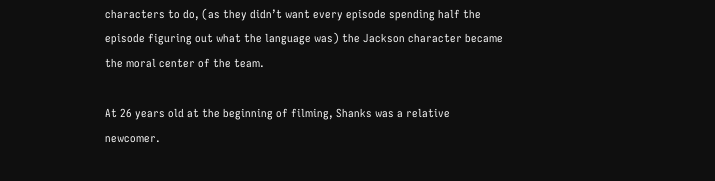characters to do, (as they didn’t want every episode spending half the episode figuring out what the language was) the Jackson character became the moral center of the team.

At 26 years old at the beginning of filming, Shanks was a relative newcomer.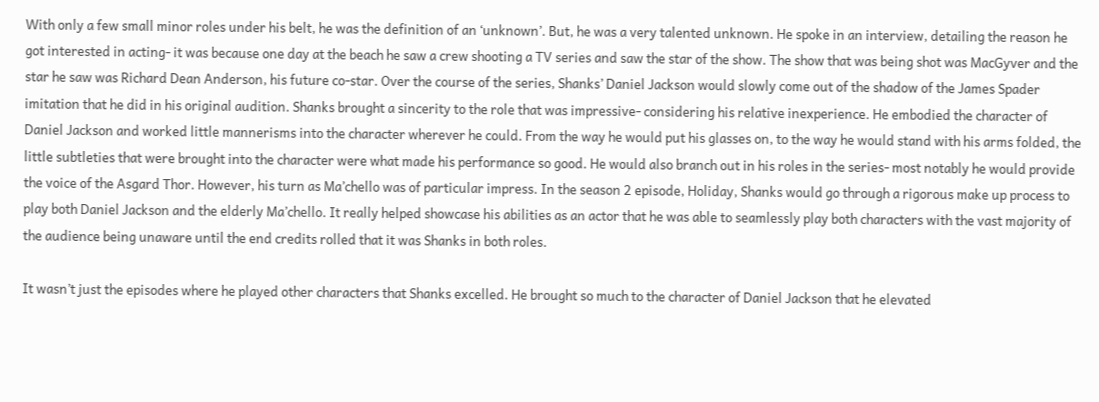With only a few small minor roles under his belt, he was the definition of an ‘unknown’. But, he was a very talented unknown. He spoke in an interview, detailing the reason he got interested in acting- it was because one day at the beach he saw a crew shooting a TV series and saw the star of the show. The show that was being shot was MacGyver and the star he saw was Richard Dean Anderson, his future co-star. Over the course of the series, Shanks’ Daniel Jackson would slowly come out of the shadow of the James Spader imitation that he did in his original audition. Shanks brought a sincerity to the role that was impressive- considering his relative inexperience. He embodied the character of Daniel Jackson and worked little mannerisms into the character wherever he could. From the way he would put his glasses on, to the way he would stand with his arms folded, the little subtleties that were brought into the character were what made his performance so good. He would also branch out in his roles in the series- most notably he would provide the voice of the Asgard Thor. However, his turn as Ma’chello was of particular impress. In the season 2 episode, Holiday, Shanks would go through a rigorous make up process to play both Daniel Jackson and the elderly Ma’chello. It really helped showcase his abilities as an actor that he was able to seamlessly play both characters with the vast majority of the audience being unaware until the end credits rolled that it was Shanks in both roles.

It wasn’t just the episodes where he played other characters that Shanks excelled. He brought so much to the character of Daniel Jackson that he elevated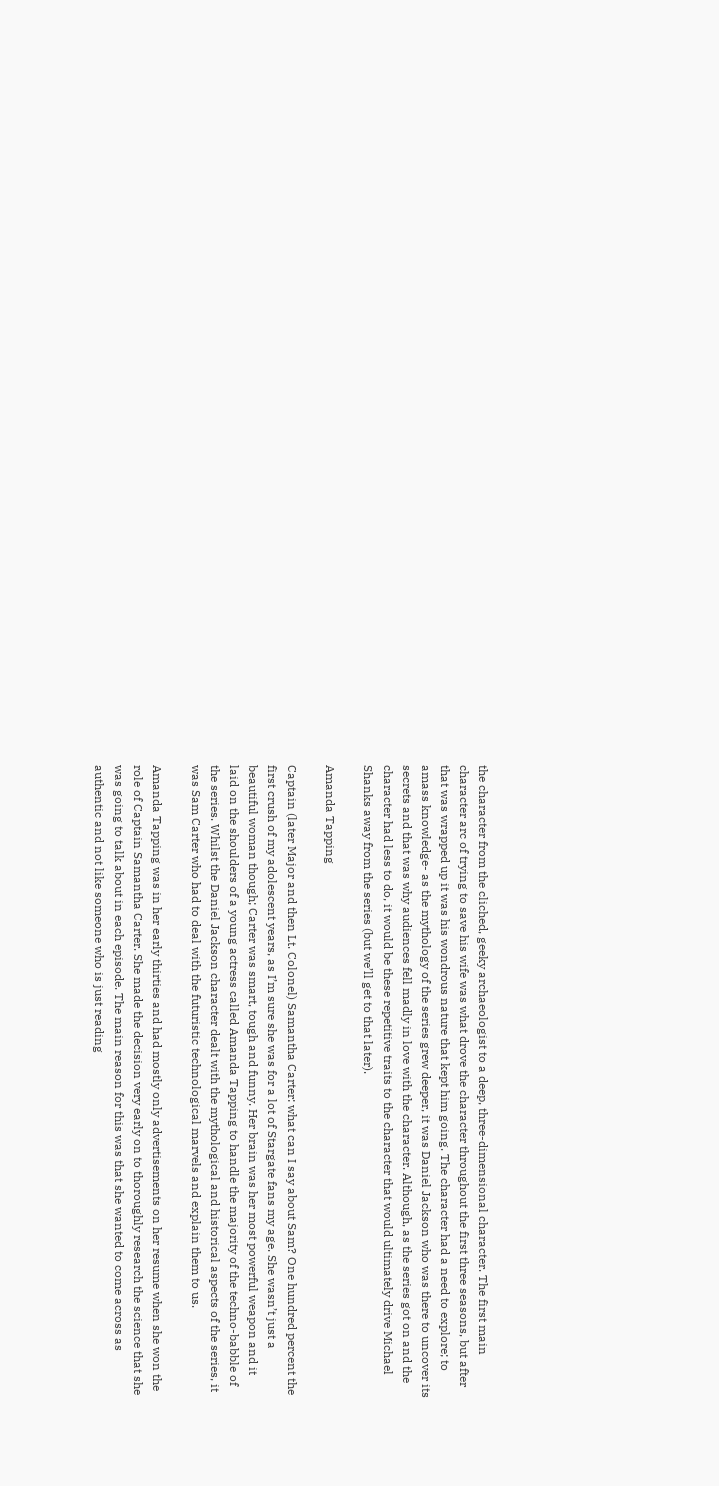the character from the cliched, geeky archaeologist to a deep, three-dimensional character. The first main character arc of trying to save his wife was what drove the character throughout the first three seasons, but after that was wrapped up it was his wondrous nature that kept him going. The character had a need to explore; to amass knowledge- as the mythology of the series grew deeper, it was Daniel Jackson who was there to uncover its secrets and that was why audiences fell madly in love with the character. Although, as the series got on and the character had less to do, it would be these repetitive traits to the character that would ultimately drive Michael Shanks away from the series (but we’ll get to that later).

Amanda Tapping

Captain (later Major and then Lt. Colonel) Samantha Carter: what can I say about Sam? One hundred percent the first crush of my adolescent years, as I’m sure she was for a lot of Stargate fans my age. She wasn’t just a beautiful woman though; Carter was smart, tough and funny. Her brain was her most powerful weapon and it laid on the shoulders of a young actress called Amanda Tapping to handle the majority of the techno-babble of the series. Whilst the Daniel Jackson character dealt with the mythological and historical aspects of the series, it was Sam Carter who had to deal with the futuristic technological marvels and explain them to us.

Amanda Tapping was in her early thirties and had mostly only advertisements on her resume when she won the role of Captain Samantha Carter. She made the decision very early on to thoroughly research the science that she was going to talk about in each episode. The main reason for this was that she wanted to come across as authentic and not like someone who is just reading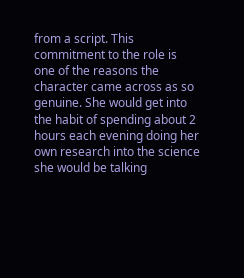from a script. This commitment to the role is one of the reasons the character came across as so genuine. She would get into the habit of spending about 2 hours each evening doing her own research into the science she would be talking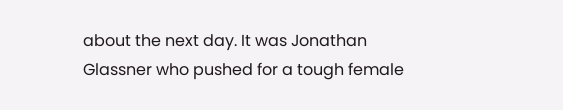about the next day. It was Jonathan Glassner who pushed for a tough female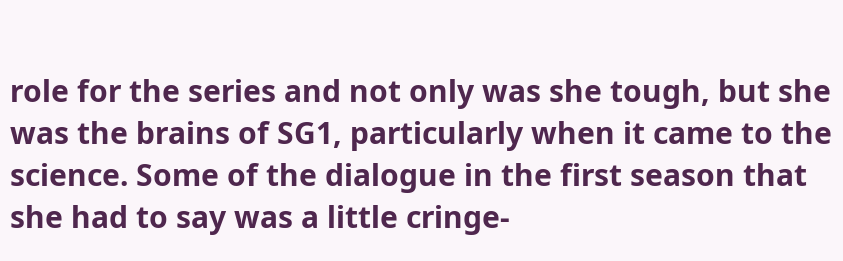role for the series and not only was she tough, but she was the brains of SG1, particularly when it came to the science. Some of the dialogue in the first season that she had to say was a little cringe-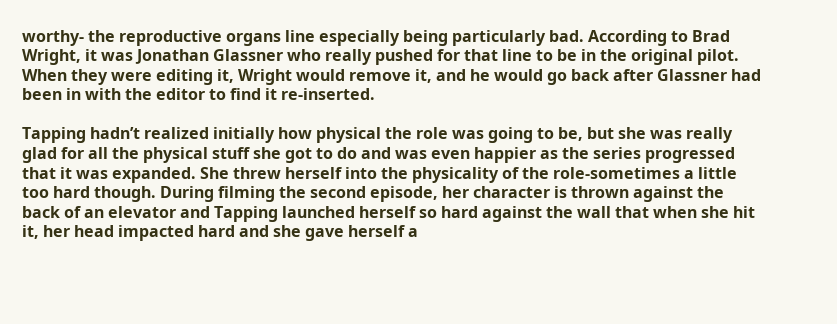worthy- the reproductive organs line especially being particularly bad. According to Brad Wright, it was Jonathan Glassner who really pushed for that line to be in the original pilot. When they were editing it, Wright would remove it, and he would go back after Glassner had been in with the editor to find it re-inserted.

Tapping hadn’t realized initially how physical the role was going to be, but she was really glad for all the physical stuff she got to do and was even happier as the series progressed that it was expanded. She threw herself into the physicality of the role-sometimes a little too hard though. During filming the second episode, her character is thrown against the back of an elevator and Tapping launched herself so hard against the wall that when she hit it, her head impacted hard and she gave herself a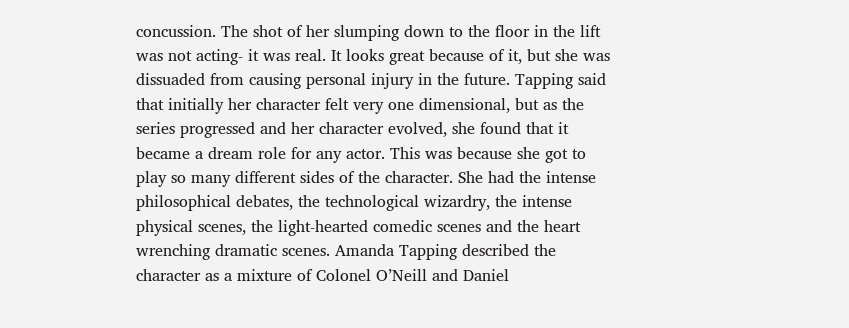concussion. The shot of her slumping down to the floor in the lift was not acting- it was real. It looks great because of it, but she was dissuaded from causing personal injury in the future. Tapping said that initially her character felt very one dimensional, but as the series progressed and her character evolved, she found that it became a dream role for any actor. This was because she got to play so many different sides of the character. She had the intense philosophical debates, the technological wizardry, the intense physical scenes, the light-hearted comedic scenes and the heart wrenching dramatic scenes. Amanda Tapping described the character as a mixture of Colonel O’Neill and Daniel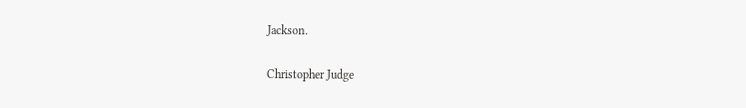Jackson.

Christopher Judge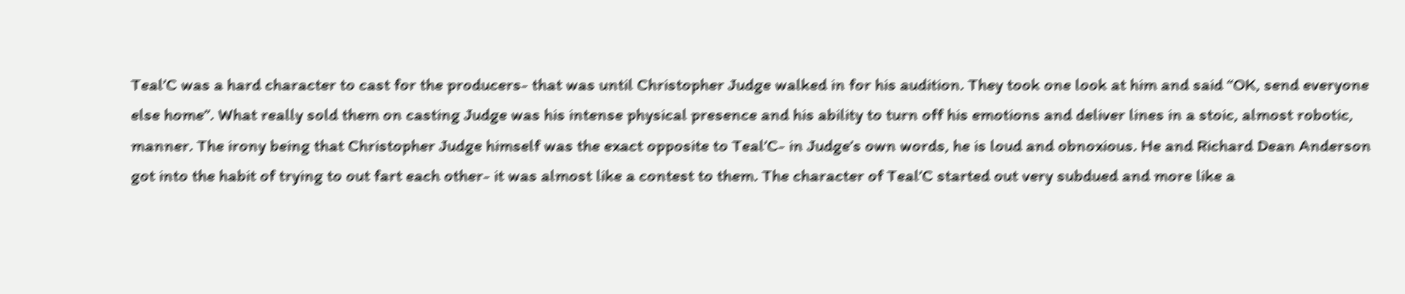Teal’C was a hard character to cast for the producers- that was until Christopher Judge walked in for his audition. They took one look at him and said “OK, send everyone else home”. What really sold them on casting Judge was his intense physical presence and his ability to turn off his emotions and deliver lines in a stoic, almost robotic, manner. The irony being that Christopher Judge himself was the exact opposite to Teal’C- in Judge’s own words, he is loud and obnoxious. He and Richard Dean Anderson got into the habit of trying to out fart each other- it was almost like a contest to them. The character of Teal’C started out very subdued and more like a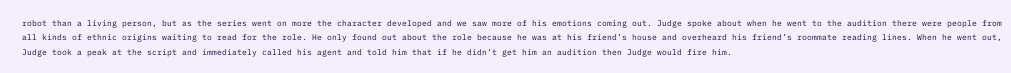robot than a living person, but as the series went on more the character developed and we saw more of his emotions coming out. Judge spoke about when he went to the audition there were people from all kinds of ethnic origins waiting to read for the role. He only found out about the role because he was at his friend’s house and overheard his friend’s roommate reading lines. When he went out, Judge took a peak at the script and immediately called his agent and told him that if he didn’t get him an audition then Judge would fire him.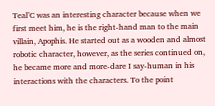Teal’C was an interesting character because when we first meet him, he is the right-hand man to the main villain, Apophis. He started out as a wooden and almost robotic character, however, as the series continued on, he became more and more-dare I say-human in his interactions with the characters. To the point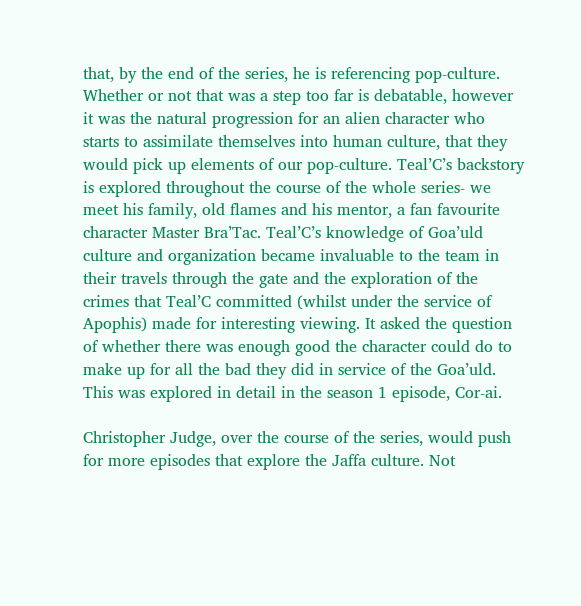that, by the end of the series, he is referencing pop-culture. Whether or not that was a step too far is debatable, however it was the natural progression for an alien character who starts to assimilate themselves into human culture, that they would pick up elements of our pop-culture. Teal’C’s backstory is explored throughout the course of the whole series- we meet his family, old flames and his mentor, a fan favourite character Master Bra’Tac. Teal’C’s knowledge of Goa’uld culture and organization became invaluable to the team in their travels through the gate and the exploration of the crimes that Teal’C committed (whilst under the service of Apophis) made for interesting viewing. It asked the question of whether there was enough good the character could do to make up for all the bad they did in service of the Goa’uld. This was explored in detail in the season 1 episode, Cor-ai.

Christopher Judge, over the course of the series, would push for more episodes that explore the Jaffa culture. Not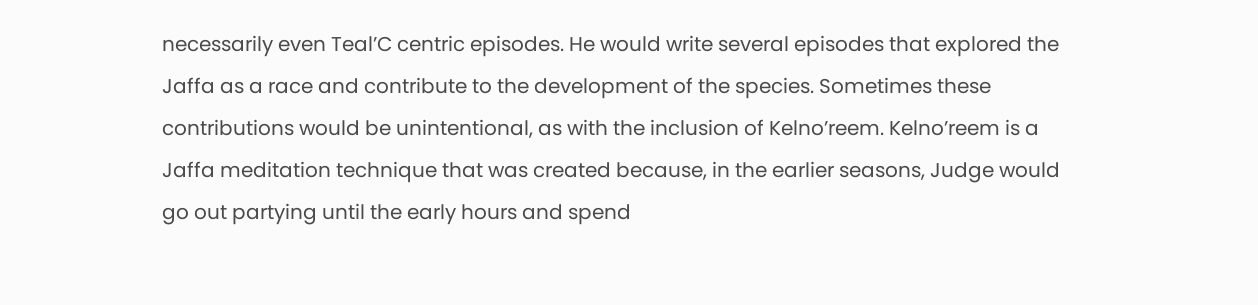necessarily even Teal’C centric episodes. He would write several episodes that explored the Jaffa as a race and contribute to the development of the species. Sometimes these contributions would be unintentional, as with the inclusion of Kelno’reem. Kelno’reem is a Jaffa meditation technique that was created because, in the earlier seasons, Judge would go out partying until the early hours and spend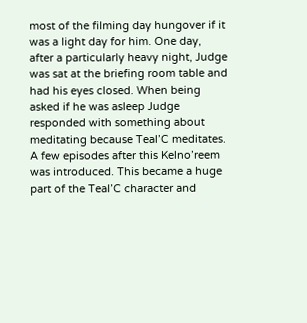most of the filming day hungover if it was a light day for him. One day, after a particularly heavy night, Judge was sat at the briefing room table and had his eyes closed. When being asked if he was asleep Judge responded with something about meditating because Teal’C meditates. A few episodes after this Kelno’reem was introduced. This became a huge part of the Teal’C character and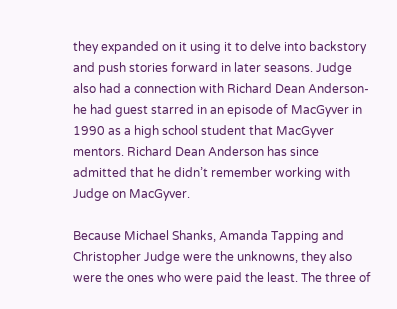they expanded on it using it to delve into backstory and push stories forward in later seasons. Judge also had a connection with Richard Dean Anderson- he had guest starred in an episode of MacGyver in 1990 as a high school student that MacGyver mentors. Richard Dean Anderson has since admitted that he didn’t remember working with Judge on MacGyver.

Because Michael Shanks, Amanda Tapping and Christopher Judge were the unknowns, they also were the ones who were paid the least. The three of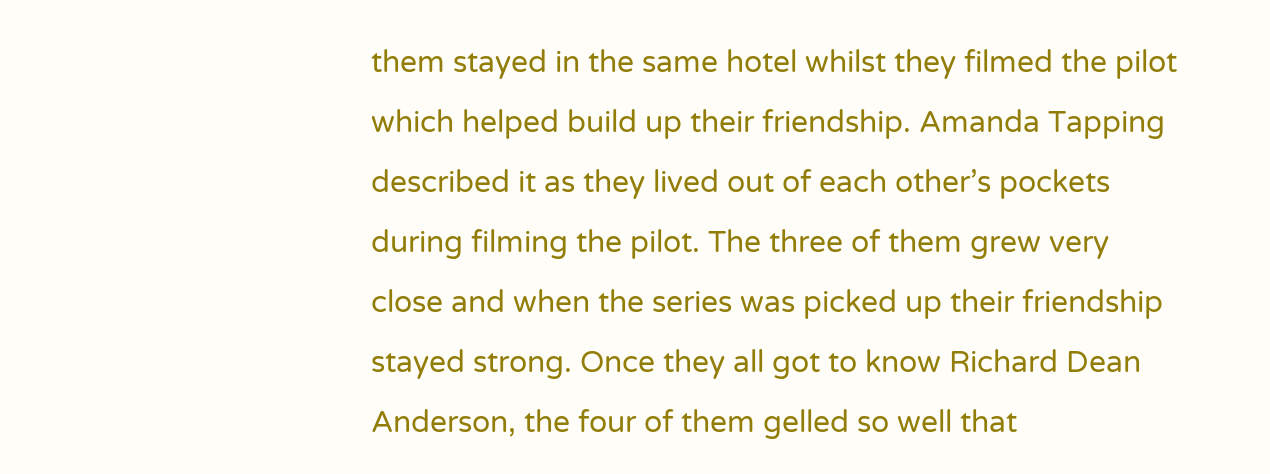them stayed in the same hotel whilst they filmed the pilot which helped build up their friendship. Amanda Tapping described it as they lived out of each other’s pockets during filming the pilot. The three of them grew very close and when the series was picked up their friendship stayed strong. Once they all got to know Richard Dean Anderson, the four of them gelled so well that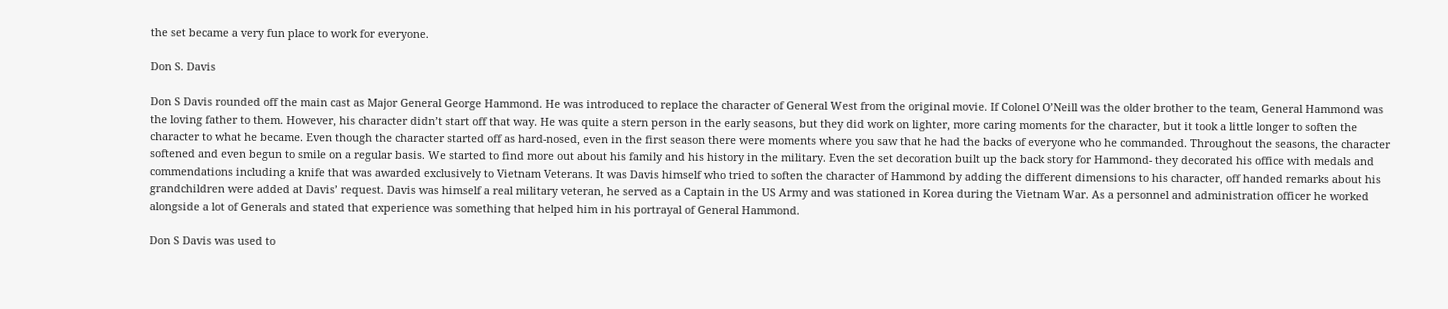the set became a very fun place to work for everyone.

Don S. Davis

Don S Davis rounded off the main cast as Major General George Hammond. He was introduced to replace the character of General West from the original movie. If Colonel O’Neill was the older brother to the team, General Hammond was the loving father to them. However, his character didn’t start off that way. He was quite a stern person in the early seasons, but they did work on lighter, more caring moments for the character, but it took a little longer to soften the character to what he became. Even though the character started off as hard-nosed, even in the first season there were moments where you saw that he had the backs of everyone who he commanded. Throughout the seasons, the character softened and even begun to smile on a regular basis. We started to find more out about his family and his history in the military. Even the set decoration built up the back story for Hammond- they decorated his office with medals and commendations including a knife that was awarded exclusively to Vietnam Veterans. It was Davis himself who tried to soften the character of Hammond by adding the different dimensions to his character, off handed remarks about his grandchildren were added at Davis’ request. Davis was himself a real military veteran, he served as a Captain in the US Army and was stationed in Korea during the Vietnam War. As a personnel and administration officer he worked alongside a lot of Generals and stated that experience was something that helped him in his portrayal of General Hammond.

Don S Davis was used to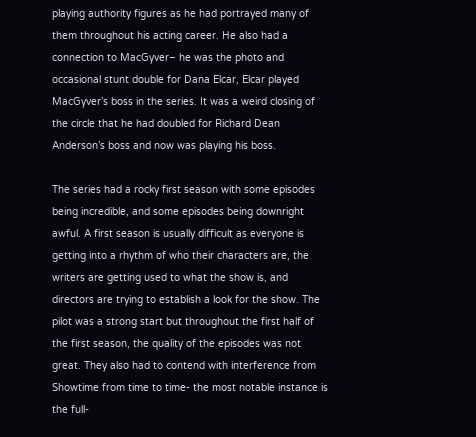playing authority figures as he had portrayed many of them throughout his acting career. He also had a connection to MacGyver– he was the photo and occasional stunt double for Dana Elcar, Elcar played MacGyver’s boss in the series. It was a weird closing of the circle that he had doubled for Richard Dean Anderson’s boss and now was playing his boss.

The series had a rocky first season with some episodes being incredible, and some episodes being downright awful. A first season is usually difficult as everyone is getting into a rhythm of who their characters are, the writers are getting used to what the show is, and directors are trying to establish a look for the show. The pilot was a strong start but throughout the first half of the first season, the quality of the episodes was not great. They also had to contend with interference from Showtime from time to time- the most notable instance is the full-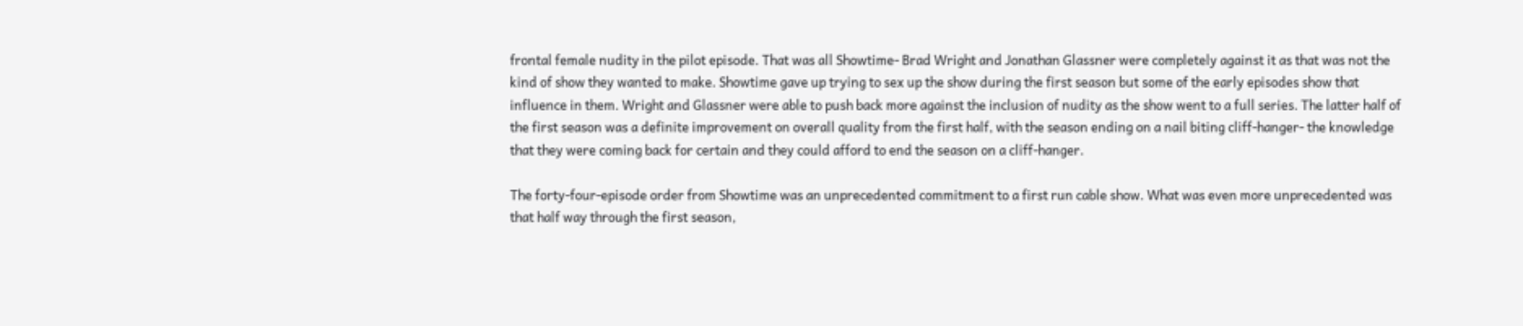frontal female nudity in the pilot episode. That was all Showtime- Brad Wright and Jonathan Glassner were completely against it as that was not the kind of show they wanted to make. Showtime gave up trying to sex up the show during the first season but some of the early episodes show that influence in them. Wright and Glassner were able to push back more against the inclusion of nudity as the show went to a full series. The latter half of the first season was a definite improvement on overall quality from the first half, with the season ending on a nail biting cliff-hanger- the knowledge that they were coming back for certain and they could afford to end the season on a cliff-hanger.

The forty-four-episode order from Showtime was an unprecedented commitment to a first run cable show. What was even more unprecedented was that half way through the first season,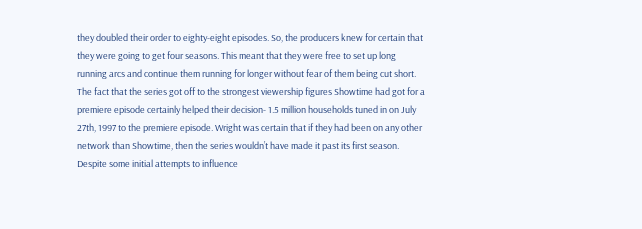they doubled their order to eighty-eight episodes. So, the producers knew for certain that they were going to get four seasons. This meant that they were free to set up long running arcs and continue them running for longer without fear of them being cut short. The fact that the series got off to the strongest viewership figures Showtime had got for a premiere episode certainly helped their decision- 1.5 million households tuned in on July 27th, 1997 to the premiere episode. Wright was certain that if they had been on any other network than Showtime, then the series wouldn’t have made it past its first season. Despite some initial attempts to influence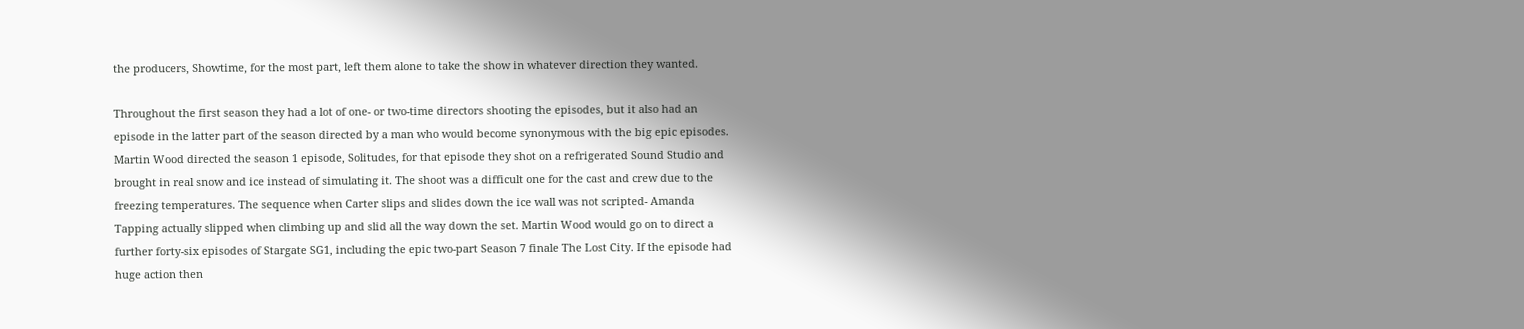the producers, Showtime, for the most part, left them alone to take the show in whatever direction they wanted.

Throughout the first season they had a lot of one- or two-time directors shooting the episodes, but it also had an episode in the latter part of the season directed by a man who would become synonymous with the big epic episodes. Martin Wood directed the season 1 episode, Solitudes, for that episode they shot on a refrigerated Sound Studio and brought in real snow and ice instead of simulating it. The shoot was a difficult one for the cast and crew due to the freezing temperatures. The sequence when Carter slips and slides down the ice wall was not scripted- Amanda Tapping actually slipped when climbing up and slid all the way down the set. Martin Wood would go on to direct a further forty-six episodes of Stargate SG1, including the epic two-part Season 7 finale The Lost City. If the episode had huge action then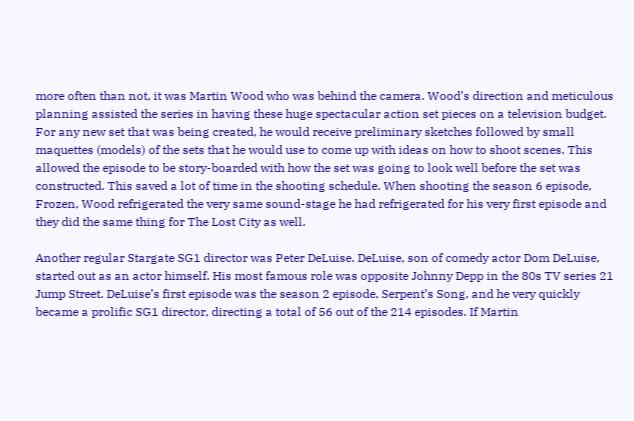more often than not, it was Martin Wood who was behind the camera. Wood’s direction and meticulous planning assisted the series in having these huge spectacular action set pieces on a television budget. For any new set that was being created, he would receive preliminary sketches followed by small maquettes (models) of the sets that he would use to come up with ideas on how to shoot scenes. This allowed the episode to be story-boarded with how the set was going to look well before the set was constructed. This saved a lot of time in the shooting schedule. When shooting the season 6 episode, Frozen, Wood refrigerated the very same sound-stage he had refrigerated for his very first episode and they did the same thing for The Lost City as well.

Another regular Stargate SG1 director was Peter DeLuise. DeLuise, son of comedy actor Dom DeLuise, started out as an actor himself. His most famous role was opposite Johnny Depp in the 80s TV series 21 Jump Street. DeLuise’s first episode was the season 2 episode, Serpent’s Song, and he very quickly became a prolific SG1 director, directing a total of 56 out of the 214 episodes. If Martin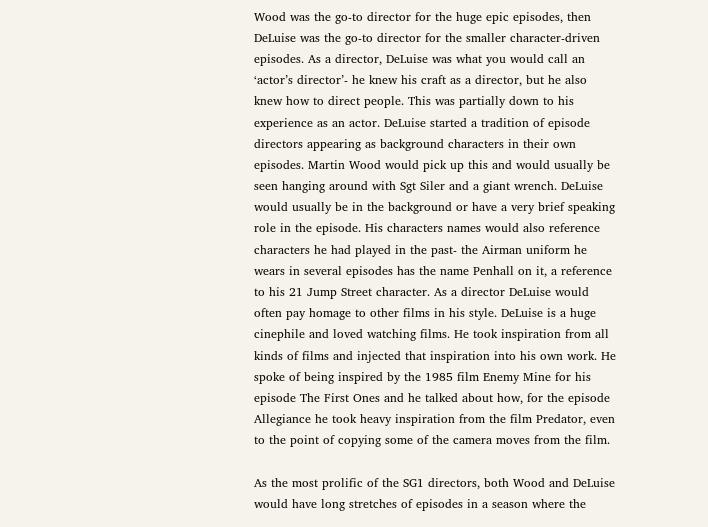Wood was the go-to director for the huge epic episodes, then DeLuise was the go-to director for the smaller character-driven episodes. As a director, DeLuise was what you would call an ‘actor’s director’- he knew his craft as a director, but he also knew how to direct people. This was partially down to his experience as an actor. DeLuise started a tradition of episode directors appearing as background characters in their own episodes. Martin Wood would pick up this and would usually be seen hanging around with Sgt Siler and a giant wrench. DeLuise would usually be in the background or have a very brief speaking role in the episode. His characters names would also reference characters he had played in the past- the Airman uniform he wears in several episodes has the name Penhall on it, a reference to his 21 Jump Street character. As a director DeLuise would often pay homage to other films in his style. DeLuise is a huge cinephile and loved watching films. He took inspiration from all kinds of films and injected that inspiration into his own work. He spoke of being inspired by the 1985 film Enemy Mine for his episode The First Ones and he talked about how, for the episode Allegiance he took heavy inspiration from the film Predator, even to the point of copying some of the camera moves from the film.

As the most prolific of the SG1 directors, both Wood and DeLuise would have long stretches of episodes in a season where the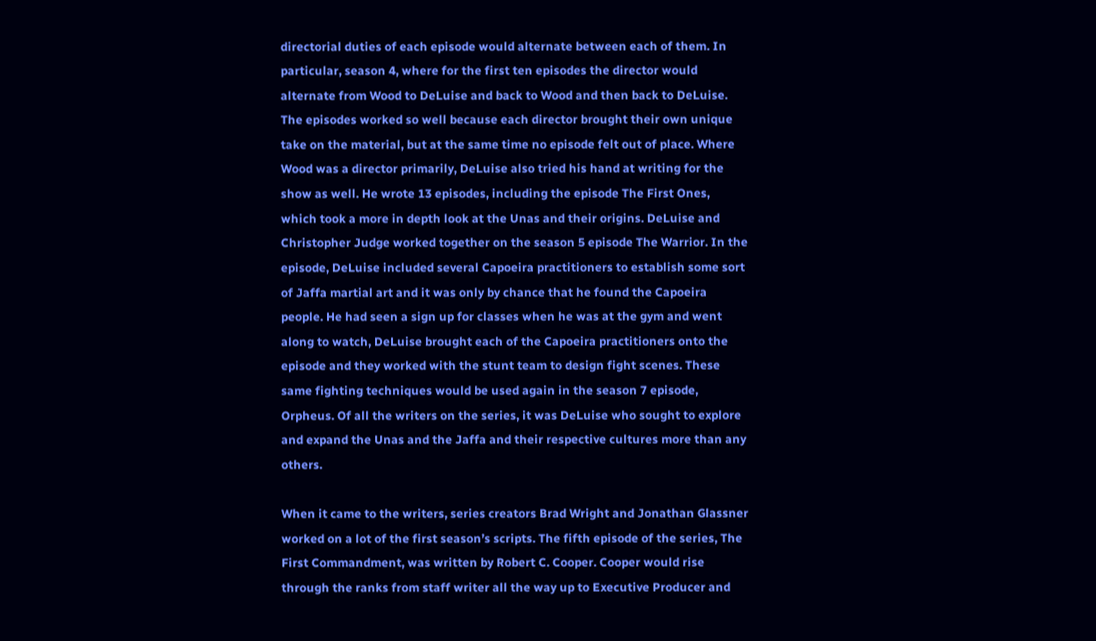directorial duties of each episode would alternate between each of them. In particular, season 4, where for the first ten episodes the director would alternate from Wood to DeLuise and back to Wood and then back to DeLuise. The episodes worked so well because each director brought their own unique take on the material, but at the same time no episode felt out of place. Where Wood was a director primarily, DeLuise also tried his hand at writing for the show as well. He wrote 13 episodes, including the episode The First Ones, which took a more in depth look at the Unas and their origins. DeLuise and Christopher Judge worked together on the season 5 episode The Warrior. In the episode, DeLuise included several Capoeira practitioners to establish some sort of Jaffa martial art and it was only by chance that he found the Capoeira people. He had seen a sign up for classes when he was at the gym and went along to watch, DeLuise brought each of the Capoeira practitioners onto the episode and they worked with the stunt team to design fight scenes. These same fighting techniques would be used again in the season 7 episode, Orpheus. Of all the writers on the series, it was DeLuise who sought to explore and expand the Unas and the Jaffa and their respective cultures more than any others.

When it came to the writers, series creators Brad Wright and Jonathan Glassner worked on a lot of the first season’s scripts. The fifth episode of the series, The First Commandment, was written by Robert C. Cooper. Cooper would rise through the ranks from staff writer all the way up to Executive Producer and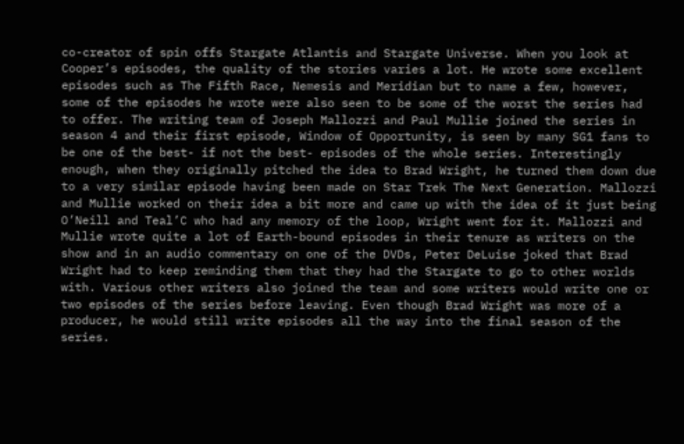co-creator of spin offs Stargate Atlantis and Stargate Universe. When you look at Cooper’s episodes, the quality of the stories varies a lot. He wrote some excellent episodes such as The Fifth Race, Nemesis and Meridian but to name a few, however, some of the episodes he wrote were also seen to be some of the worst the series had to offer. The writing team of Joseph Mallozzi and Paul Mullie joined the series in season 4 and their first episode, Window of Opportunity, is seen by many SG1 fans to be one of the best- if not the best- episodes of the whole series. Interestingly enough, when they originally pitched the idea to Brad Wright, he turned them down due to a very similar episode having been made on Star Trek The Next Generation. Mallozzi and Mullie worked on their idea a bit more and came up with the idea of it just being O’Neill and Teal’C who had any memory of the loop, Wright went for it. Mallozzi and Mullie wrote quite a lot of Earth-bound episodes in their tenure as writers on the show and in an audio commentary on one of the DVDs, Peter DeLuise joked that Brad Wright had to keep reminding them that they had the Stargate to go to other worlds with. Various other writers also joined the team and some writers would write one or two episodes of the series before leaving. Even though Brad Wright was more of a producer, he would still write episodes all the way into the final season of the series.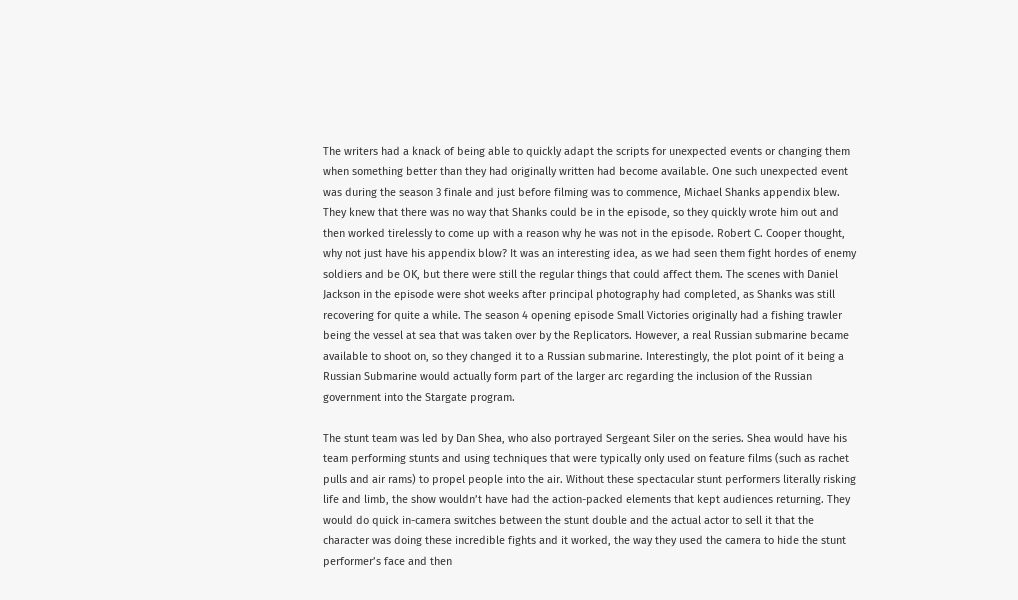The writers had a knack of being able to quickly adapt the scripts for unexpected events or changing them when something better than they had originally written had become available. One such unexpected event was during the season 3 finale and just before filming was to commence, Michael Shanks appendix blew. They knew that there was no way that Shanks could be in the episode, so they quickly wrote him out and then worked tirelessly to come up with a reason why he was not in the episode. Robert C. Cooper thought, why not just have his appendix blow? It was an interesting idea, as we had seen them fight hordes of enemy soldiers and be OK, but there were still the regular things that could affect them. The scenes with Daniel Jackson in the episode were shot weeks after principal photography had completed, as Shanks was still recovering for quite a while. The season 4 opening episode Small Victories originally had a fishing trawler being the vessel at sea that was taken over by the Replicators. However, a real Russian submarine became available to shoot on, so they changed it to a Russian submarine. Interestingly, the plot point of it being a Russian Submarine would actually form part of the larger arc regarding the inclusion of the Russian government into the Stargate program.

The stunt team was led by Dan Shea, who also portrayed Sergeant Siler on the series. Shea would have his team performing stunts and using techniques that were typically only used on feature films (such as rachet pulls and air rams) to propel people into the air. Without these spectacular stunt performers literally risking life and limb, the show wouldn’t have had the action-packed elements that kept audiences returning. They would do quick in-camera switches between the stunt double and the actual actor to sell it that the character was doing these incredible fights and it worked, the way they used the camera to hide the stunt performer’s face and then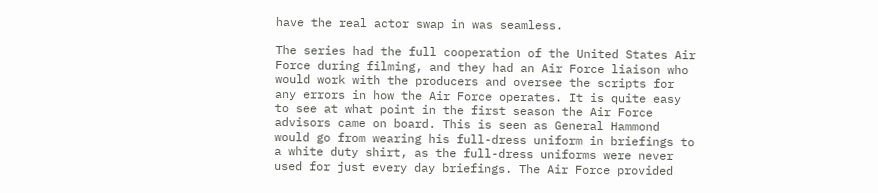have the real actor swap in was seamless.

The series had the full cooperation of the United States Air Force during filming, and they had an Air Force liaison who would work with the producers and oversee the scripts for any errors in how the Air Force operates. It is quite easy to see at what point in the first season the Air Force advisors came on board. This is seen as General Hammond would go from wearing his full-dress uniform in briefings to a white duty shirt, as the full-dress uniforms were never used for just every day briefings. The Air Force provided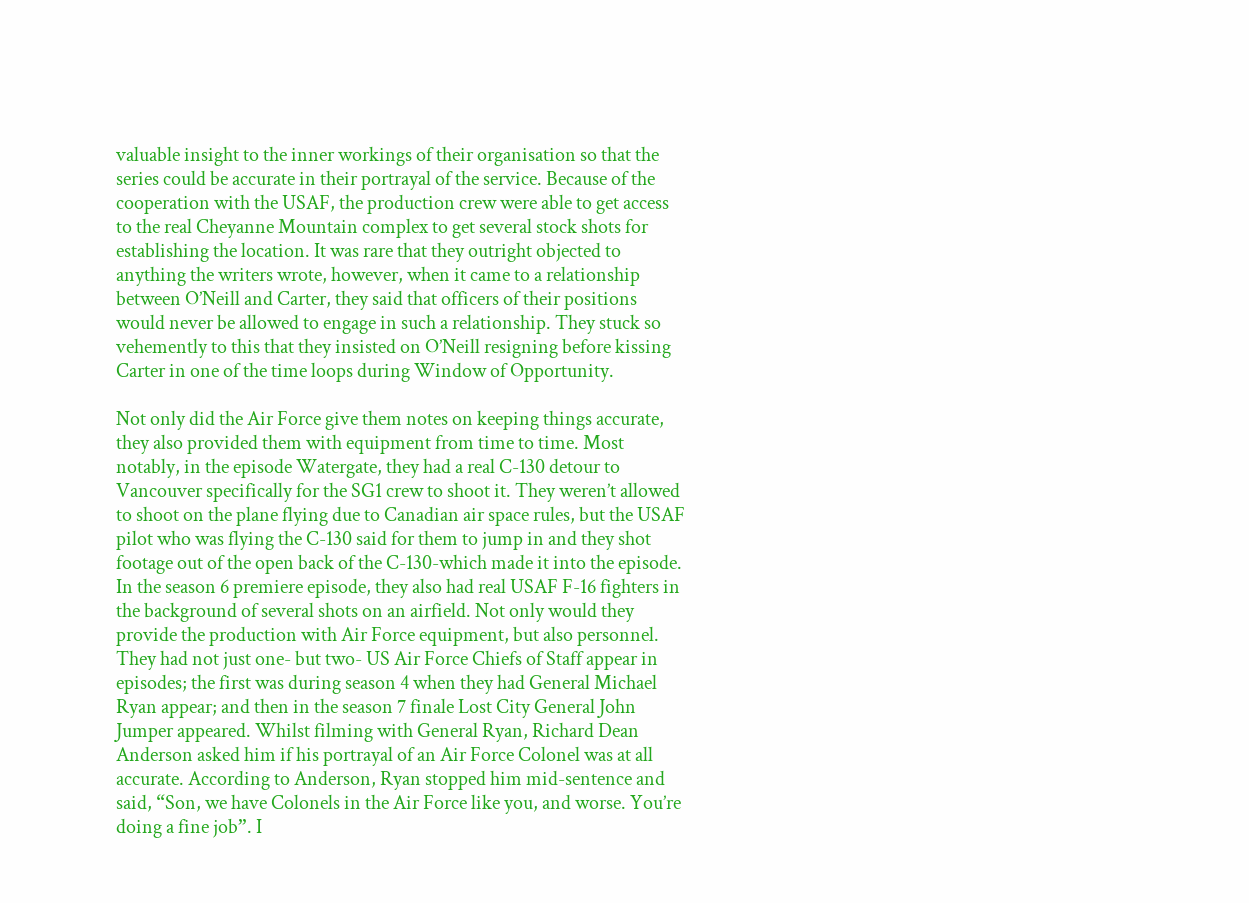valuable insight to the inner workings of their organisation so that the series could be accurate in their portrayal of the service. Because of the cooperation with the USAF, the production crew were able to get access to the real Cheyanne Mountain complex to get several stock shots for establishing the location. It was rare that they outright objected to anything the writers wrote, however, when it came to a relationship between O’Neill and Carter, they said that officers of their positions would never be allowed to engage in such a relationship. They stuck so vehemently to this that they insisted on O’Neill resigning before kissing Carter in one of the time loops during Window of Opportunity.

Not only did the Air Force give them notes on keeping things accurate, they also provided them with equipment from time to time. Most notably, in the episode Watergate, they had a real C-130 detour to Vancouver specifically for the SG1 crew to shoot it. They weren’t allowed to shoot on the plane flying due to Canadian air space rules, but the USAF pilot who was flying the C-130 said for them to jump in and they shot footage out of the open back of the C-130-which made it into the episode. In the season 6 premiere episode, they also had real USAF F-16 fighters in the background of several shots on an airfield. Not only would they provide the production with Air Force equipment, but also personnel. They had not just one- but two- US Air Force Chiefs of Staff appear in episodes; the first was during season 4 when they had General Michael Ryan appear; and then in the season 7 finale Lost City General John Jumper appeared. Whilst filming with General Ryan, Richard Dean Anderson asked him if his portrayal of an Air Force Colonel was at all accurate. According to Anderson, Ryan stopped him mid-sentence and said, “Son, we have Colonels in the Air Force like you, and worse. You’re doing a fine job”. I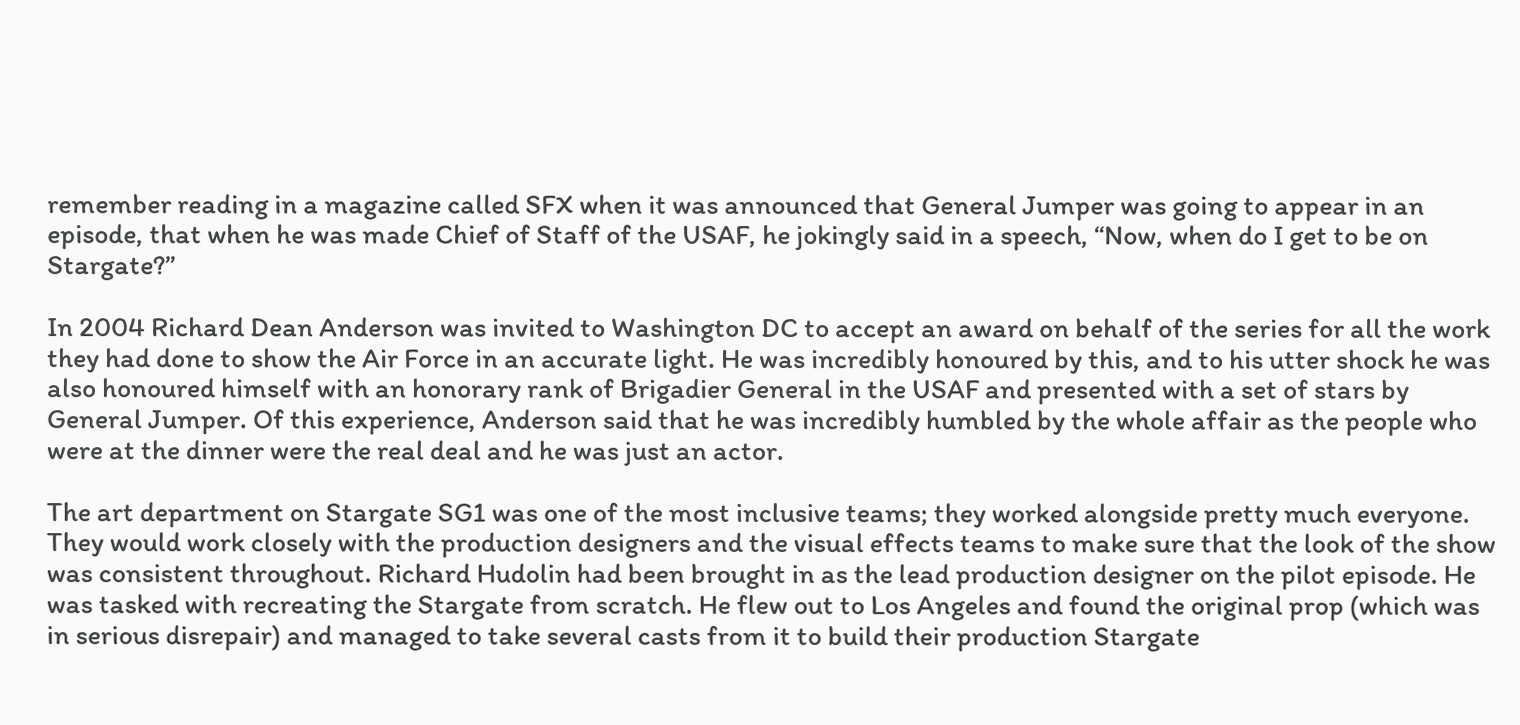remember reading in a magazine called SFX when it was announced that General Jumper was going to appear in an episode, that when he was made Chief of Staff of the USAF, he jokingly said in a speech, “Now, when do I get to be on Stargate?”

In 2004 Richard Dean Anderson was invited to Washington DC to accept an award on behalf of the series for all the work they had done to show the Air Force in an accurate light. He was incredibly honoured by this, and to his utter shock he was also honoured himself with an honorary rank of Brigadier General in the USAF and presented with a set of stars by General Jumper. Of this experience, Anderson said that he was incredibly humbled by the whole affair as the people who were at the dinner were the real deal and he was just an actor.

The art department on Stargate SG1 was one of the most inclusive teams; they worked alongside pretty much everyone. They would work closely with the production designers and the visual effects teams to make sure that the look of the show was consistent throughout. Richard Hudolin had been brought in as the lead production designer on the pilot episode. He was tasked with recreating the Stargate from scratch. He flew out to Los Angeles and found the original prop (which was in serious disrepair) and managed to take several casts from it to build their production Stargate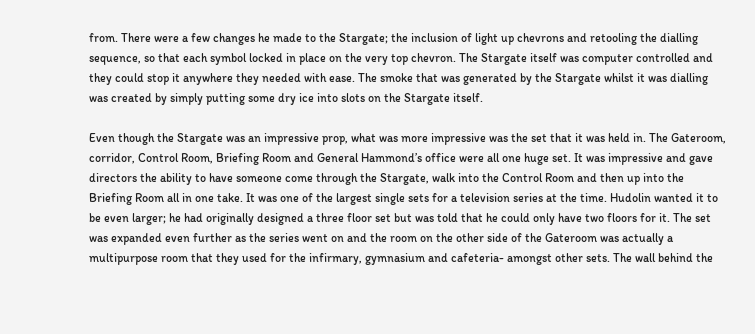from. There were a few changes he made to the Stargate; the inclusion of light up chevrons and retooling the dialling sequence, so that each symbol locked in place on the very top chevron. The Stargate itself was computer controlled and they could stop it anywhere they needed with ease. The smoke that was generated by the Stargate whilst it was dialling was created by simply putting some dry ice into slots on the Stargate itself.

Even though the Stargate was an impressive prop, what was more impressive was the set that it was held in. The Gateroom, corridor, Control Room, Briefing Room and General Hammond’s office were all one huge set. It was impressive and gave directors the ability to have someone come through the Stargate, walk into the Control Room and then up into the Briefing Room all in one take. It was one of the largest single sets for a television series at the time. Hudolin wanted it to be even larger; he had originally designed a three floor set but was told that he could only have two floors for it. The set was expanded even further as the series went on and the room on the other side of the Gateroom was actually a multipurpose room that they used for the infirmary, gymnasium and cafeteria- amongst other sets. The wall behind the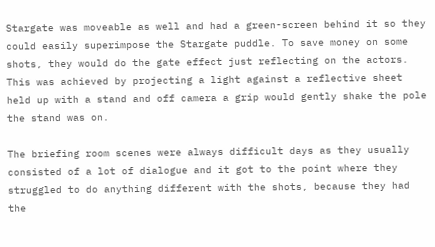Stargate was moveable as well and had a green-screen behind it so they could easily superimpose the Stargate puddle. To save money on some shots, they would do the gate effect just reflecting on the actors. This was achieved by projecting a light against a reflective sheet held up with a stand and off camera a grip would gently shake the pole the stand was on.

The briefing room scenes were always difficult days as they usually consisted of a lot of dialogue and it got to the point where they struggled to do anything different with the shots, because they had the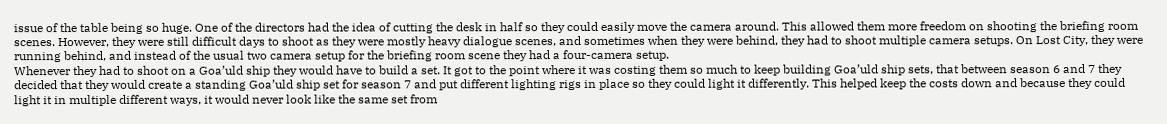issue of the table being so huge. One of the directors had the idea of cutting the desk in half so they could easily move the camera around. This allowed them more freedom on shooting the briefing room scenes. However, they were still difficult days to shoot as they were mostly heavy dialogue scenes, and sometimes when they were behind, they had to shoot multiple camera setups. On Lost City, they were running behind, and instead of the usual two camera setup for the briefing room scene they had a four-camera setup.
Whenever they had to shoot on a Goa’uld ship they would have to build a set. It got to the point where it was costing them so much to keep building Goa’uld ship sets, that between season 6 and 7 they decided that they would create a standing Goa’uld ship set for season 7 and put different lighting rigs in place so they could light it differently. This helped keep the costs down and because they could light it in multiple different ways, it would never look like the same set from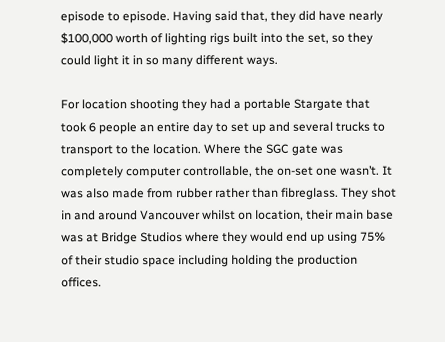episode to episode. Having said that, they did have nearly $100,000 worth of lighting rigs built into the set, so they could light it in so many different ways.

For location shooting they had a portable Stargate that took 6 people an entire day to set up and several trucks to transport to the location. Where the SGC gate was completely computer controllable, the on-set one wasn’t. It was also made from rubber rather than fibreglass. They shot in and around Vancouver whilst on location, their main base was at Bridge Studios where they would end up using 75% of their studio space including holding the production offices.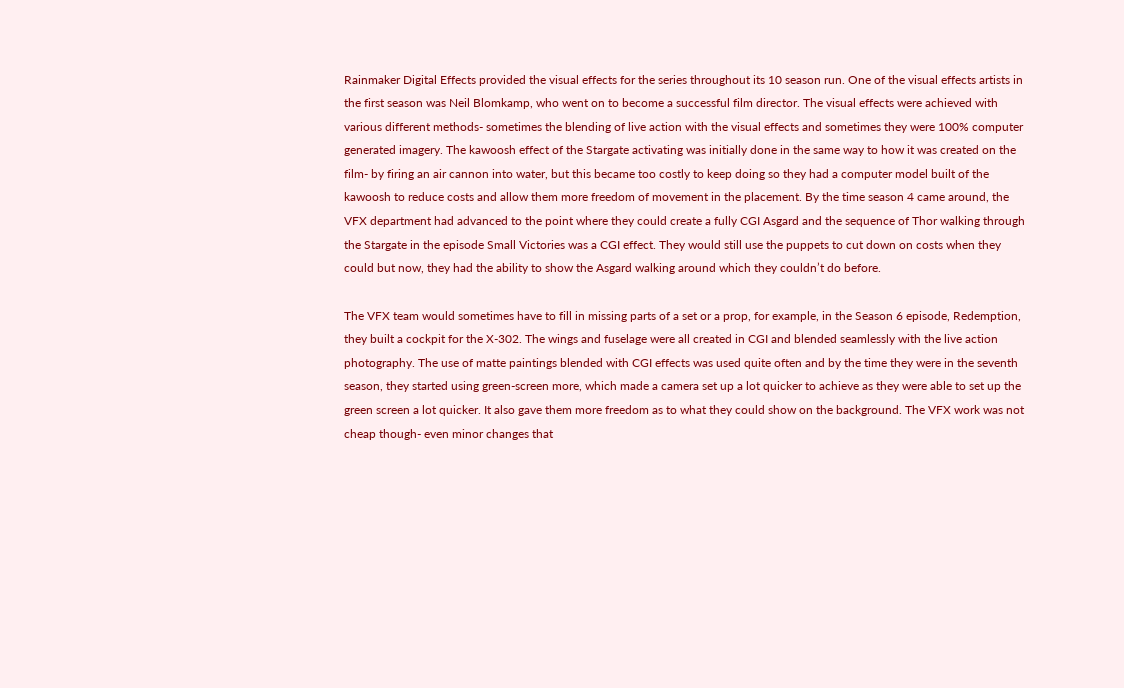Rainmaker Digital Effects provided the visual effects for the series throughout its 10 season run. One of the visual effects artists in the first season was Neil Blomkamp, who went on to become a successful film director. The visual effects were achieved with various different methods- sometimes the blending of live action with the visual effects and sometimes they were 100% computer generated imagery. The kawoosh effect of the Stargate activating was initially done in the same way to how it was created on the film- by firing an air cannon into water, but this became too costly to keep doing so they had a computer model built of the kawoosh to reduce costs and allow them more freedom of movement in the placement. By the time season 4 came around, the VFX department had advanced to the point where they could create a fully CGI Asgard and the sequence of Thor walking through the Stargate in the episode Small Victories was a CGI effect. They would still use the puppets to cut down on costs when they could but now, they had the ability to show the Asgard walking around which they couldn’t do before.

The VFX team would sometimes have to fill in missing parts of a set or a prop, for example, in the Season 6 episode, Redemption, they built a cockpit for the X-302. The wings and fuselage were all created in CGI and blended seamlessly with the live action photography. The use of matte paintings blended with CGI effects was used quite often and by the time they were in the seventh season, they started using green-screen more, which made a camera set up a lot quicker to achieve as they were able to set up the green screen a lot quicker. It also gave them more freedom as to what they could show on the background. The VFX work was not cheap though- even minor changes that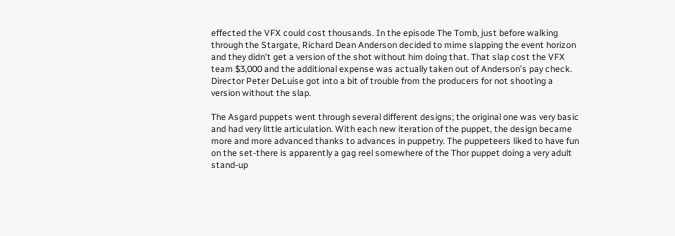effected the VFX could cost thousands. In the episode The Tomb, just before walking through the Stargate, Richard Dean Anderson decided to mime slapping the event horizon and they didn’t get a version of the shot without him doing that. That slap cost the VFX team $3,000 and the additional expense was actually taken out of Anderson’s pay check. Director Peter DeLuise got into a bit of trouble from the producers for not shooting a version without the slap.

The Asgard puppets went through several different designs; the original one was very basic and had very little articulation. With each new iteration of the puppet, the design became more and more advanced thanks to advances in puppetry. The puppeteers liked to have fun on the set-there is apparently a gag reel somewhere of the Thor puppet doing a very adult stand-up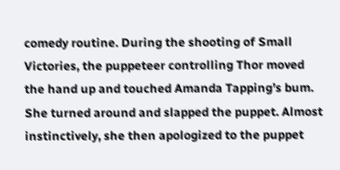comedy routine. During the shooting of Small Victories, the puppeteer controlling Thor moved the hand up and touched Amanda Tapping’s bum. She turned around and slapped the puppet. Almost instinctively, she then apologized to the puppet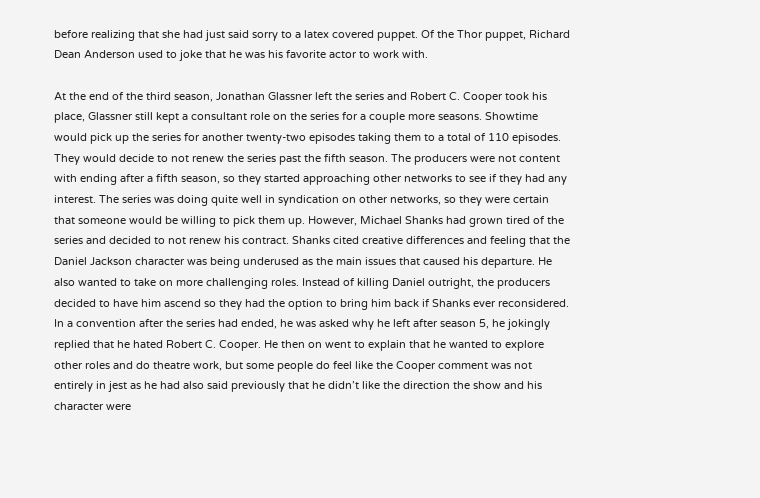before realizing that she had just said sorry to a latex covered puppet. Of the Thor puppet, Richard Dean Anderson used to joke that he was his favorite actor to work with.

At the end of the third season, Jonathan Glassner left the series and Robert C. Cooper took his place, Glassner still kept a consultant role on the series for a couple more seasons. Showtime would pick up the series for another twenty-two episodes taking them to a total of 110 episodes. They would decide to not renew the series past the fifth season. The producers were not content with ending after a fifth season, so they started approaching other networks to see if they had any interest. The series was doing quite well in syndication on other networks, so they were certain that someone would be willing to pick them up. However, Michael Shanks had grown tired of the series and decided to not renew his contract. Shanks cited creative differences and feeling that the Daniel Jackson character was being underused as the main issues that caused his departure. He also wanted to take on more challenging roles. Instead of killing Daniel outright, the producers decided to have him ascend so they had the option to bring him back if Shanks ever reconsidered. In a convention after the series had ended, he was asked why he left after season 5, he jokingly replied that he hated Robert C. Cooper. He then on went to explain that he wanted to explore other roles and do theatre work, but some people do feel like the Cooper comment was not entirely in jest as he had also said previously that he didn’t like the direction the show and his character were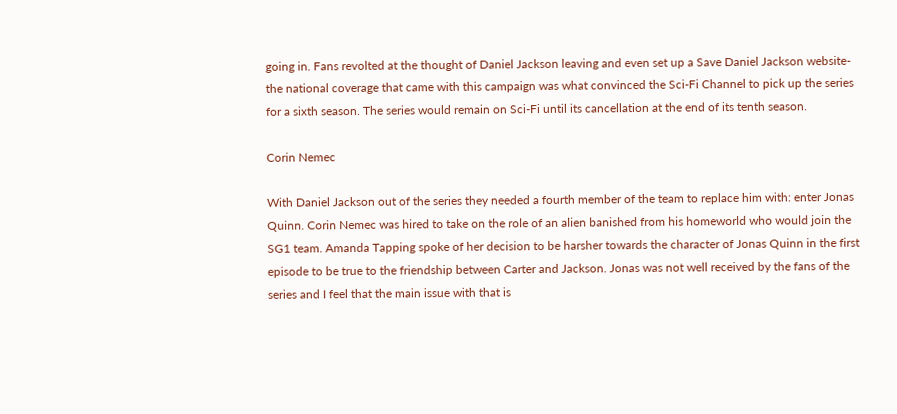going in. Fans revolted at the thought of Daniel Jackson leaving and even set up a Save Daniel Jackson website- the national coverage that came with this campaign was what convinced the Sci-Fi Channel to pick up the series for a sixth season. The series would remain on Sci-Fi until its cancellation at the end of its tenth season.

Corin Nemec

With Daniel Jackson out of the series they needed a fourth member of the team to replace him with: enter Jonas Quinn. Corin Nemec was hired to take on the role of an alien banished from his homeworld who would join the SG1 team. Amanda Tapping spoke of her decision to be harsher towards the character of Jonas Quinn in the first episode to be true to the friendship between Carter and Jackson. Jonas was not well received by the fans of the series and I feel that the main issue with that is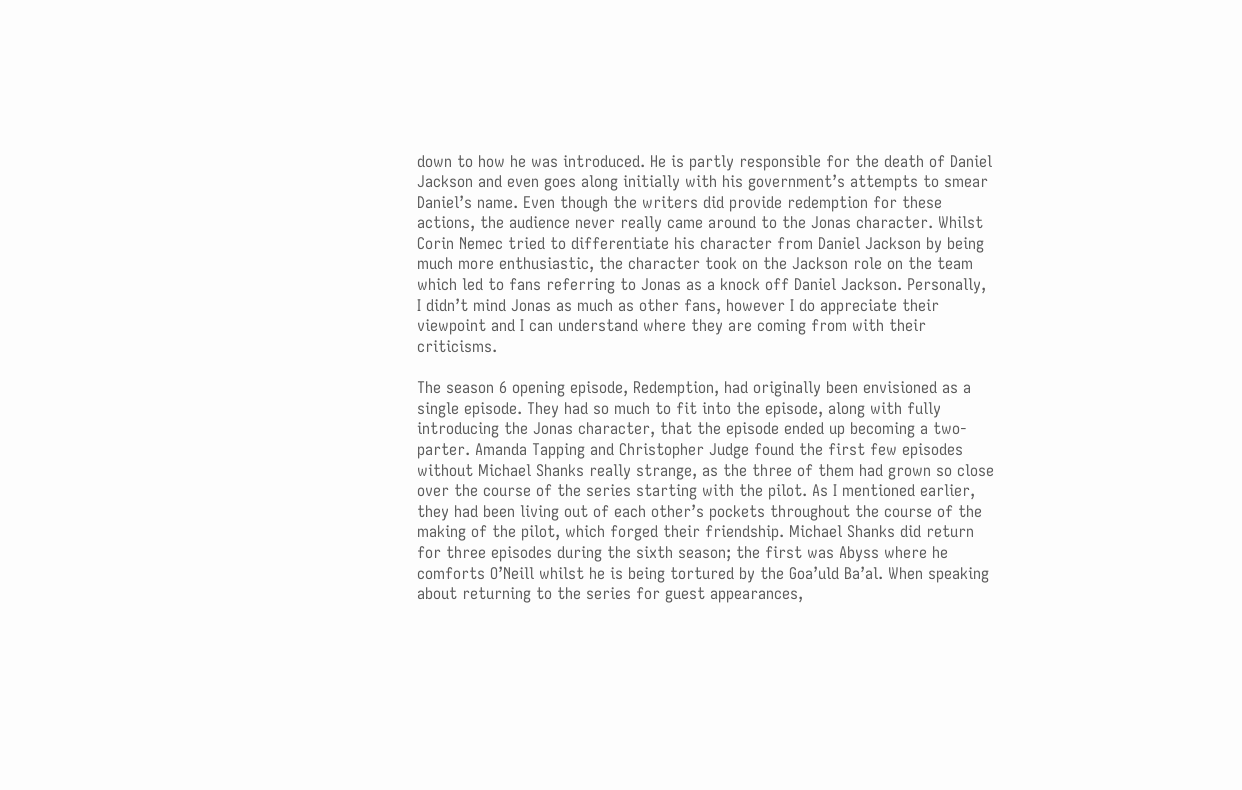down to how he was introduced. He is partly responsible for the death of Daniel Jackson and even goes along initially with his government’s attempts to smear Daniel’s name. Even though the writers did provide redemption for these actions, the audience never really came around to the Jonas character. Whilst Corin Nemec tried to differentiate his character from Daniel Jackson by being much more enthusiastic, the character took on the Jackson role on the team which led to fans referring to Jonas as a knock off Daniel Jackson. Personally, I didn’t mind Jonas as much as other fans, however I do appreciate their viewpoint and I can understand where they are coming from with their criticisms.

The season 6 opening episode, Redemption, had originally been envisioned as a single episode. They had so much to fit into the episode, along with fully introducing the Jonas character, that the episode ended up becoming a two-parter. Amanda Tapping and Christopher Judge found the first few episodes without Michael Shanks really strange, as the three of them had grown so close over the course of the series starting with the pilot. As I mentioned earlier, they had been living out of each other’s pockets throughout the course of the making of the pilot, which forged their friendship. Michael Shanks did return for three episodes during the sixth season; the first was Abyss where he comforts O’Neill whilst he is being tortured by the Goa’uld Ba’al. When speaking about returning to the series for guest appearances,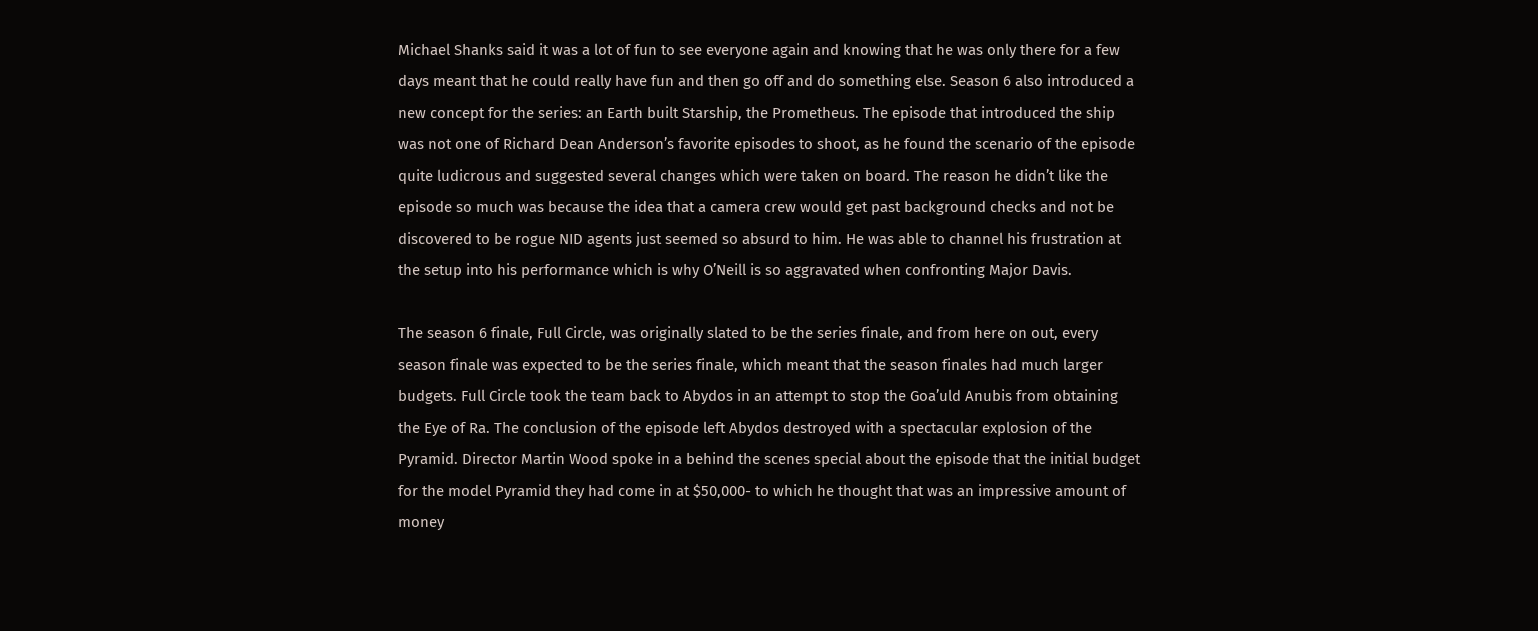Michael Shanks said it was a lot of fun to see everyone again and knowing that he was only there for a few days meant that he could really have fun and then go off and do something else. Season 6 also introduced a new concept for the series: an Earth built Starship, the Prometheus. The episode that introduced the ship was not one of Richard Dean Anderson’s favorite episodes to shoot, as he found the scenario of the episode quite ludicrous and suggested several changes which were taken on board. The reason he didn’t like the episode so much was because the idea that a camera crew would get past background checks and not be discovered to be rogue NID agents just seemed so absurd to him. He was able to channel his frustration at the setup into his performance which is why O’Neill is so aggravated when confronting Major Davis.

The season 6 finale, Full Circle, was originally slated to be the series finale, and from here on out, every season finale was expected to be the series finale, which meant that the season finales had much larger budgets. Full Circle took the team back to Abydos in an attempt to stop the Goa’uld Anubis from obtaining the Eye of Ra. The conclusion of the episode left Abydos destroyed with a spectacular explosion of the Pyramid. Director Martin Wood spoke in a behind the scenes special about the episode that the initial budget for the model Pyramid they had come in at $50,000- to which he thought that was an impressive amount of money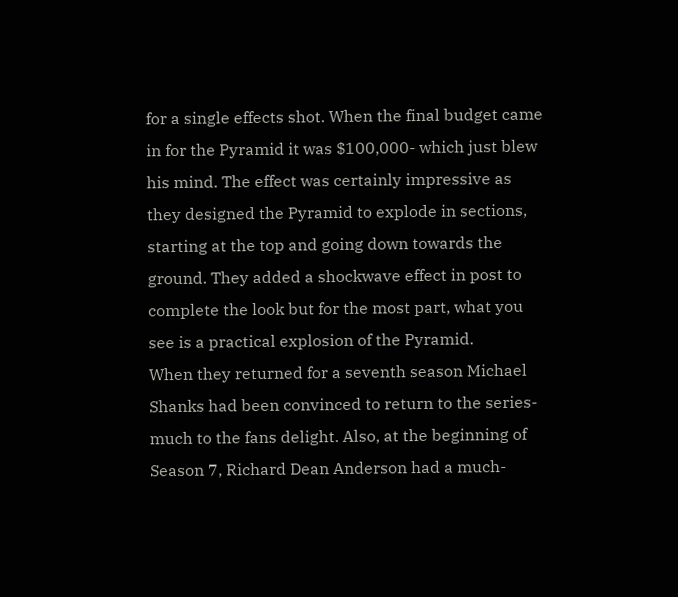for a single effects shot. When the final budget came in for the Pyramid it was $100,000- which just blew his mind. The effect was certainly impressive as they designed the Pyramid to explode in sections, starting at the top and going down towards the ground. They added a shockwave effect in post to complete the look but for the most part, what you see is a practical explosion of the Pyramid.
When they returned for a seventh season Michael Shanks had been convinced to return to the series- much to the fans delight. Also, at the beginning of Season 7, Richard Dean Anderson had a much-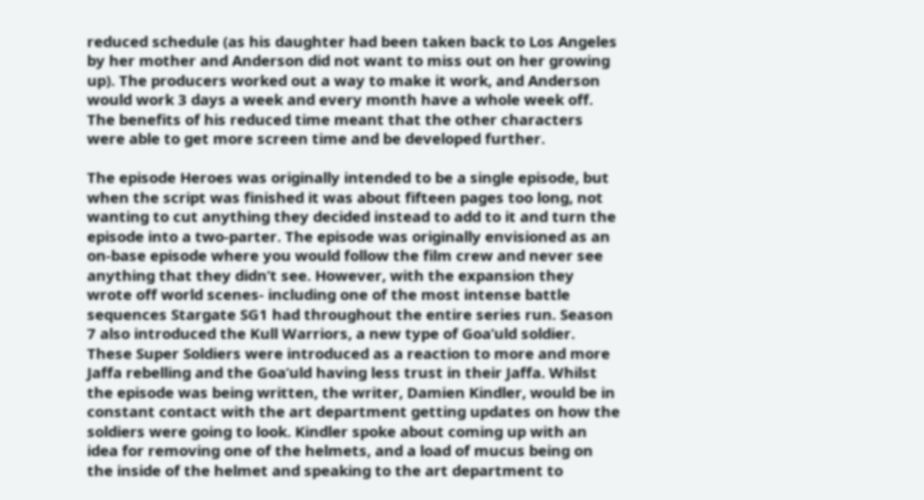reduced schedule (as his daughter had been taken back to Los Angeles by her mother and Anderson did not want to miss out on her growing up). The producers worked out a way to make it work, and Anderson would work 3 days a week and every month have a whole week off. The benefits of his reduced time meant that the other characters were able to get more screen time and be developed further.

The episode Heroes was originally intended to be a single episode, but when the script was finished it was about fifteen pages too long, not wanting to cut anything they decided instead to add to it and turn the episode into a two-parter. The episode was originally envisioned as an on-base episode where you would follow the film crew and never see anything that they didn’t see. However, with the expansion they wrote off world scenes- including one of the most intense battle sequences Stargate SG1 had throughout the entire series run. Season 7 also introduced the Kull Warriors, a new type of Goa’uld soldier. These Super Soldiers were introduced as a reaction to more and more Jaffa rebelling and the Goa’uld having less trust in their Jaffa. Whilst the episode was being written, the writer, Damien Kindler, would be in constant contact with the art department getting updates on how the soldiers were going to look. Kindler spoke about coming up with an idea for removing one of the helmets, and a load of mucus being on the inside of the helmet and speaking to the art department to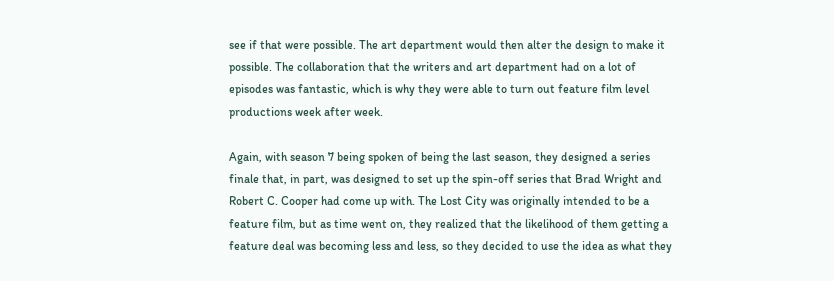see if that were possible. The art department would then alter the design to make it possible. The collaboration that the writers and art department had on a lot of episodes was fantastic, which is why they were able to turn out feature film level productions week after week.

Again, with season 7 being spoken of being the last season, they designed a series finale that, in part, was designed to set up the spin-off series that Brad Wright and Robert C. Cooper had come up with. The Lost City was originally intended to be a feature film, but as time went on, they realized that the likelihood of them getting a feature deal was becoming less and less, so they decided to use the idea as what they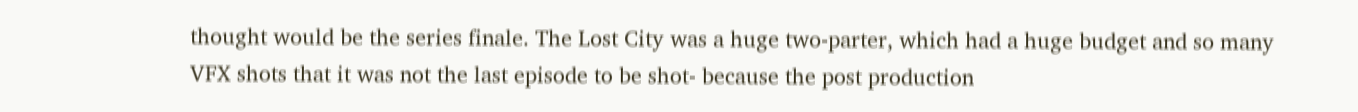thought would be the series finale. The Lost City was a huge two-parter, which had a huge budget and so many VFX shots that it was not the last episode to be shot- because the post production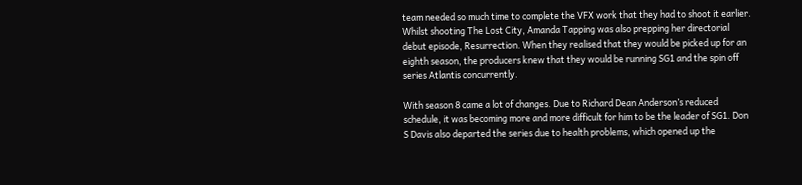team needed so much time to complete the VFX work that they had to shoot it earlier. Whilst shooting The Lost City, Amanda Tapping was also prepping her directorial debut episode, Resurrection. When they realised that they would be picked up for an eighth season, the producers knew that they would be running SG1 and the spin off series Atlantis concurrently.

With season 8 came a lot of changes. Due to Richard Dean Anderson’s reduced schedule, it was becoming more and more difficult for him to be the leader of SG1. Don S Davis also departed the series due to health problems, which opened up the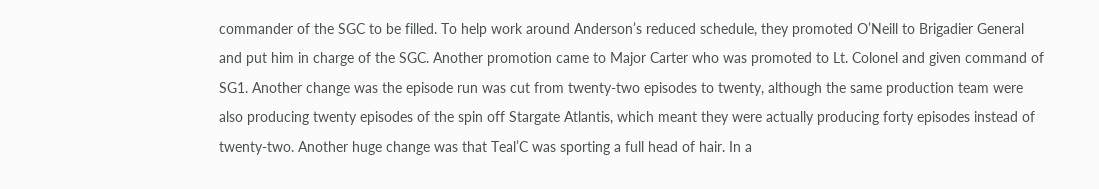commander of the SGC to be filled. To help work around Anderson’s reduced schedule, they promoted O’Neill to Brigadier General and put him in charge of the SGC. Another promotion came to Major Carter who was promoted to Lt. Colonel and given command of SG1. Another change was the episode run was cut from twenty-two episodes to twenty, although the same production team were also producing twenty episodes of the spin off Stargate Atlantis, which meant they were actually producing forty episodes instead of twenty-two. Another huge change was that Teal’C was sporting a full head of hair. In a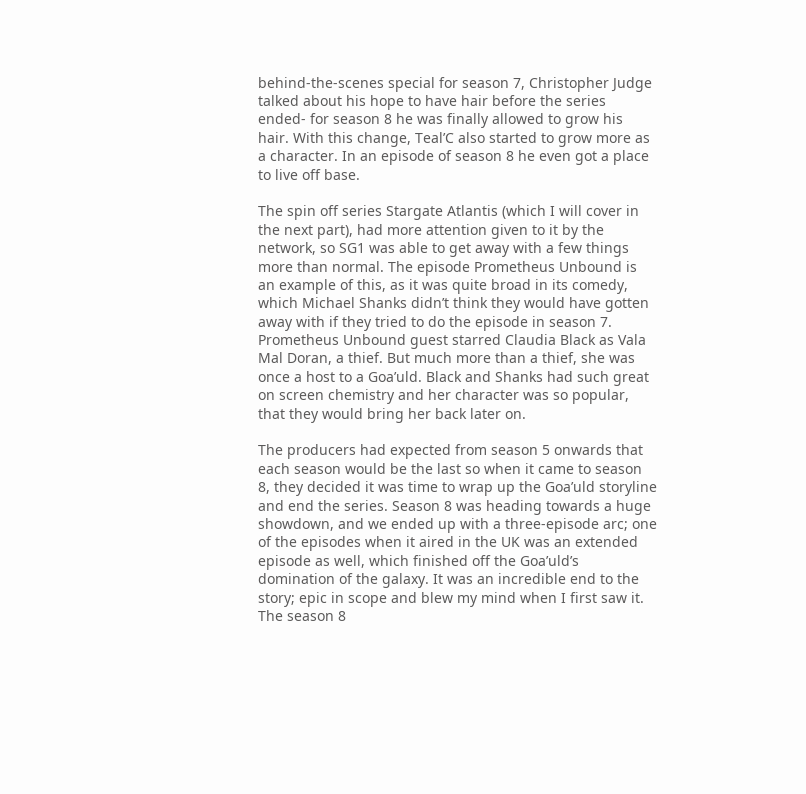behind-the-scenes special for season 7, Christopher Judge talked about his hope to have hair before the series ended- for season 8 he was finally allowed to grow his hair. With this change, Teal’C also started to grow more as a character. In an episode of season 8 he even got a place to live off base.

The spin off series Stargate Atlantis (which I will cover in the next part), had more attention given to it by the network, so SG1 was able to get away with a few things more than normal. The episode Prometheus Unbound is an example of this, as it was quite broad in its comedy, which Michael Shanks didn’t think they would have gotten away with if they tried to do the episode in season 7. Prometheus Unbound guest starred Claudia Black as Vala Mal Doran, a thief. But much more than a thief, she was once a host to a Goa’uld. Black and Shanks had such great on screen chemistry and her character was so popular, that they would bring her back later on.

The producers had expected from season 5 onwards that each season would be the last so when it came to season 8, they decided it was time to wrap up the Goa’uld storyline and end the series. Season 8 was heading towards a huge showdown, and we ended up with a three-episode arc; one of the episodes when it aired in the UK was an extended episode as well, which finished off the Goa’uld’s domination of the galaxy. It was an incredible end to the story; epic in scope and blew my mind when I first saw it. The season 8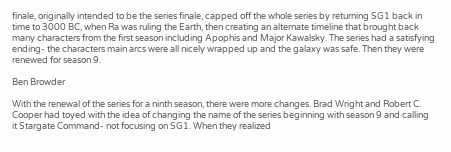finale, originally intended to be the series finale, capped off the whole series by returning SG1 back in time to 3000 BC, when Ra was ruling the Earth, then creating an alternate timeline that brought back many characters from the first season including Apophis and Major Kawalsky. The series had a satisfying ending- the characters main arcs were all nicely wrapped up and the galaxy was safe. Then they were renewed for season 9.

Ben Browder

With the renewal of the series for a ninth season, there were more changes. Brad Wright and Robert C. Cooper had toyed with the idea of changing the name of the series beginning with season 9 and calling it Stargate Command- not focusing on SG1. When they realized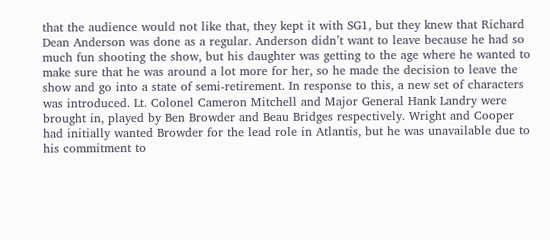that the audience would not like that, they kept it with SG1, but they knew that Richard Dean Anderson was done as a regular. Anderson didn’t want to leave because he had so much fun shooting the show, but his daughter was getting to the age where he wanted to make sure that he was around a lot more for her, so he made the decision to leave the show and go into a state of semi-retirement. In response to this, a new set of characters was introduced. Lt. Colonel Cameron Mitchell and Major General Hank Landry were brought in, played by Ben Browder and Beau Bridges respectively. Wright and Cooper had initially wanted Browder for the lead role in Atlantis, but he was unavailable due to his commitment to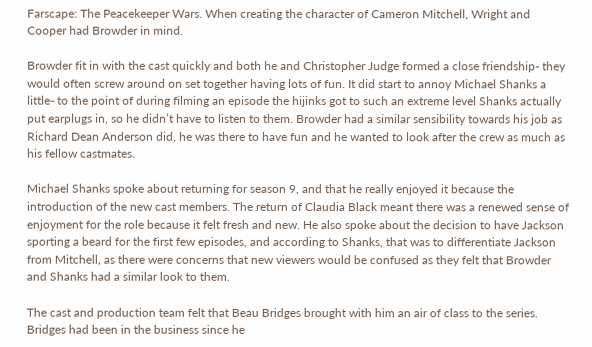Farscape: The Peacekeeper Wars. When creating the character of Cameron Mitchell, Wright and Cooper had Browder in mind.

Browder fit in with the cast quickly and both he and Christopher Judge formed a close friendship- they would often screw around on set together having lots of fun. It did start to annoy Michael Shanks a little- to the point of during filming an episode the hijinks got to such an extreme level Shanks actually put earplugs in, so he didn’t have to listen to them. Browder had a similar sensibility towards his job as Richard Dean Anderson did, he was there to have fun and he wanted to look after the crew as much as his fellow castmates.

Michael Shanks spoke about returning for season 9, and that he really enjoyed it because the introduction of the new cast members. The return of Claudia Black meant there was a renewed sense of enjoyment for the role because it felt fresh and new. He also spoke about the decision to have Jackson sporting a beard for the first few episodes, and according to Shanks, that was to differentiate Jackson from Mitchell, as there were concerns that new viewers would be confused as they felt that Browder and Shanks had a similar look to them.

The cast and production team felt that Beau Bridges brought with him an air of class to the series. Bridges had been in the business since he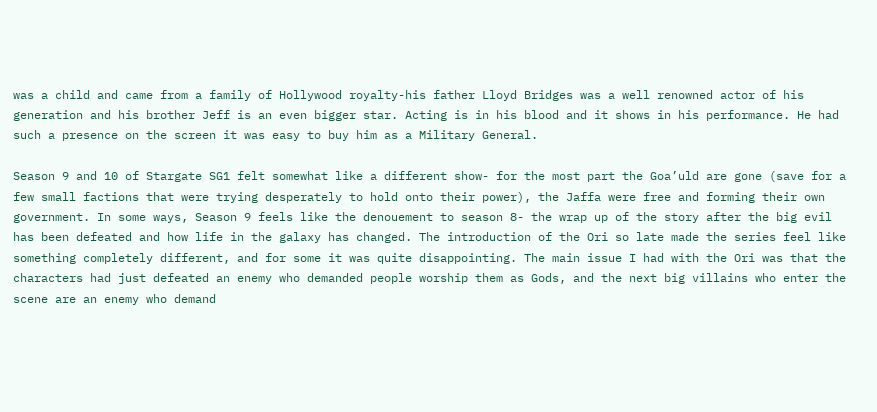was a child and came from a family of Hollywood royalty-his father Lloyd Bridges was a well renowned actor of his generation and his brother Jeff is an even bigger star. Acting is in his blood and it shows in his performance. He had such a presence on the screen it was easy to buy him as a Military General.

Season 9 and 10 of Stargate SG1 felt somewhat like a different show- for the most part the Goa’uld are gone (save for a few small factions that were trying desperately to hold onto their power), the Jaffa were free and forming their own government. In some ways, Season 9 feels like the denouement to season 8- the wrap up of the story after the big evil has been defeated and how life in the galaxy has changed. The introduction of the Ori so late made the series feel like something completely different, and for some it was quite disappointing. The main issue I had with the Ori was that the characters had just defeated an enemy who demanded people worship them as Gods, and the next big villains who enter the scene are an enemy who demand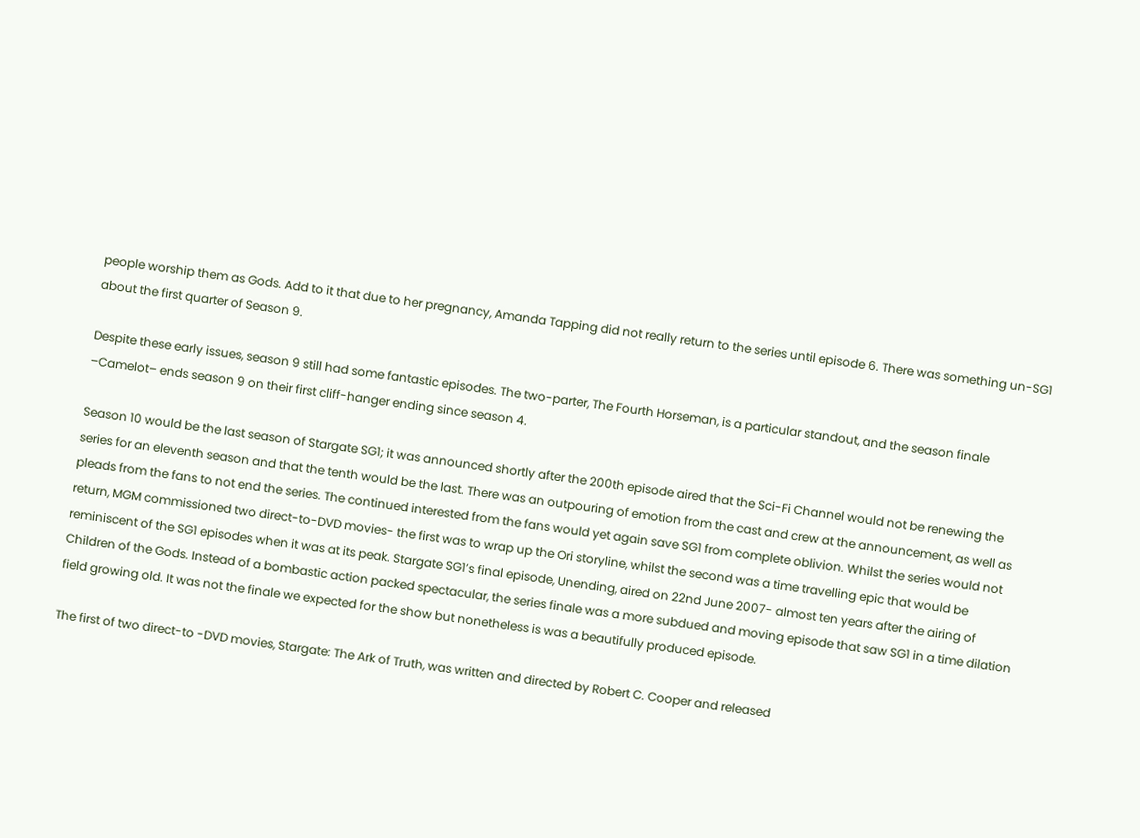people worship them as Gods. Add to it that due to her pregnancy, Amanda Tapping did not really return to the series until episode 6. There was something un-SG1 about the first quarter of Season 9.

Despite these early issues, season 9 still had some fantastic episodes. The two-parter, The Fourth Horseman, is a particular standout, and the season finale –Camelot– ends season 9 on their first cliff-hanger ending since season 4.

Season 10 would be the last season of Stargate SG1; it was announced shortly after the 200th episode aired that the Sci-Fi Channel would not be renewing the series for an eleventh season and that the tenth would be the last. There was an outpouring of emotion from the cast and crew at the announcement, as well as pleads from the fans to not end the series. The continued interested from the fans would yet again save SG1 from complete oblivion. Whilst the series would not return, MGM commissioned two direct-to-DVD movies- the first was to wrap up the Ori storyline, whilst the second was a time travelling epic that would be reminiscent of the SG1 episodes when it was at its peak. Stargate SG1’s final episode, Unending, aired on 22nd June 2007- almost ten years after the airing of Children of the Gods. Instead of a bombastic action packed spectacular, the series finale was a more subdued and moving episode that saw SG1 in a time dilation field growing old. It was not the finale we expected for the show but nonetheless is was a beautifully produced episode.

The first of two direct-to -DVD movies, Stargate: The Ark of Truth, was written and directed by Robert C. Cooper and released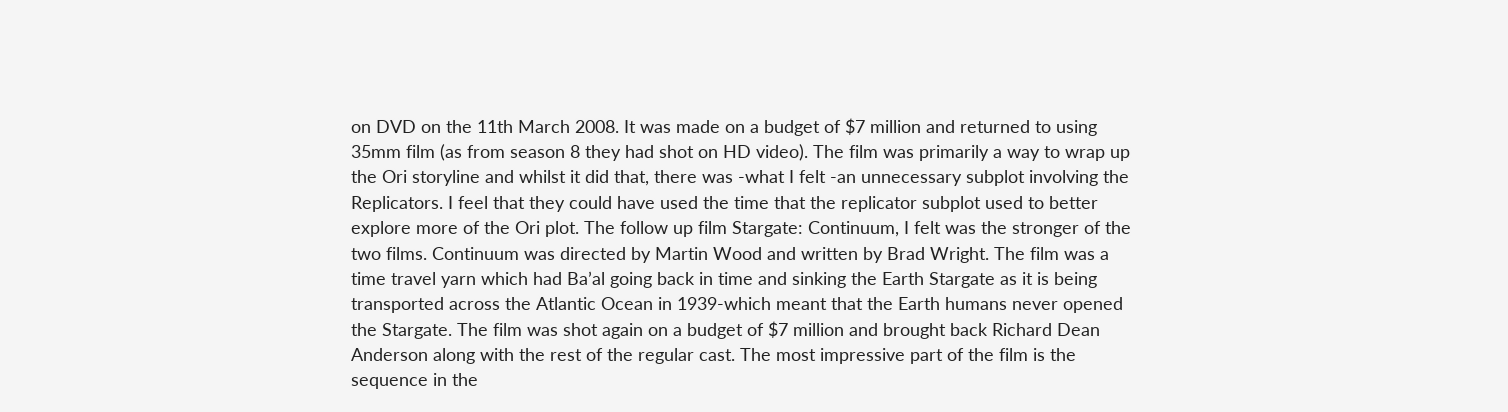on DVD on the 11th March 2008. It was made on a budget of $7 million and returned to using 35mm film (as from season 8 they had shot on HD video). The film was primarily a way to wrap up the Ori storyline and whilst it did that, there was -what I felt -an unnecessary subplot involving the Replicators. I feel that they could have used the time that the replicator subplot used to better explore more of the Ori plot. The follow up film Stargate: Continuum, I felt was the stronger of the two films. Continuum was directed by Martin Wood and written by Brad Wright. The film was a time travel yarn which had Ba’al going back in time and sinking the Earth Stargate as it is being transported across the Atlantic Ocean in 1939-which meant that the Earth humans never opened the Stargate. The film was shot again on a budget of $7 million and brought back Richard Dean Anderson along with the rest of the regular cast. The most impressive part of the film is the sequence in the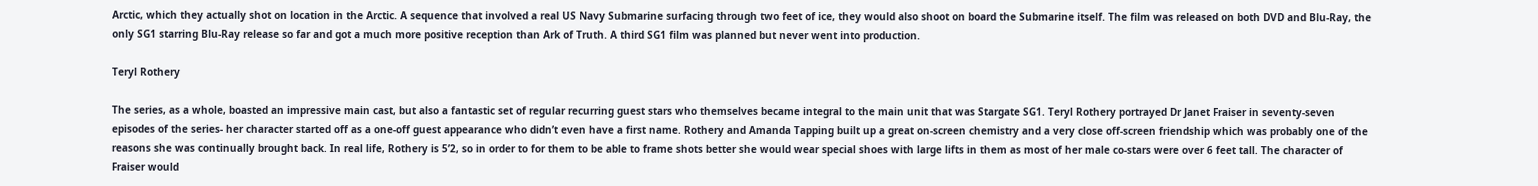Arctic, which they actually shot on location in the Arctic. A sequence that involved a real US Navy Submarine surfacing through two feet of ice, they would also shoot on board the Submarine itself. The film was released on both DVD and Blu-Ray, the only SG1 starring Blu-Ray release so far and got a much more positive reception than Ark of Truth. A third SG1 film was planned but never went into production.

Teryl Rothery

The series, as a whole, boasted an impressive main cast, but also a fantastic set of regular recurring guest stars who themselves became integral to the main unit that was Stargate SG1. Teryl Rothery portrayed Dr Janet Fraiser in seventy-seven episodes of the series- her character started off as a one-off guest appearance who didn’t even have a first name. Rothery and Amanda Tapping built up a great on-screen chemistry and a very close off-screen friendship which was probably one of the reasons she was continually brought back. In real life, Rothery is 5’2, so in order to for them to be able to frame shots better she would wear special shoes with large lifts in them as most of her male co-stars were over 6 feet tall. The character of Fraiser would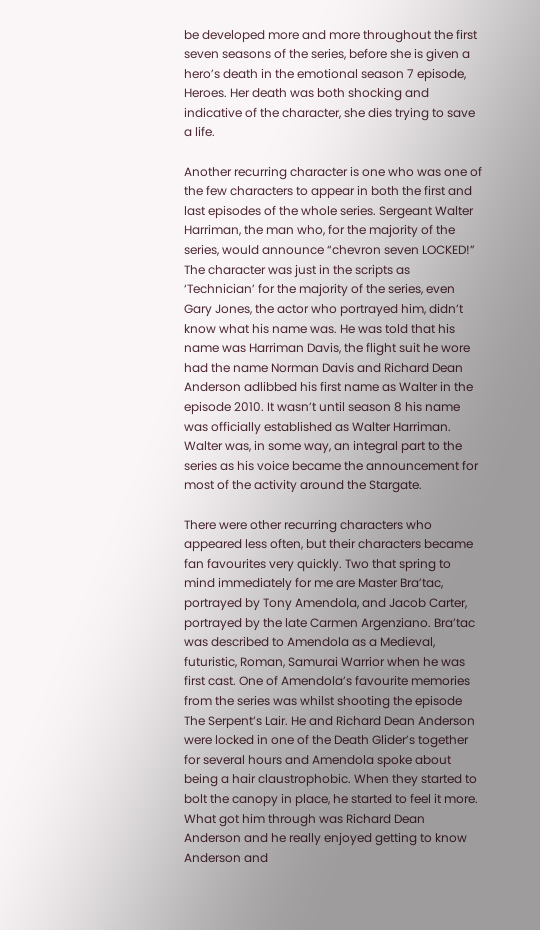be developed more and more throughout the first seven seasons of the series, before she is given a hero’s death in the emotional season 7 episode, Heroes. Her death was both shocking and indicative of the character, she dies trying to save a life.

Another recurring character is one who was one of the few characters to appear in both the first and last episodes of the whole series. Sergeant Walter Harriman, the man who, for the majority of the series, would announce “chevron seven LOCKED!” The character was just in the scripts as ‘Technician’ for the majority of the series, even Gary Jones, the actor who portrayed him, didn’t know what his name was. He was told that his name was Harriman Davis, the flight suit he wore had the name Norman Davis and Richard Dean Anderson adlibbed his first name as Walter in the episode 2010. It wasn’t until season 8 his name was officially established as Walter Harriman. Walter was, in some way, an integral part to the series as his voice became the announcement for most of the activity around the Stargate.

There were other recurring characters who appeared less often, but their characters became fan favourites very quickly. Two that spring to mind immediately for me are Master Bra’tac, portrayed by Tony Amendola, and Jacob Carter, portrayed by the late Carmen Argenziano. Bra’tac was described to Amendola as a Medieval, futuristic, Roman, Samurai Warrior when he was first cast. One of Amendola’s favourite memories from the series was whilst shooting the episode The Serpent’s Lair. He and Richard Dean Anderson were locked in one of the Death Glider’s together for several hours and Amendola spoke about being a hair claustrophobic. When they started to bolt the canopy in place, he started to feel it more. What got him through was Richard Dean Anderson and he really enjoyed getting to know Anderson and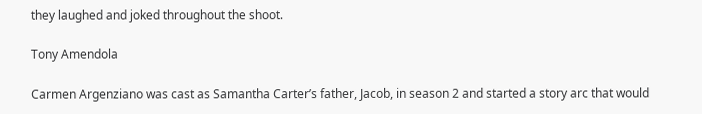they laughed and joked throughout the shoot.

Tony Amendola

Carmen Argenziano was cast as Samantha Carter’s father, Jacob, in season 2 and started a story arc that would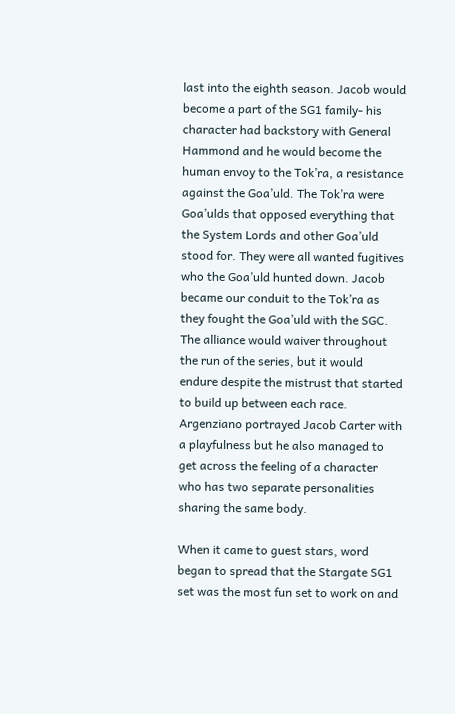last into the eighth season. Jacob would become a part of the SG1 family- his character had backstory with General Hammond and he would become the human envoy to the Tok’ra, a resistance against the Goa’uld. The Tok’ra were Goa’ulds that opposed everything that the System Lords and other Goa’uld stood for. They were all wanted fugitives who the Goa’uld hunted down. Jacob became our conduit to the Tok’ra as they fought the Goa’uld with the SGC. The alliance would waiver throughout the run of the series, but it would endure despite the mistrust that started to build up between each race. Argenziano portrayed Jacob Carter with a playfulness but he also managed to get across the feeling of a character who has two separate personalities sharing the same body.

When it came to guest stars, word began to spread that the Stargate SG1 set was the most fun set to work on and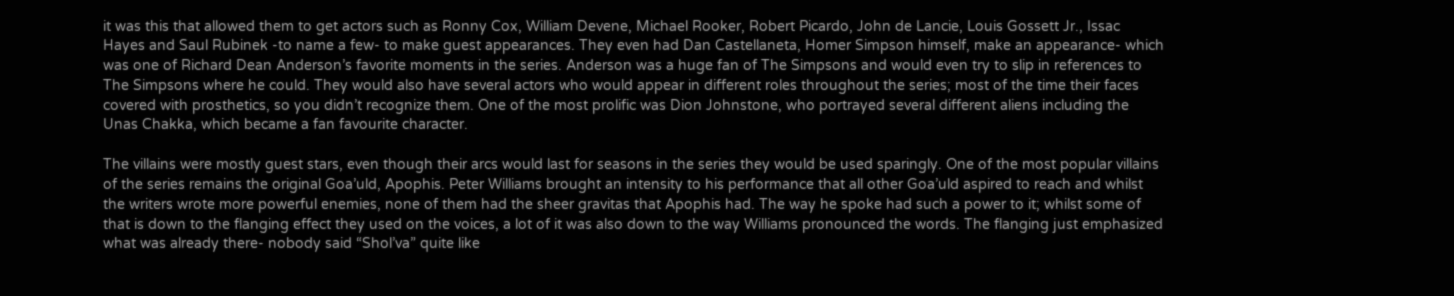it was this that allowed them to get actors such as Ronny Cox, William Devene, Michael Rooker, Robert Picardo, John de Lancie, Louis Gossett Jr., Issac Hayes and Saul Rubinek -to name a few- to make guest appearances. They even had Dan Castellaneta, Homer Simpson himself, make an appearance- which was one of Richard Dean Anderson’s favorite moments in the series. Anderson was a huge fan of The Simpsons and would even try to slip in references to The Simpsons where he could. They would also have several actors who would appear in different roles throughout the series; most of the time their faces covered with prosthetics, so you didn’t recognize them. One of the most prolific was Dion Johnstone, who portrayed several different aliens including the Unas Chakka, which became a fan favourite character.

The villains were mostly guest stars, even though their arcs would last for seasons in the series they would be used sparingly. One of the most popular villains of the series remains the original Goa’uld, Apophis. Peter Williams brought an intensity to his performance that all other Goa’uld aspired to reach and whilst the writers wrote more powerful enemies, none of them had the sheer gravitas that Apophis had. The way he spoke had such a power to it; whilst some of that is down to the flanging effect they used on the voices, a lot of it was also down to the way Williams pronounced the words. The flanging just emphasized what was already there- nobody said “Shol’va” quite like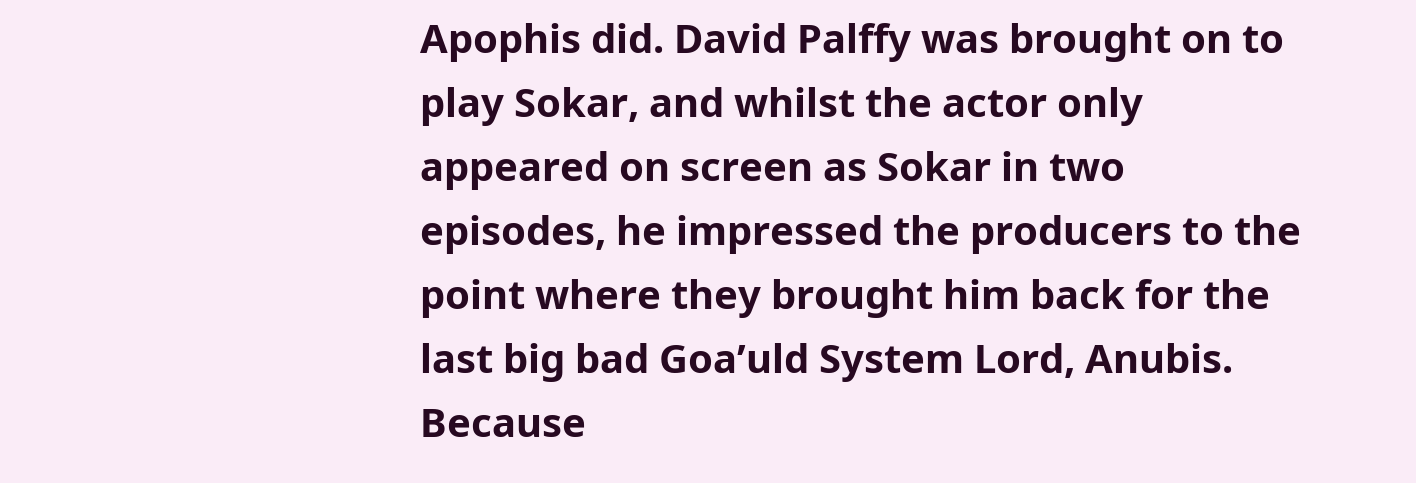Apophis did. David Palffy was brought on to play Sokar, and whilst the actor only appeared on screen as Sokar in two episodes, he impressed the producers to the point where they brought him back for the last big bad Goa’uld System Lord, Anubis. Because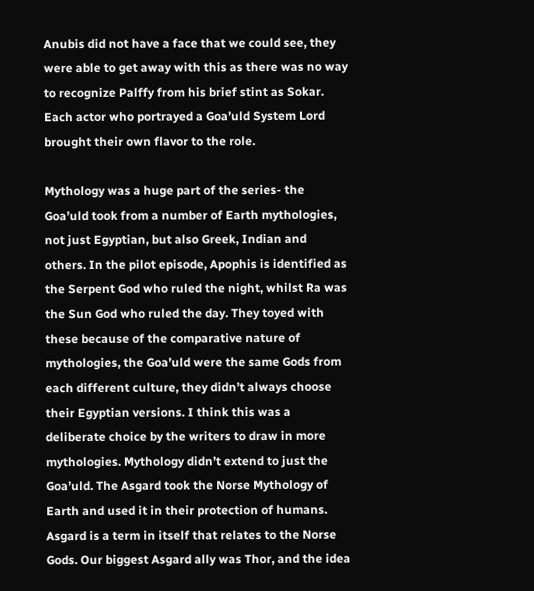Anubis did not have a face that we could see, they were able to get away with this as there was no way to recognize Palffy from his brief stint as Sokar. Each actor who portrayed a Goa’uld System Lord brought their own flavor to the role.

Mythology was a huge part of the series- the Goa’uld took from a number of Earth mythologies, not just Egyptian, but also Greek, Indian and others. In the pilot episode, Apophis is identified as the Serpent God who ruled the night, whilst Ra was the Sun God who ruled the day. They toyed with these because of the comparative nature of mythologies, the Goa’uld were the same Gods from each different culture, they didn’t always choose their Egyptian versions. I think this was a deliberate choice by the writers to draw in more mythologies. Mythology didn’t extend to just the Goa’uld. The Asgard took the Norse Mythology of Earth and used it in their protection of humans. Asgard is a term in itself that relates to the Norse Gods. Our biggest Asgard ally was Thor, and the idea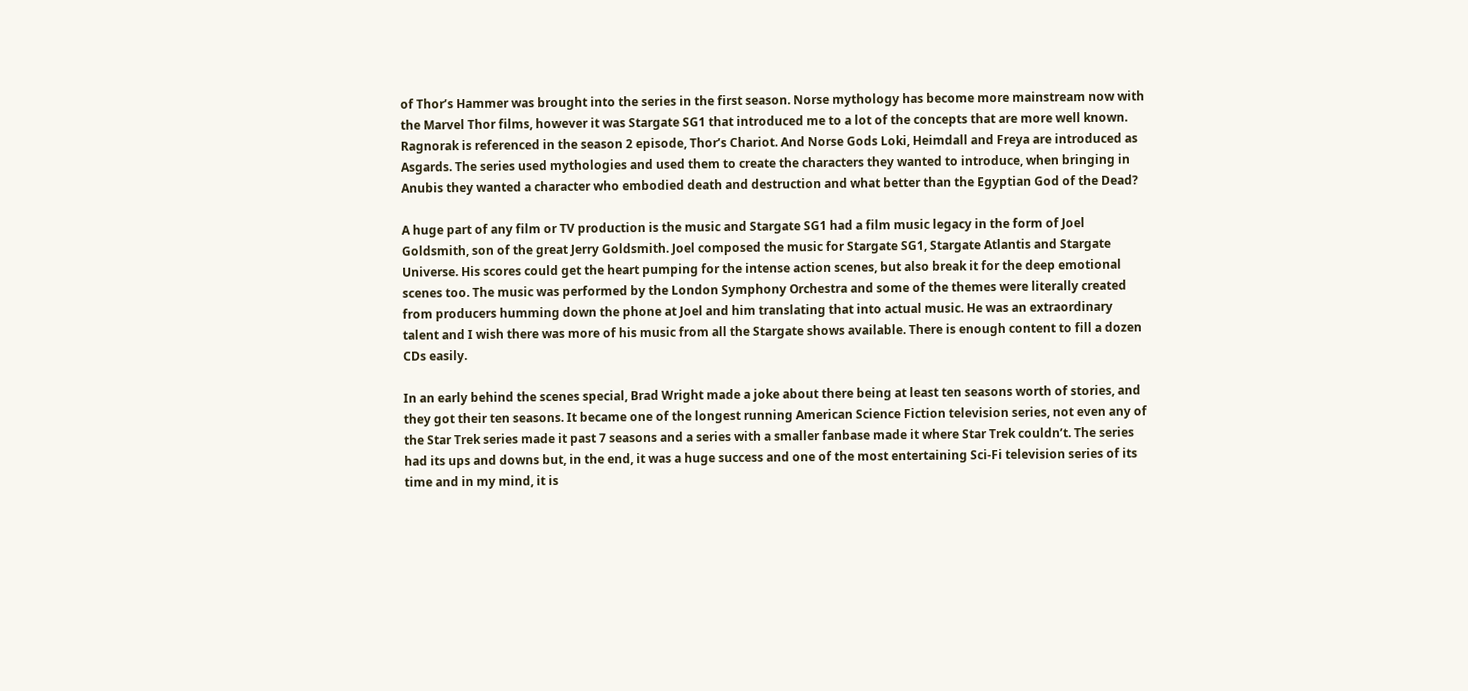of Thor’s Hammer was brought into the series in the first season. Norse mythology has become more mainstream now with the Marvel Thor films, however it was Stargate SG1 that introduced me to a lot of the concepts that are more well known. Ragnorak is referenced in the season 2 episode, Thor’s Chariot. And Norse Gods Loki, Heimdall and Freya are introduced as Asgards. The series used mythologies and used them to create the characters they wanted to introduce, when bringing in Anubis they wanted a character who embodied death and destruction and what better than the Egyptian God of the Dead?

A huge part of any film or TV production is the music and Stargate SG1 had a film music legacy in the form of Joel Goldsmith, son of the great Jerry Goldsmith. Joel composed the music for Stargate SG1, Stargate Atlantis and Stargate Universe. His scores could get the heart pumping for the intense action scenes, but also break it for the deep emotional scenes too. The music was performed by the London Symphony Orchestra and some of the themes were literally created from producers humming down the phone at Joel and him translating that into actual music. He was an extraordinary talent and I wish there was more of his music from all the Stargate shows available. There is enough content to fill a dozen CDs easily.

In an early behind the scenes special, Brad Wright made a joke about there being at least ten seasons worth of stories, and they got their ten seasons. It became one of the longest running American Science Fiction television series, not even any of the Star Trek series made it past 7 seasons and a series with a smaller fanbase made it where Star Trek couldn’t. The series had its ups and downs but, in the end, it was a huge success and one of the most entertaining Sci-Fi television series of its time and in my mind, it is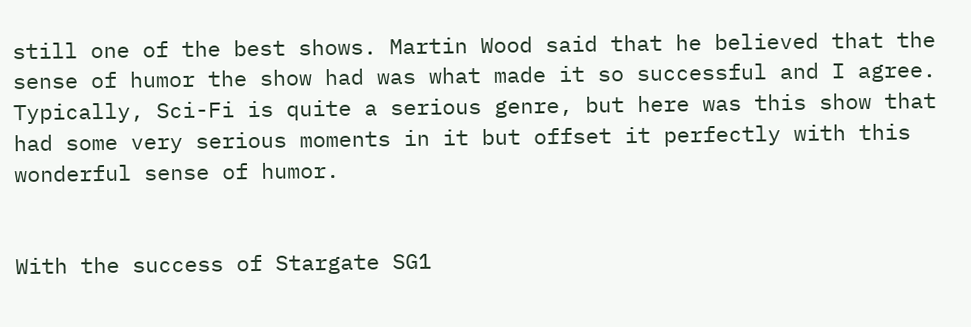still one of the best shows. Martin Wood said that he believed that the sense of humor the show had was what made it so successful and I agree. Typically, Sci-Fi is quite a serious genre, but here was this show that had some very serious moments in it but offset it perfectly with this wonderful sense of humor.


With the success of Stargate SG1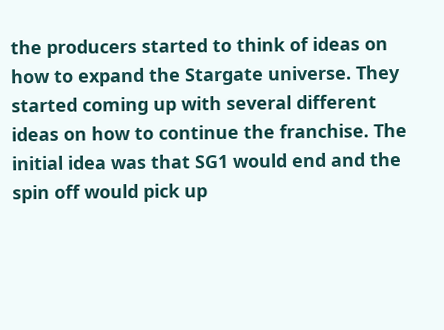the producers started to think of ideas on how to expand the Stargate universe. They started coming up with several different ideas on how to continue the franchise. The initial idea was that SG1 would end and the spin off would pick up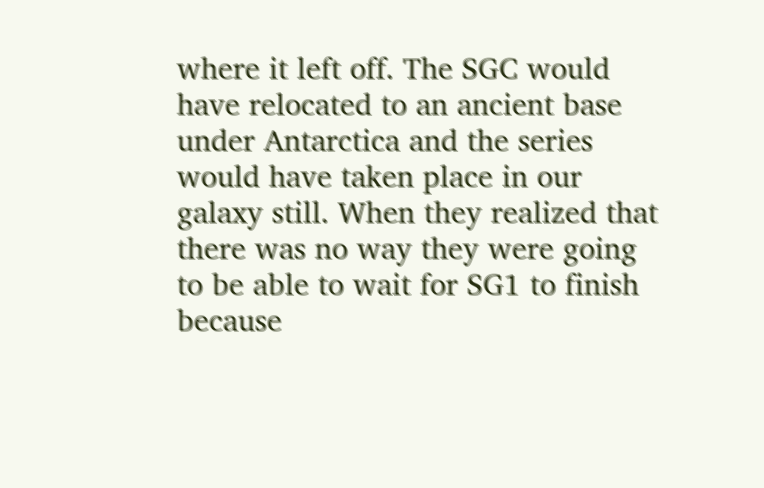where it left off. The SGC would have relocated to an ancient base under Antarctica and the series would have taken place in our galaxy still. When they realized that there was no way they were going to be able to wait for SG1 to finish because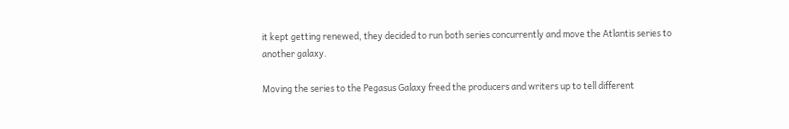it kept getting renewed, they decided to run both series concurrently and move the Atlantis series to another galaxy.

Moving the series to the Pegasus Galaxy freed the producers and writers up to tell different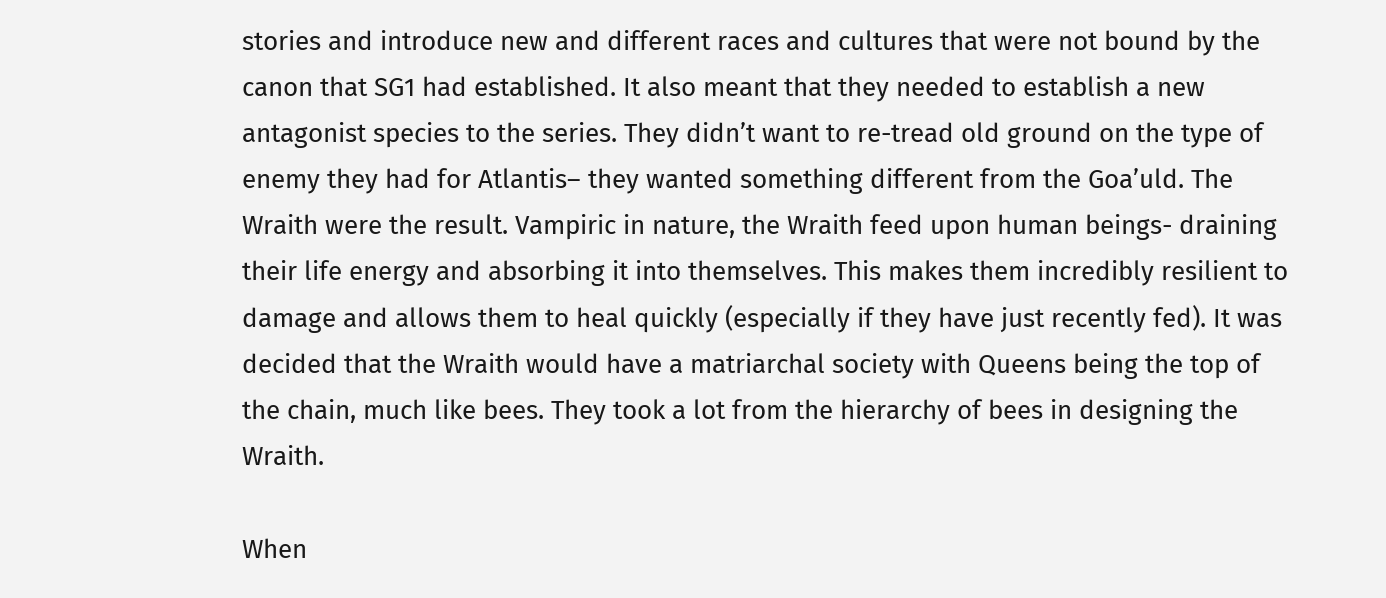stories and introduce new and different races and cultures that were not bound by the canon that SG1 had established. It also meant that they needed to establish a new antagonist species to the series. They didn’t want to re-tread old ground on the type of enemy they had for Atlantis– they wanted something different from the Goa’uld. The Wraith were the result. Vampiric in nature, the Wraith feed upon human beings- draining their life energy and absorbing it into themselves. This makes them incredibly resilient to damage and allows them to heal quickly (especially if they have just recently fed). It was decided that the Wraith would have a matriarchal society with Queens being the top of the chain, much like bees. They took a lot from the hierarchy of bees in designing the Wraith.

When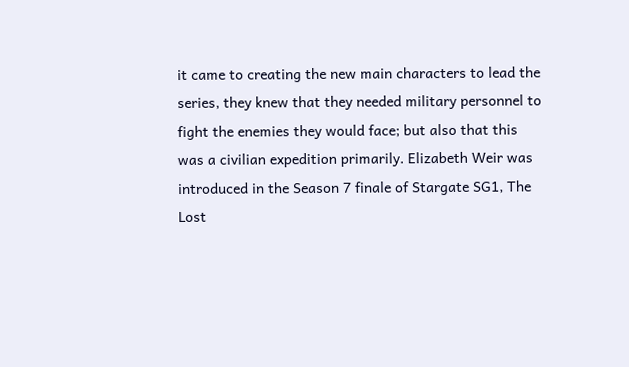it came to creating the new main characters to lead the series, they knew that they needed military personnel to fight the enemies they would face; but also that this was a civilian expedition primarily. Elizabeth Weir was introduced in the Season 7 finale of Stargate SG1, The Lost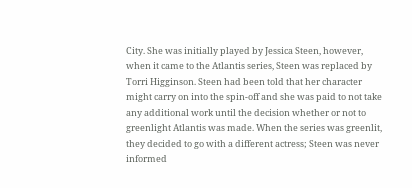City. She was initially played by Jessica Steen, however, when it came to the Atlantis series, Steen was replaced by Torri Higginson. Steen had been told that her character might carry on into the spin-off and she was paid to not take any additional work until the decision whether or not to greenlight Atlantis was made. When the series was greenlit, they decided to go with a different actress; Steen was never informed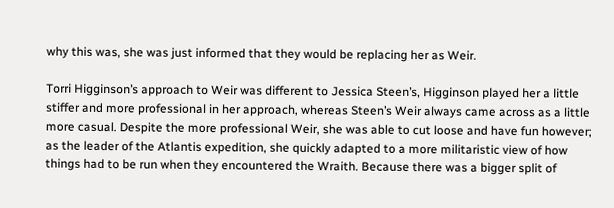why this was, she was just informed that they would be replacing her as Weir.

Torri Higginson’s approach to Weir was different to Jessica Steen’s, Higginson played her a little stiffer and more professional in her approach, whereas Steen’s Weir always came across as a little more casual. Despite the more professional Weir, she was able to cut loose and have fun however; as the leader of the Atlantis expedition, she quickly adapted to a more militaristic view of how things had to be run when they encountered the Wraith. Because there was a bigger split of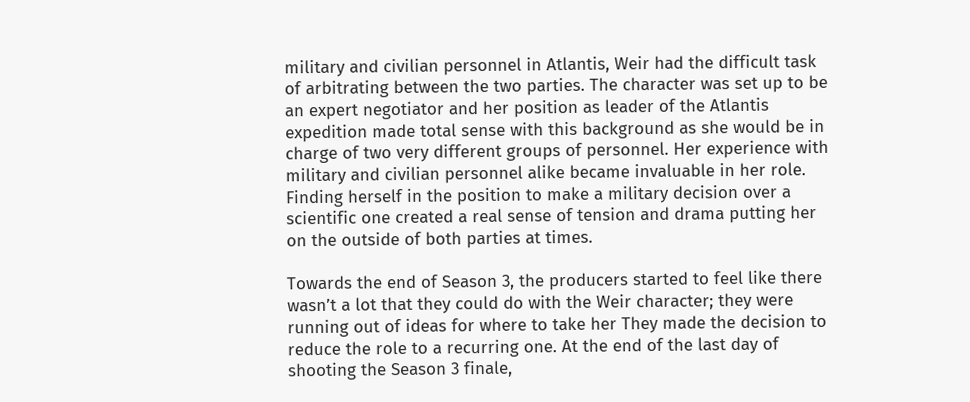military and civilian personnel in Atlantis, Weir had the difficult task of arbitrating between the two parties. The character was set up to be an expert negotiator and her position as leader of the Atlantis expedition made total sense with this background as she would be in charge of two very different groups of personnel. Her experience with military and civilian personnel alike became invaluable in her role. Finding herself in the position to make a military decision over a scientific one created a real sense of tension and drama putting her on the outside of both parties at times.

Towards the end of Season 3, the producers started to feel like there wasn’t a lot that they could do with the Weir character; they were running out of ideas for where to take her They made the decision to reduce the role to a recurring one. At the end of the last day of shooting the Season 3 finale,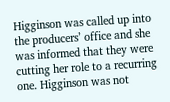Higginson was called up into the producers’ office and she was informed that they were cutting her role to a recurring one. Higginson was not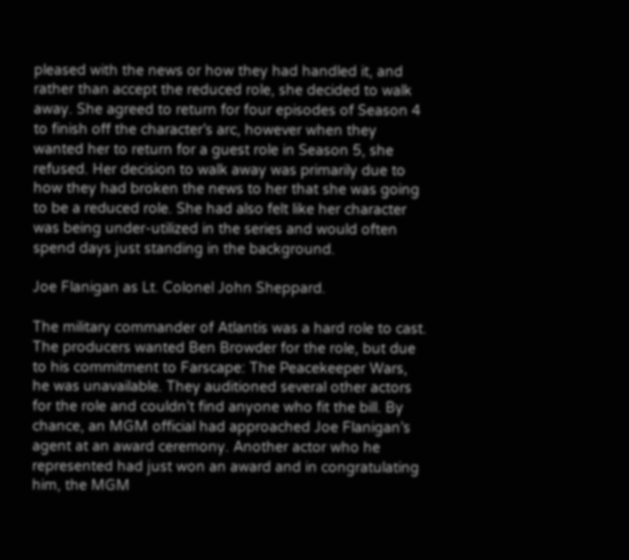pleased with the news or how they had handled it, and rather than accept the reduced role, she decided to walk away. She agreed to return for four episodes of Season 4 to finish off the character’s arc, however when they wanted her to return for a guest role in Season 5, she refused. Her decision to walk away was primarily due to how they had broken the news to her that she was going to be a reduced role. She had also felt like her character was being under-utilized in the series and would often spend days just standing in the background.

Joe Flanigan as Lt. Colonel John Sheppard.

The military commander of Atlantis was a hard role to cast. The producers wanted Ben Browder for the role, but due to his commitment to Farscape: The Peacekeeper Wars, he was unavailable. They auditioned several other actors for the role and couldn’t find anyone who fit the bill. By chance, an MGM official had approached Joe Flanigan’s agent at an award ceremony. Another actor who he represented had just won an award and in congratulating him, the MGM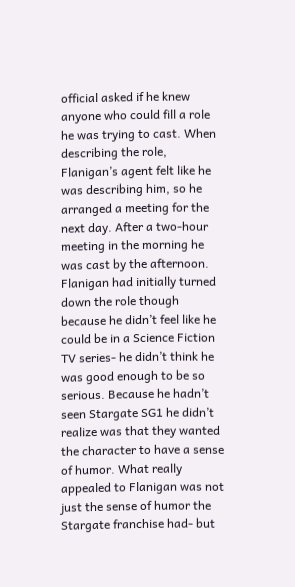official asked if he knew anyone who could fill a role he was trying to cast. When describing the role, Flanigan’s agent felt like he was describing him, so he arranged a meeting for the next day. After a two-hour meeting in the morning he was cast by the afternoon. Flanigan had initially turned down the role though because he didn’t feel like he could be in a Science Fiction TV series- he didn’t think he was good enough to be so serious. Because he hadn’t seen Stargate SG1 he didn’t realize was that they wanted the character to have a sense of humor. What really appealed to Flanigan was not just the sense of humor the Stargate franchise had- but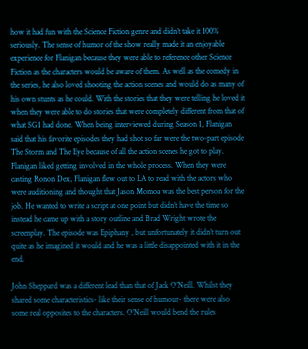how it had fun with the Science Fiction genre and didn’t take it 100% seriously. The sense of humor of the show really made it an enjoyable experience for Flanigan because they were able to reference other Science Fiction as the characters would be aware of them. As well as the comedy in the series, he also loved shooting the action scenes and would do as many of his own stunts as he could. With the stories that they were telling he loved it when they were able to do stories that were completely different from that of what SG1 had done. When being interviewed during Season 1, Flanigan said that his favorite episodes they had shot so far were the two-part episode The Storm and The Eye because of all the action scenes he got to play. Flanigan liked getting involved in the whole process. When they were casting Ronon Dex, Flanigan flew out to LA to read with the actors who were auditioning and thought that Jason Momoa was the best person for the job. He wanted to write a script at one point but didn’t have the time so instead he came up with a story outline and Brad Wright wrote the screenplay. The episode was Epiphany , but unfortunately it didn’t turn out quite as he imagined it would and he was a little disappointed with it in the end.

John Sheppard was a different lead than that of Jack O’Neill. Whilst they shared some characteristics- like their sense of humour- there were also some real opposites to the characters. O’Neill would bend the rules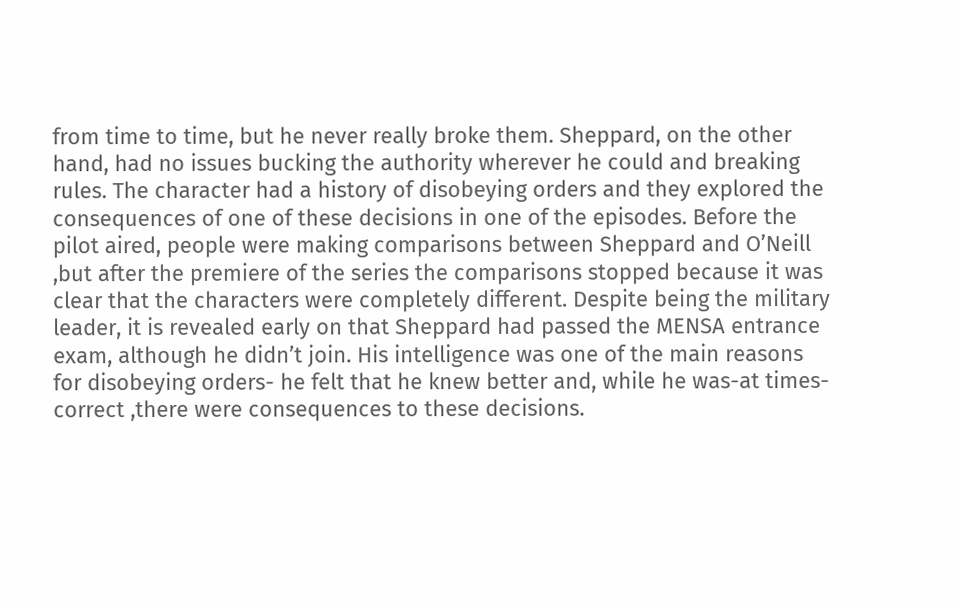from time to time, but he never really broke them. Sheppard, on the other hand, had no issues bucking the authority wherever he could and breaking rules. The character had a history of disobeying orders and they explored the consequences of one of these decisions in one of the episodes. Before the pilot aired, people were making comparisons between Sheppard and O’Neill ,but after the premiere of the series the comparisons stopped because it was clear that the characters were completely different. Despite being the military leader, it is revealed early on that Sheppard had passed the MENSA entrance exam, although he didn’t join. His intelligence was one of the main reasons for disobeying orders- he felt that he knew better and, while he was-at times- correct ,there were consequences to these decisions.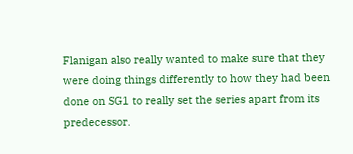Flanigan also really wanted to make sure that they were doing things differently to how they had been done on SG1 to really set the series apart from its predecessor.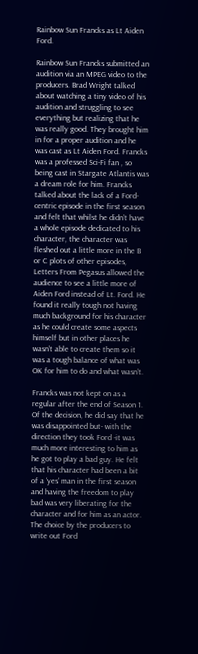Rainbow Sun Francks as Lt Aiden Ford.

Rainbow Sun Francks submitted an audition via an MPEG video to the producers. Brad Wright talked about watching a tiny video of his audition and struggling to see everything but realizing that he was really good. They brought him in for a proper audition and he was cast as Lt Aiden Ford. Francks was a professed Sci-Fi fan , so being cast in Stargate Atlantis was a dream role for him. Francks talked about the lack of a Ford-centric episode in the first season and felt that whilst he didn’t have a whole episode dedicated to his character, the character was fleshed out a little more in the B or C plots of other episodes, Letters From Pegasus allowed the audience to see a little more of Aiden Ford instead of Lt. Ford. He found it really tough not having much background for his character as he could create some aspects himself but in other places he wasn’t able to create them so it was a tough balance of what was OK for him to do and what wasn’t.

Francks was not kept on as a regular after the end of Season 1. Of the decision, he did say that he was disappointed but- with the direction they took Ford -it was much more interesting to him as he got to play a bad guy. He felt that his character had been a bit of a ‘yes’ man in the first season and having the freedom to play bad was very liberating for the character and for him as an actor. The choice by the producers to write out Ford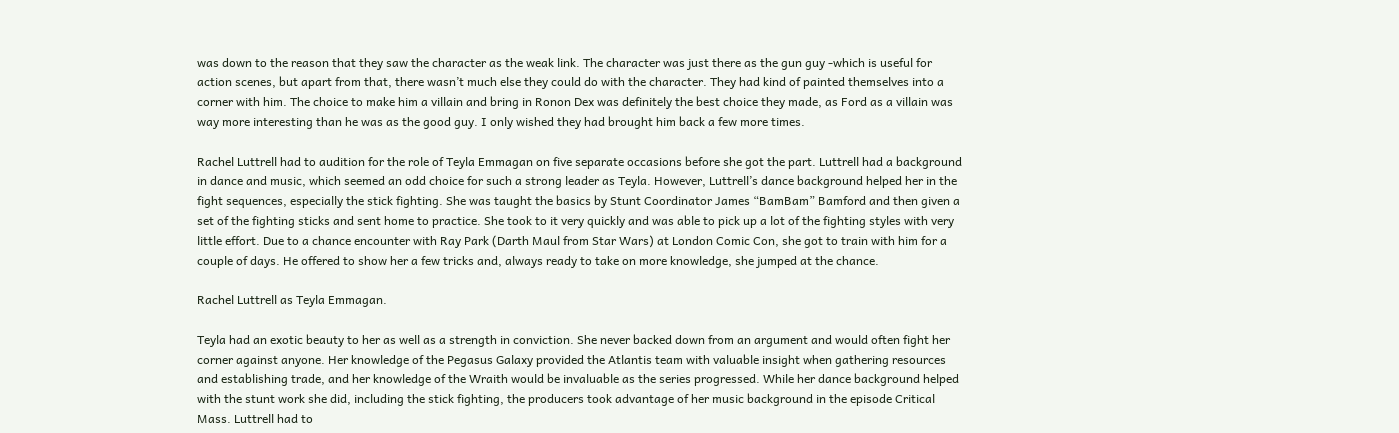was down to the reason that they saw the character as the weak link. The character was just there as the gun guy -which is useful for action scenes, but apart from that, there wasn’t much else they could do with the character. They had kind of painted themselves into a corner with him. The choice to make him a villain and bring in Ronon Dex was definitely the best choice they made, as Ford as a villain was way more interesting than he was as the good guy. I only wished they had brought him back a few more times.

Rachel Luttrell had to audition for the role of Teyla Emmagan on five separate occasions before she got the part. Luttrell had a background in dance and music, which seemed an odd choice for such a strong leader as Teyla. However, Luttrell’s dance background helped her in the fight sequences, especially the stick fighting. She was taught the basics by Stunt Coordinator James “BamBam” Bamford and then given a set of the fighting sticks and sent home to practice. She took to it very quickly and was able to pick up a lot of the fighting styles with very little effort. Due to a chance encounter with Ray Park (Darth Maul from Star Wars) at London Comic Con, she got to train with him for a couple of days. He offered to show her a few tricks and, always ready to take on more knowledge, she jumped at the chance.

Rachel Luttrell as Teyla Emmagan.

Teyla had an exotic beauty to her as well as a strength in conviction. She never backed down from an argument and would often fight her corner against anyone. Her knowledge of the Pegasus Galaxy provided the Atlantis team with valuable insight when gathering resources and establishing trade, and her knowledge of the Wraith would be invaluable as the series progressed. While her dance background helped with the stunt work she did, including the stick fighting, the producers took advantage of her music background in the episode Critical Mass. Luttrell had to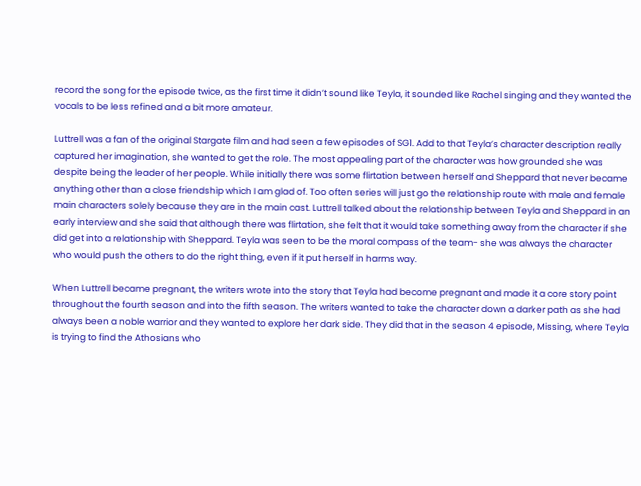record the song for the episode twice, as the first time it didn’t sound like Teyla, it sounded like Rachel singing and they wanted the vocals to be less refined and a bit more amateur.

Luttrell was a fan of the original Stargate film and had seen a few episodes of SG1. Add to that Teyla’s character description really captured her imagination, she wanted to get the role. The most appealing part of the character was how grounded she was despite being the leader of her people. While initially there was some flirtation between herself and Sheppard that never became anything other than a close friendship which I am glad of. Too often series will just go the relationship route with male and female main characters solely because they are in the main cast. Luttrell talked about the relationship between Teyla and Sheppard in an early interview and she said that although there was flirtation, she felt that it would take something away from the character if she did get into a relationship with Sheppard. Teyla was seen to be the moral compass of the team- she was always the character who would push the others to do the right thing, even if it put herself in harms way.

When Luttrell became pregnant, the writers wrote into the story that Teyla had become pregnant and made it a core story point throughout the fourth season and into the fifth season. The writers wanted to take the character down a darker path as she had always been a noble warrior and they wanted to explore her dark side. They did that in the season 4 episode, Missing, where Teyla is trying to find the Athosians who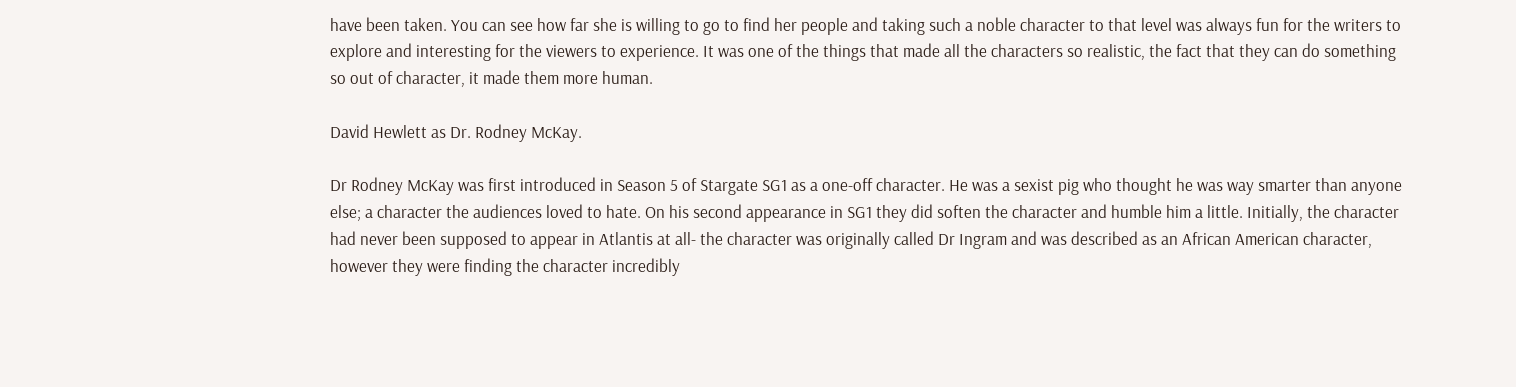have been taken. You can see how far she is willing to go to find her people and taking such a noble character to that level was always fun for the writers to explore and interesting for the viewers to experience. It was one of the things that made all the characters so realistic, the fact that they can do something so out of character, it made them more human.

David Hewlett as Dr. Rodney McKay.

Dr Rodney McKay was first introduced in Season 5 of Stargate SG1 as a one-off character. He was a sexist pig who thought he was way smarter than anyone else; a character the audiences loved to hate. On his second appearance in SG1 they did soften the character and humble him a little. Initially, the character had never been supposed to appear in Atlantis at all- the character was originally called Dr Ingram and was described as an African American character, however they were finding the character incredibly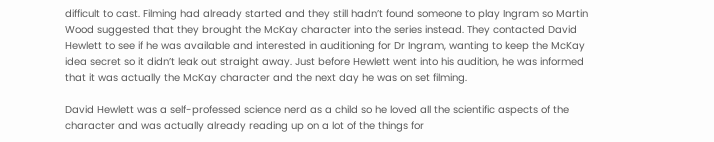difficult to cast. Filming had already started and they still hadn’t found someone to play Ingram so Martin Wood suggested that they brought the McKay character into the series instead. They contacted David Hewlett to see if he was available and interested in auditioning for Dr Ingram, wanting to keep the McKay idea secret so it didn’t leak out straight away. Just before Hewlett went into his audition, he was informed that it was actually the McKay character and the next day he was on set filming.

David Hewlett was a self-professed science nerd as a child so he loved all the scientific aspects of the character and was actually already reading up on a lot of the things for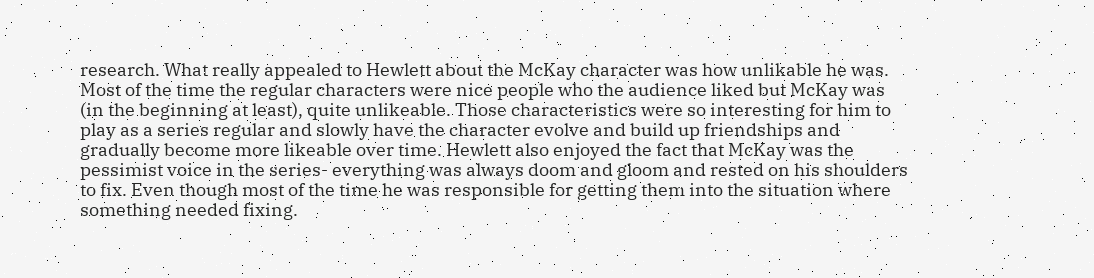research. What really appealed to Hewlett about the McKay character was how unlikable he was. Most of the time the regular characters were nice people who the audience liked but McKay was (in the beginning at least), quite unlikeable. Those characteristics were so interesting for him to play as a series regular and slowly have the character evolve and build up friendships and gradually become more likeable over time. Hewlett also enjoyed the fact that McKay was the pessimist voice in the series- everything was always doom and gloom and rested on his shoulders to fix. Even though most of the time he was responsible for getting them into the situation where something needed fixing.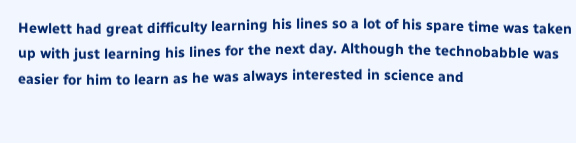Hewlett had great difficulty learning his lines so a lot of his spare time was taken up with just learning his lines for the next day. Although the technobabble was easier for him to learn as he was always interested in science and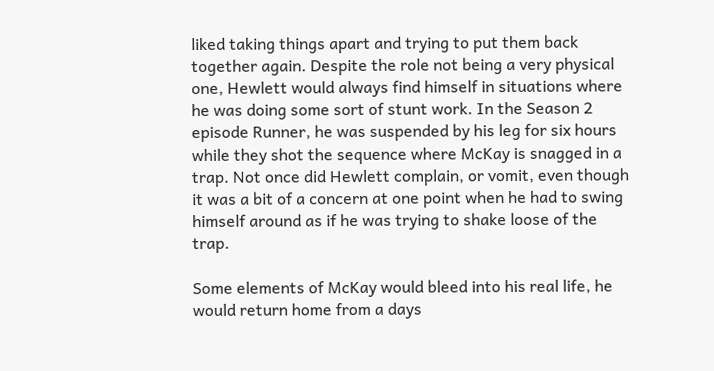liked taking things apart and trying to put them back together again. Despite the role not being a very physical one, Hewlett would always find himself in situations where he was doing some sort of stunt work. In the Season 2 episode Runner, he was suspended by his leg for six hours while they shot the sequence where McKay is snagged in a trap. Not once did Hewlett complain, or vomit, even though it was a bit of a concern at one point when he had to swing himself around as if he was trying to shake loose of the trap.

Some elements of McKay would bleed into his real life, he would return home from a days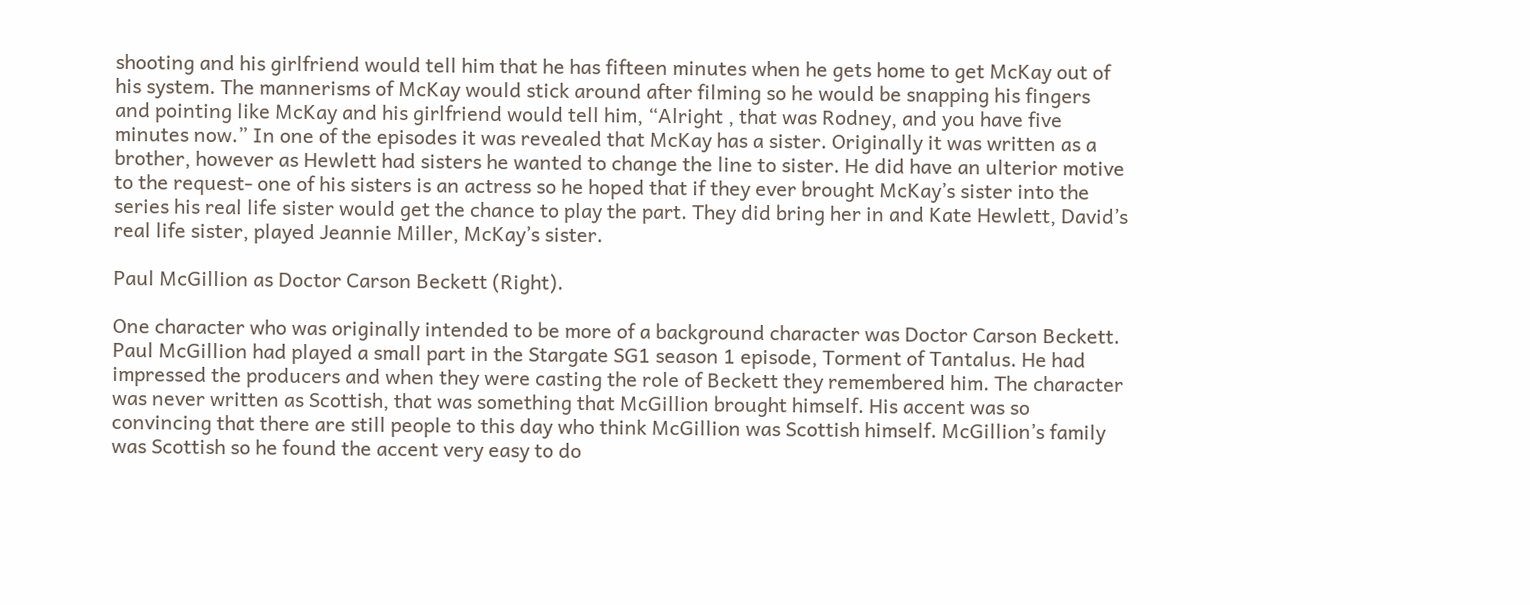shooting and his girlfriend would tell him that he has fifteen minutes when he gets home to get McKay out of his system. The mannerisms of McKay would stick around after filming so he would be snapping his fingers and pointing like McKay and his girlfriend would tell him, “Alright , that was Rodney, and you have five minutes now.” In one of the episodes it was revealed that McKay has a sister. Originally it was written as a brother, however as Hewlett had sisters he wanted to change the line to sister. He did have an ulterior motive to the request- one of his sisters is an actress so he hoped that if they ever brought McKay’s sister into the series his real life sister would get the chance to play the part. They did bring her in and Kate Hewlett, David’s real life sister, played Jeannie Miller, McKay’s sister.

Paul McGillion as Doctor Carson Beckett (Right).

One character who was originally intended to be more of a background character was Doctor Carson Beckett. Paul McGillion had played a small part in the Stargate SG1 season 1 episode, Torment of Tantalus. He had impressed the producers and when they were casting the role of Beckett they remembered him. The character was never written as Scottish, that was something that McGillion brought himself. His accent was so convincing that there are still people to this day who think McGillion was Scottish himself. McGillion’s family was Scottish so he found the accent very easy to do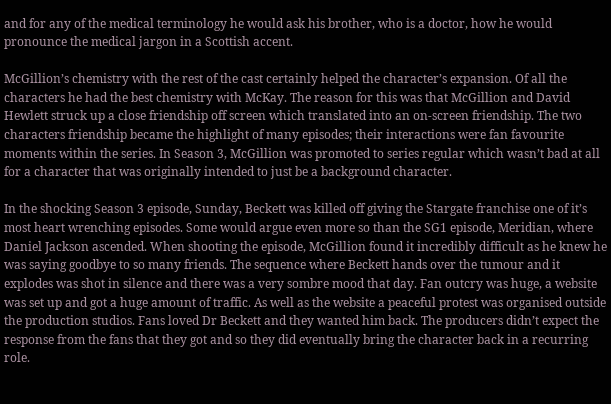and for any of the medical terminology he would ask his brother, who is a doctor, how he would pronounce the medical jargon in a Scottish accent.

McGillion’s chemistry with the rest of the cast certainly helped the character’s expansion. Of all the characters he had the best chemistry with McKay. The reason for this was that McGillion and David Hewlett struck up a close friendship off screen which translated into an on-screen friendship. The two characters friendship became the highlight of many episodes; their interactions were fan favourite moments within the series. In Season 3, McGillion was promoted to series regular which wasn’t bad at all for a character that was originally intended to just be a background character.

In the shocking Season 3 episode, Sunday, Beckett was killed off giving the Stargate franchise one of it’s most heart wrenching episodes. Some would argue even more so than the SG1 episode, Meridian, where Daniel Jackson ascended. When shooting the episode, McGillion found it incredibly difficult as he knew he was saying goodbye to so many friends. The sequence where Beckett hands over the tumour and it explodes was shot in silence and there was a very sombre mood that day. Fan outcry was huge, a website was set up and got a huge amount of traffic. As well as the website a peaceful protest was organised outside the production studios. Fans loved Dr Beckett and they wanted him back. The producers didn’t expect the response from the fans that they got and so they did eventually bring the character back in a recurring role.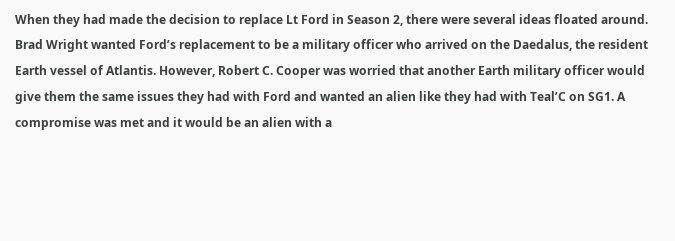When they had made the decision to replace Lt Ford in Season 2, there were several ideas floated around. Brad Wright wanted Ford’s replacement to be a military officer who arrived on the Daedalus, the resident Earth vessel of Atlantis. However, Robert C. Cooper was worried that another Earth military officer would give them the same issues they had with Ford and wanted an alien like they had with Teal’C on SG1. A compromise was met and it would be an alien with a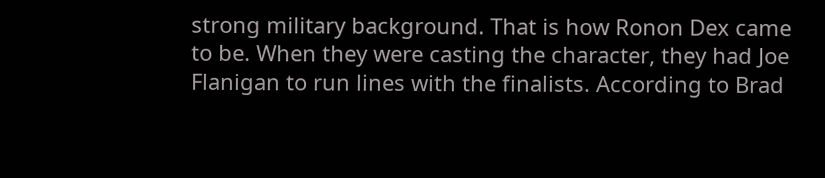strong military background. That is how Ronon Dex came to be. When they were casting the character, they had Joe Flanigan to run lines with the finalists. According to Brad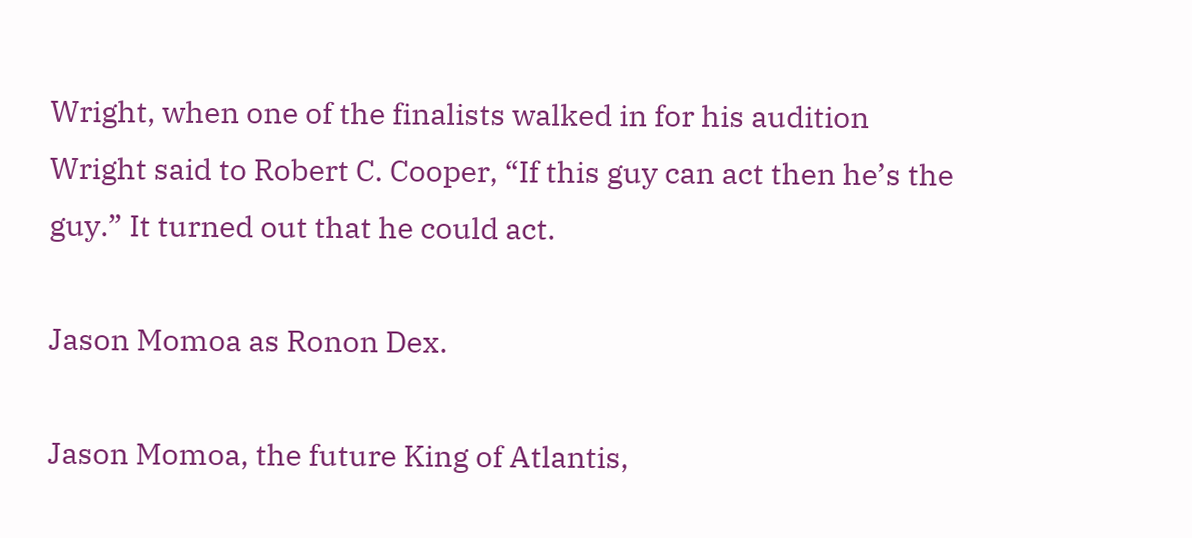Wright, when one of the finalists walked in for his audition Wright said to Robert C. Cooper, “If this guy can act then he’s the guy.” It turned out that he could act.

Jason Momoa as Ronon Dex.

Jason Momoa, the future King of Atlantis,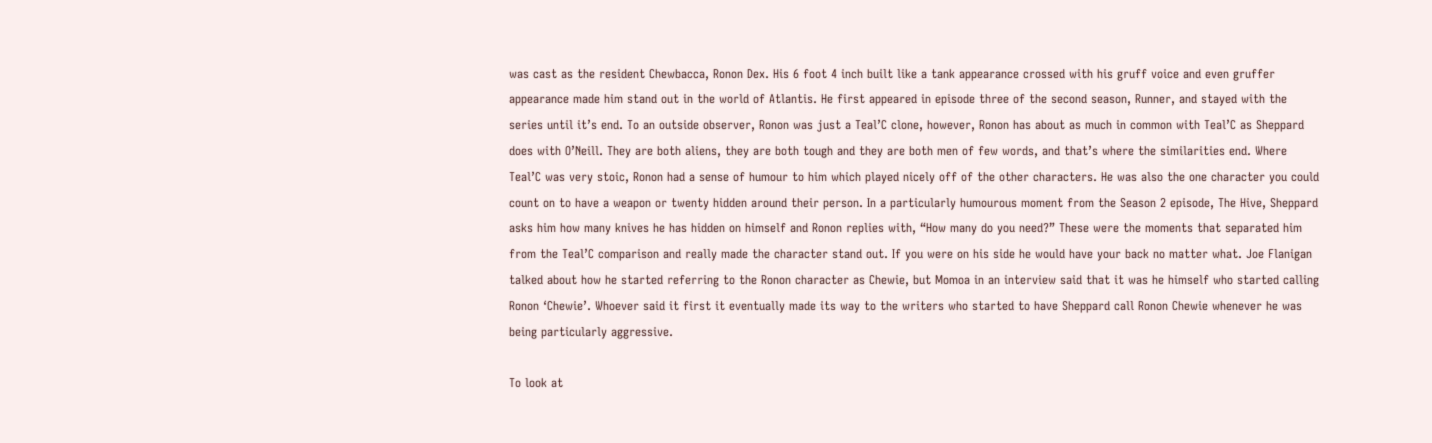was cast as the resident Chewbacca, Ronon Dex. His 6 foot 4 inch built like a tank appearance crossed with his gruff voice and even gruffer appearance made him stand out in the world of Atlantis. He first appeared in episode three of the second season, Runner, and stayed with the series until it’s end. To an outside observer, Ronon was just a Teal’C clone, however, Ronon has about as much in common with Teal’C as Sheppard does with O’Neill. They are both aliens, they are both tough and they are both men of few words, and that’s where the similarities end. Where Teal’C was very stoic, Ronon had a sense of humour to him which played nicely off of the other characters. He was also the one character you could count on to have a weapon or twenty hidden around their person. In a particularly humourous moment from the Season 2 episode, The Hive, Sheppard asks him how many knives he has hidden on himself and Ronon replies with, “How many do you need?” These were the moments that separated him from the Teal’C comparison and really made the character stand out. If you were on his side he would have your back no matter what. Joe Flanigan talked about how he started referring to the Ronon character as Chewie, but Momoa in an interview said that it was he himself who started calling Ronon ‘Chewie’. Whoever said it first it eventually made its way to the writers who started to have Sheppard call Ronon Chewie whenever he was being particularly aggressive.

To look at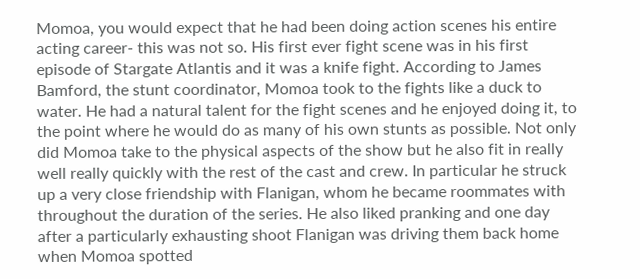Momoa, you would expect that he had been doing action scenes his entire acting career- this was not so. His first ever fight scene was in his first episode of Stargate Atlantis and it was a knife fight. According to James Bamford, the stunt coordinator, Momoa took to the fights like a duck to water. He had a natural talent for the fight scenes and he enjoyed doing it, to the point where he would do as many of his own stunts as possible. Not only did Momoa take to the physical aspects of the show but he also fit in really well really quickly with the rest of the cast and crew. In particular he struck up a very close friendship with Flanigan, whom he became roommates with throughout the duration of the series. He also liked pranking and one day after a particularly exhausting shoot Flanigan was driving them back home when Momoa spotted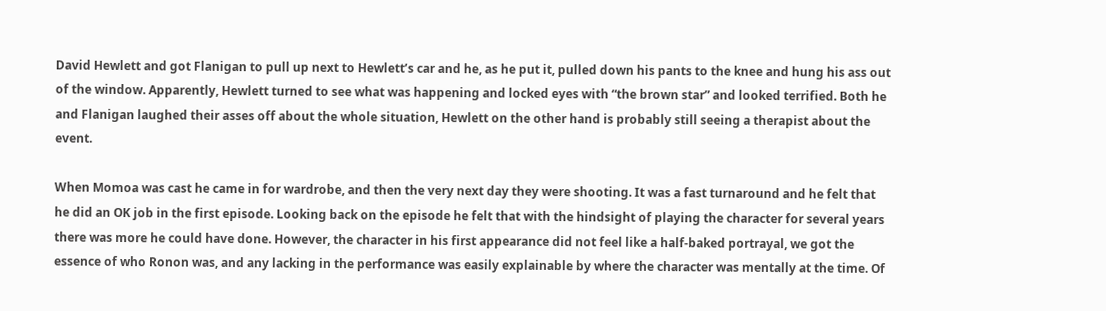David Hewlett and got Flanigan to pull up next to Hewlett’s car and he, as he put it, pulled down his pants to the knee and hung his ass out of the window. Apparently, Hewlett turned to see what was happening and locked eyes with “the brown star” and looked terrified. Both he and Flanigan laughed their asses off about the whole situation, Hewlett on the other hand is probably still seeing a therapist about the event.

When Momoa was cast he came in for wardrobe, and then the very next day they were shooting. It was a fast turnaround and he felt that he did an OK job in the first episode. Looking back on the episode he felt that with the hindsight of playing the character for several years there was more he could have done. However, the character in his first appearance did not feel like a half-baked portrayal, we got the essence of who Ronon was, and any lacking in the performance was easily explainable by where the character was mentally at the time. Of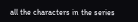all the characters in the series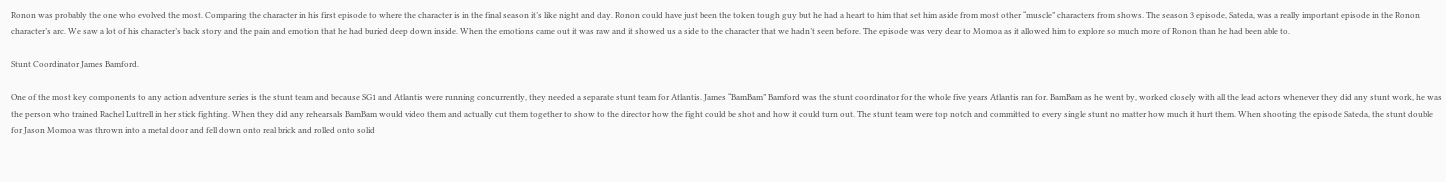Ronon was probably the one who evolved the most. Comparing the character in his first episode to where the character is in the final season it’s like night and day. Ronon could have just been the token tough guy but he had a heart to him that set him aside from most other “muscle” characters from shows. The season 3 episode, Sateda, was a really important episode in the Ronon character’s arc. We saw a lot of his character’s back story and the pain and emotion that he had buried deep down inside. When the emotions came out it was raw and it showed us a side to the character that we hadn’t seen before. The episode was very dear to Momoa as it allowed him to explore so much more of Ronon than he had been able to.

Stunt Coordinator James Bamford.

One of the most key components to any action adventure series is the stunt team and because SG1 and Atlantis were running concurrently, they needed a separate stunt team for Atlantis. James “BamBam” Bamford was the stunt coordinator for the whole five years Atlantis ran for. BamBam as he went by, worked closely with all the lead actors whenever they did any stunt work, he was the person who trained Rachel Luttrell in her stick fighting. When they did any rehearsals BamBam would video them and actually cut them together to show to the director how the fight could be shot and how it could turn out. The stunt team were top notch and committed to every single stunt no matter how much it hurt them. When shooting the episode Sateda, the stunt double for Jason Momoa was thrown into a metal door and fell down onto real brick and rolled onto solid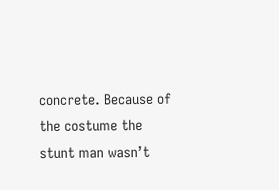concrete. Because of the costume the stunt man wasn’t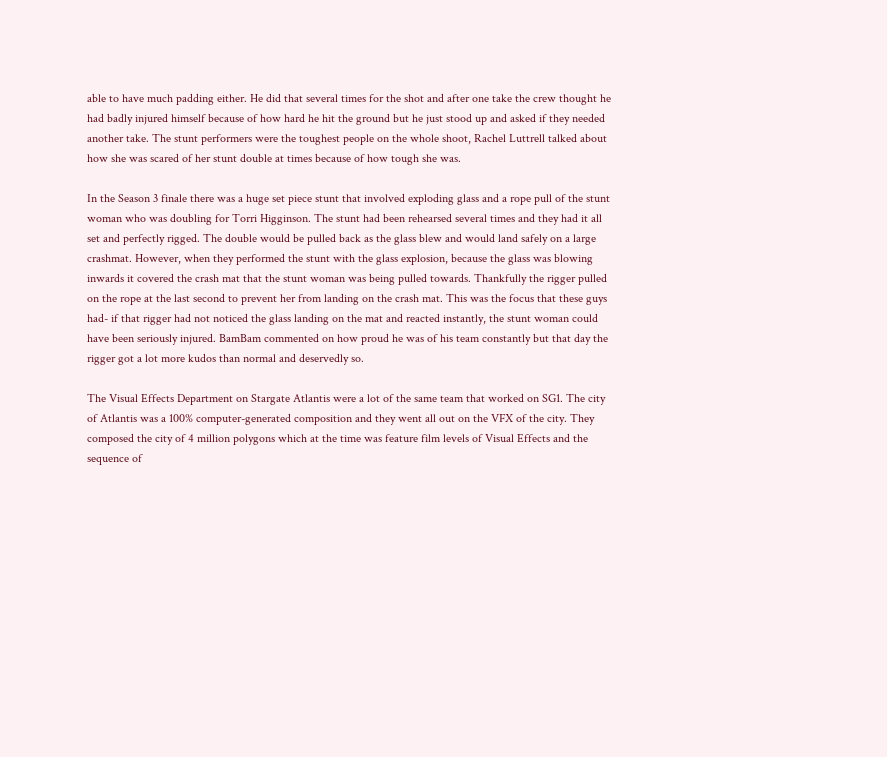able to have much padding either. He did that several times for the shot and after one take the crew thought he had badly injured himself because of how hard he hit the ground but he just stood up and asked if they needed another take. The stunt performers were the toughest people on the whole shoot, Rachel Luttrell talked about how she was scared of her stunt double at times because of how tough she was.

In the Season 3 finale there was a huge set piece stunt that involved exploding glass and a rope pull of the stunt woman who was doubling for Torri Higginson. The stunt had been rehearsed several times and they had it all set and perfectly rigged. The double would be pulled back as the glass blew and would land safely on a large crashmat. However, when they performed the stunt with the glass explosion, because the glass was blowing inwards it covered the crash mat that the stunt woman was being pulled towards. Thankfully the rigger pulled on the rope at the last second to prevent her from landing on the crash mat. This was the focus that these guys had- if that rigger had not noticed the glass landing on the mat and reacted instantly, the stunt woman could have been seriously injured. BamBam commented on how proud he was of his team constantly but that day the rigger got a lot more kudos than normal and deservedly so.

The Visual Effects Department on Stargate Atlantis were a lot of the same team that worked on SG1. The city of Atlantis was a 100% computer-generated composition and they went all out on the VFX of the city. They composed the city of 4 million polygons which at the time was feature film levels of Visual Effects and the sequence of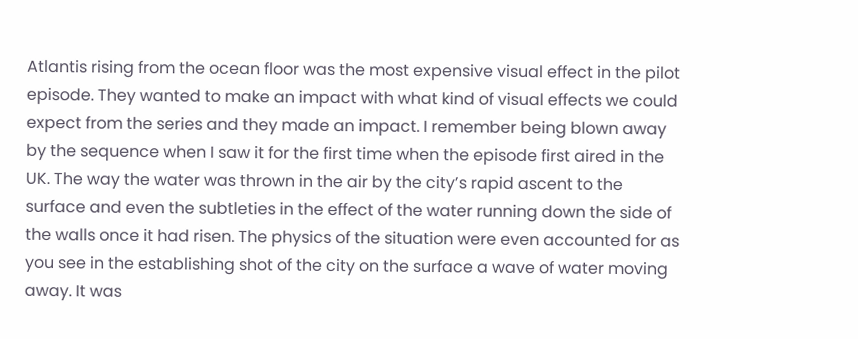Atlantis rising from the ocean floor was the most expensive visual effect in the pilot episode. They wanted to make an impact with what kind of visual effects we could expect from the series and they made an impact. I remember being blown away by the sequence when I saw it for the first time when the episode first aired in the UK. The way the water was thrown in the air by the city’s rapid ascent to the surface and even the subtleties in the effect of the water running down the side of the walls once it had risen. The physics of the situation were even accounted for as you see in the establishing shot of the city on the surface a wave of water moving away. It was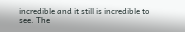incredible and it still is incredible to see. The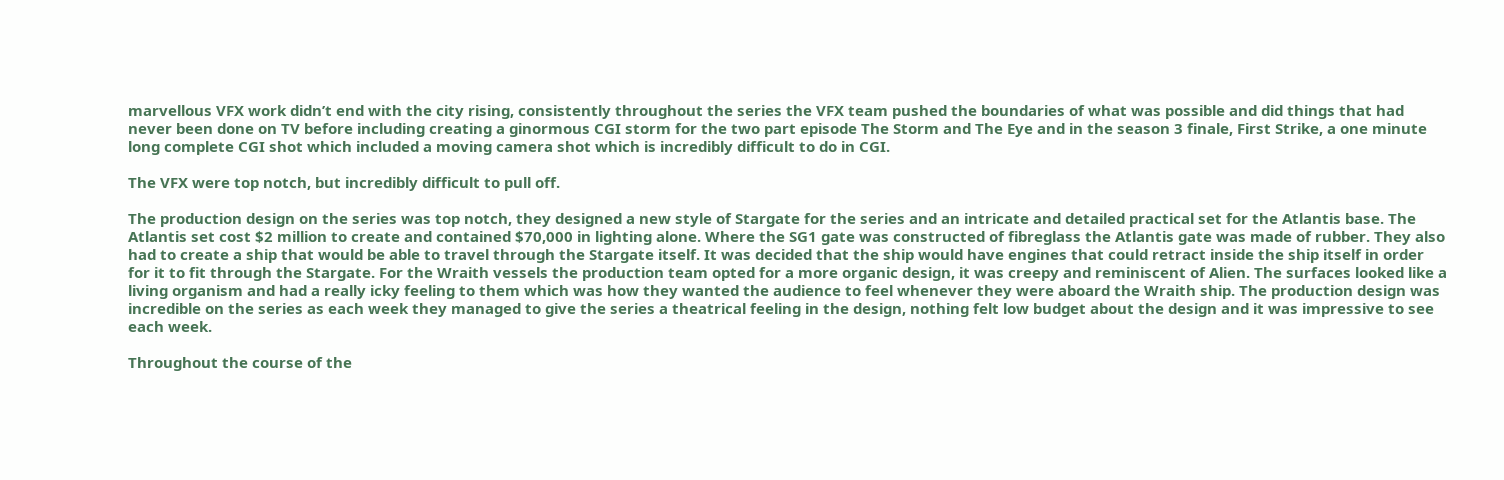marvellous VFX work didn’t end with the city rising, consistently throughout the series the VFX team pushed the boundaries of what was possible and did things that had never been done on TV before including creating a ginormous CGI storm for the two part episode The Storm and The Eye and in the season 3 finale, First Strike, a one minute long complete CGI shot which included a moving camera shot which is incredibly difficult to do in CGI.

The VFX were top notch, but incredibly difficult to pull off.

The production design on the series was top notch, they designed a new style of Stargate for the series and an intricate and detailed practical set for the Atlantis base. The Atlantis set cost $2 million to create and contained $70,000 in lighting alone. Where the SG1 gate was constructed of fibreglass the Atlantis gate was made of rubber. They also had to create a ship that would be able to travel through the Stargate itself. It was decided that the ship would have engines that could retract inside the ship itself in order for it to fit through the Stargate. For the Wraith vessels the production team opted for a more organic design, it was creepy and reminiscent of Alien. The surfaces looked like a living organism and had a really icky feeling to them which was how they wanted the audience to feel whenever they were aboard the Wraith ship. The production design was incredible on the series as each week they managed to give the series a theatrical feeling in the design, nothing felt low budget about the design and it was impressive to see each week.

Throughout the course of the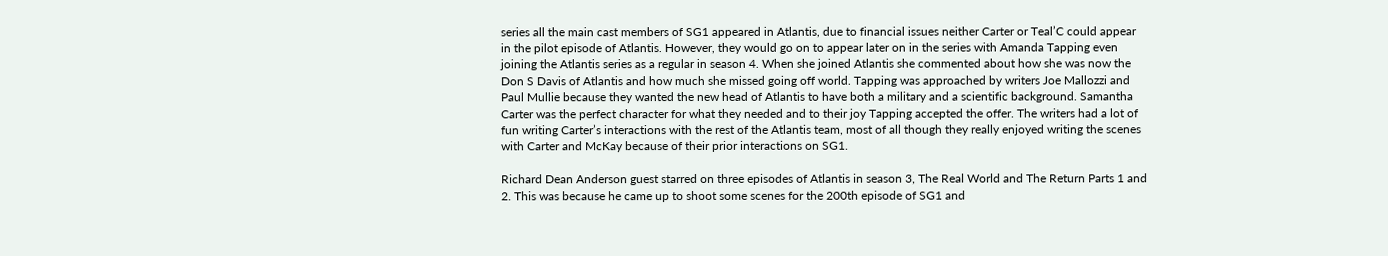series all the main cast members of SG1 appeared in Atlantis, due to financial issues neither Carter or Teal’C could appear in the pilot episode of Atlantis. However, they would go on to appear later on in the series with Amanda Tapping even joining the Atlantis series as a regular in season 4. When she joined Atlantis she commented about how she was now the Don S Davis of Atlantis and how much she missed going off world. Tapping was approached by writers Joe Mallozzi and Paul Mullie because they wanted the new head of Atlantis to have both a military and a scientific background. Samantha Carter was the perfect character for what they needed and to their joy Tapping accepted the offer. The writers had a lot of fun writing Carter’s interactions with the rest of the Atlantis team, most of all though they really enjoyed writing the scenes with Carter and McKay because of their prior interactions on SG1.

Richard Dean Anderson guest starred on three episodes of Atlantis in season 3, The Real World and The Return Parts 1 and 2. This was because he came up to shoot some scenes for the 200th episode of SG1 and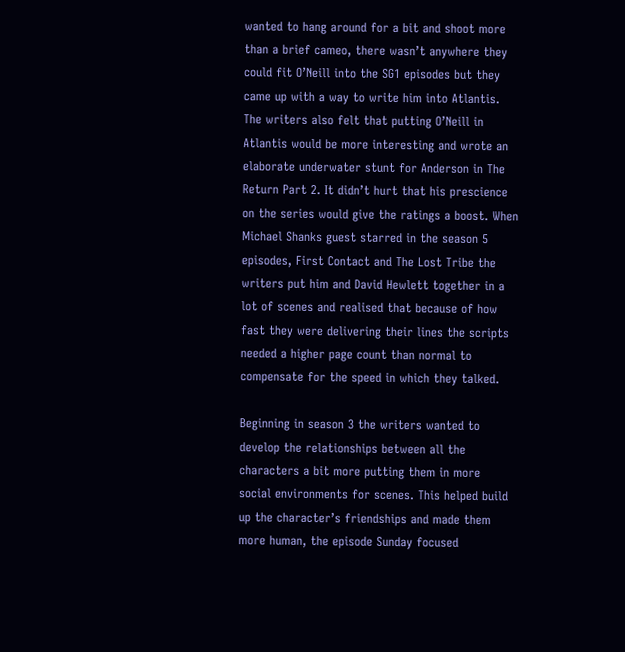wanted to hang around for a bit and shoot more than a brief cameo, there wasn’t anywhere they could fit O’Neill into the SG1 episodes but they came up with a way to write him into Atlantis. The writers also felt that putting O’Neill in Atlantis would be more interesting and wrote an elaborate underwater stunt for Anderson in The Return Part 2. It didn’t hurt that his prescience on the series would give the ratings a boost. When Michael Shanks guest starred in the season 5 episodes, First Contact and The Lost Tribe the writers put him and David Hewlett together in a lot of scenes and realised that because of how fast they were delivering their lines the scripts needed a higher page count than normal to compensate for the speed in which they talked.

Beginning in season 3 the writers wanted to develop the relationships between all the characters a bit more putting them in more social environments for scenes. This helped build up the character’s friendships and made them more human, the episode Sunday focused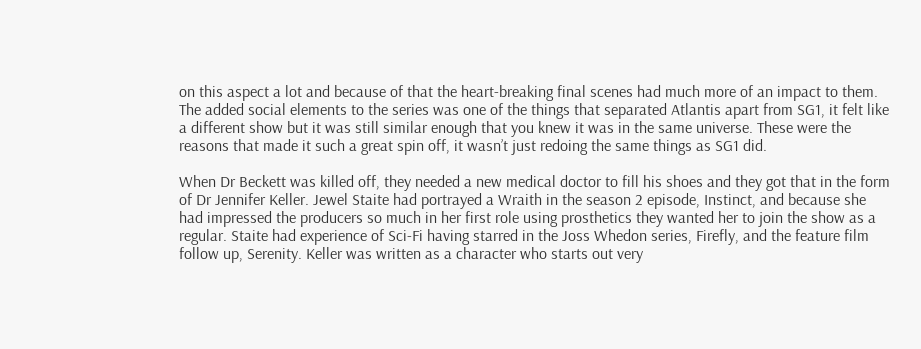on this aspect a lot and because of that the heart-breaking final scenes had much more of an impact to them. The added social elements to the series was one of the things that separated Atlantis apart from SG1, it felt like a different show but it was still similar enough that you knew it was in the same universe. These were the reasons that made it such a great spin off, it wasn’t just redoing the same things as SG1 did.

When Dr Beckett was killed off, they needed a new medical doctor to fill his shoes and they got that in the form of Dr Jennifer Keller. Jewel Staite had portrayed a Wraith in the season 2 episode, Instinct, and because she had impressed the producers so much in her first role using prosthetics they wanted her to join the show as a regular. Staite had experience of Sci-Fi having starred in the Joss Whedon series, Firefly, and the feature film follow up, Serenity. Keller was written as a character who starts out very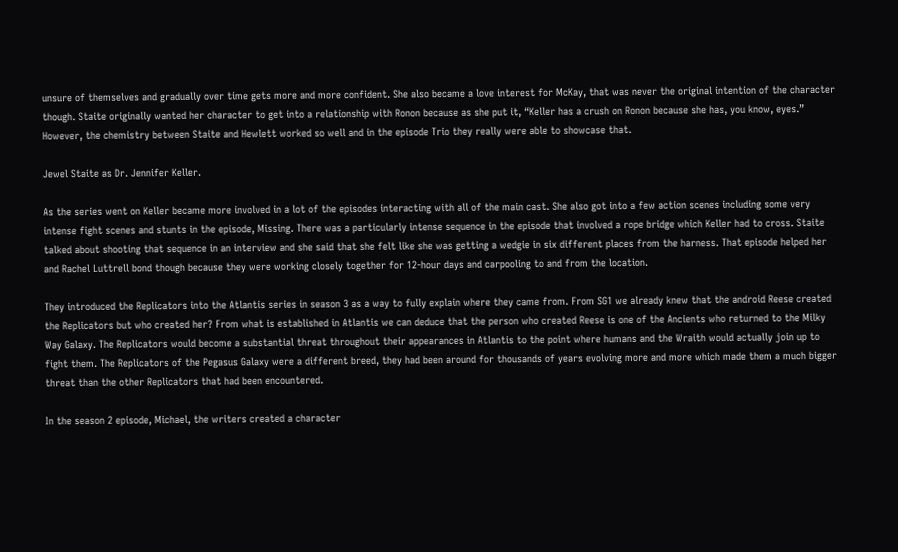unsure of themselves and gradually over time gets more and more confident. She also became a love interest for McKay, that was never the original intention of the character though. Staite originally wanted her character to get into a relationship with Ronon because as she put it, “Keller has a crush on Ronon because she has, you know, eyes.” However, the chemistry between Staite and Hewlett worked so well and in the episode Trio they really were able to showcase that.

Jewel Staite as Dr. Jennifer Keller.

As the series went on Keller became more involved in a lot of the episodes interacting with all of the main cast. She also got into a few action scenes including some very intense fight scenes and stunts in the episode, Missing. There was a particularly intense sequence in the episode that involved a rope bridge which Keller had to cross. Staite talked about shooting that sequence in an interview and she said that she felt like she was getting a wedgie in six different places from the harness. That episode helped her and Rachel Luttrell bond though because they were working closely together for 12-hour days and carpooling to and from the location.

They introduced the Replicators into the Atlantis series in season 3 as a way to fully explain where they came from. From SG1 we already knew that the android Reese created the Replicators but who created her? From what is established in Atlantis we can deduce that the person who created Reese is one of the Ancients who returned to the Milky Way Galaxy. The Replicators would become a substantial threat throughout their appearances in Atlantis to the point where humans and the Wraith would actually join up to fight them. The Replicators of the Pegasus Galaxy were a different breed, they had been around for thousands of years evolving more and more which made them a much bigger threat than the other Replicators that had been encountered.

In the season 2 episode, Michael, the writers created a character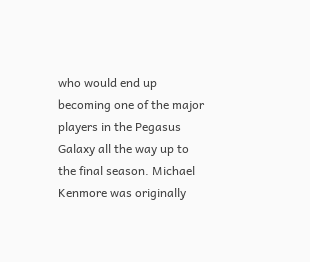who would end up becoming one of the major players in the Pegasus Galaxy all the way up to the final season. Michael Kenmore was originally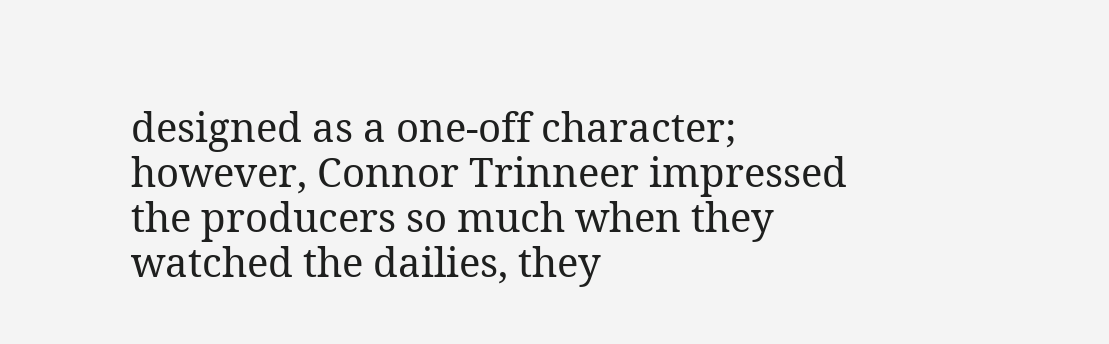designed as a one-off character; however, Connor Trinneer impressed the producers so much when they watched the dailies, they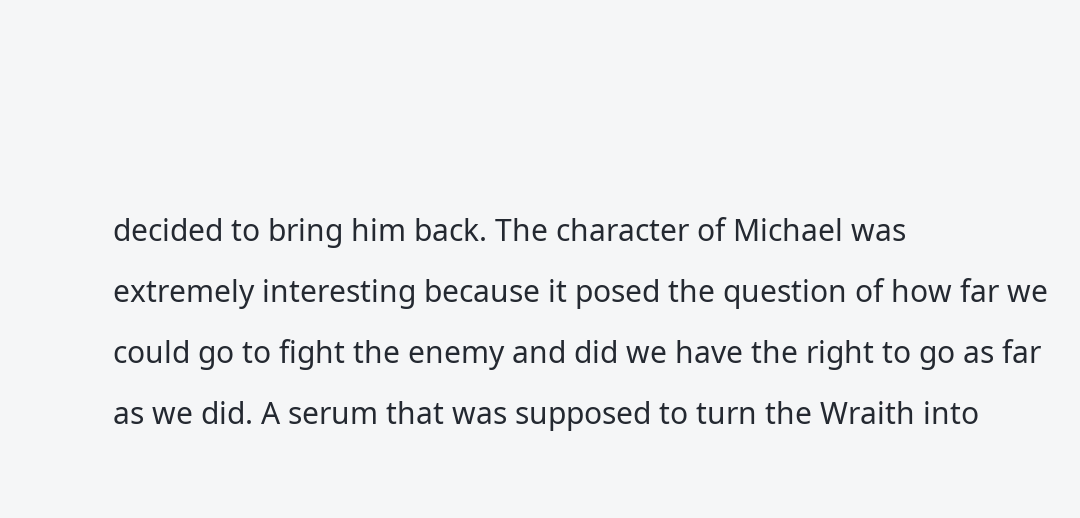decided to bring him back. The character of Michael was extremely interesting because it posed the question of how far we could go to fight the enemy and did we have the right to go as far as we did. A serum that was supposed to turn the Wraith into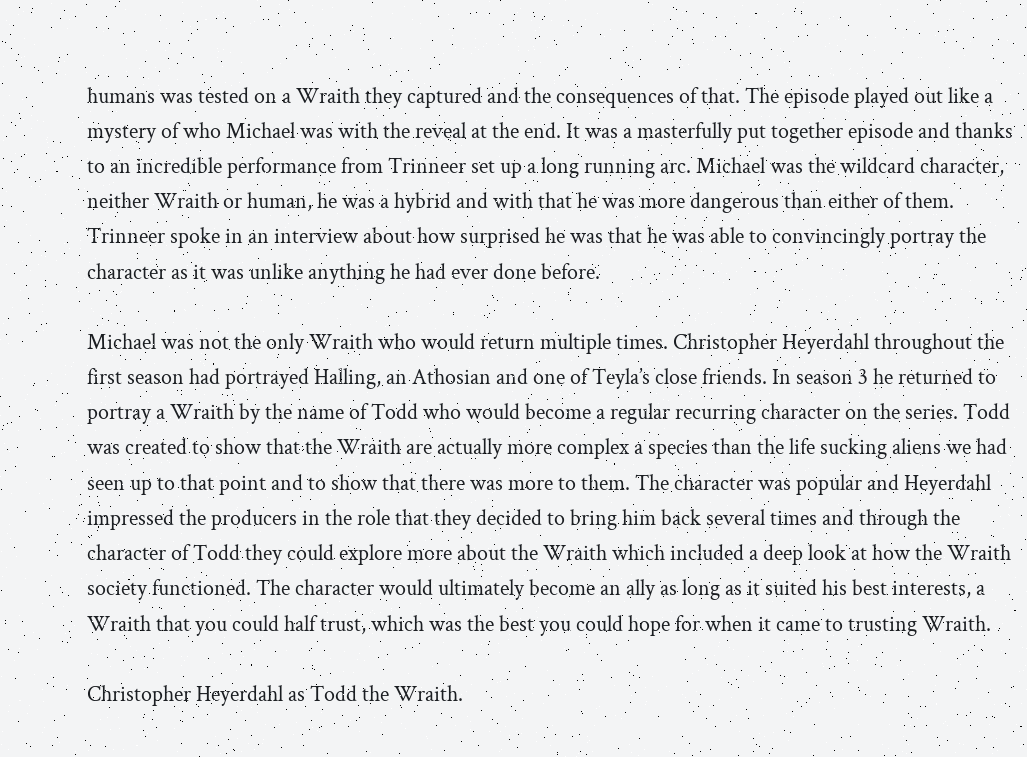humans was tested on a Wraith they captured and the consequences of that. The episode played out like a mystery of who Michael was with the reveal at the end. It was a masterfully put together episode and thanks to an incredible performance from Trinneer set up a long running arc. Michael was the wildcard character, neither Wraith or human, he was a hybrid and with that he was more dangerous than either of them. Trinneer spoke in an interview about how surprised he was that he was able to convincingly portray the character as it was unlike anything he had ever done before.

Michael was not the only Wraith who would return multiple times. Christopher Heyerdahl throughout the first season had portrayed Halling, an Athosian and one of Teyla’s close friends. In season 3 he returned to portray a Wraith by the name of Todd who would become a regular recurring character on the series. Todd was created to show that the Wraith are actually more complex a species than the life sucking aliens we had seen up to that point and to show that there was more to them. The character was popular and Heyerdahl impressed the producers in the role that they decided to bring him back several times and through the character of Todd they could explore more about the Wraith which included a deep look at how the Wraith society functioned. The character would ultimately become an ally as long as it suited his best interests, a Wraith that you could half trust, which was the best you could hope for when it came to trusting Wraith.

Christopher Heyerdahl as Todd the Wraith.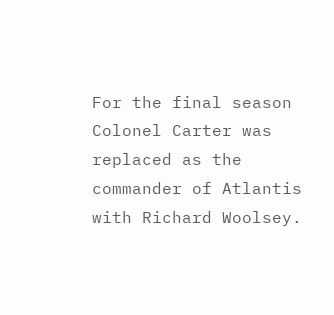For the final season Colonel Carter was replaced as the commander of Atlantis with Richard Woolsey.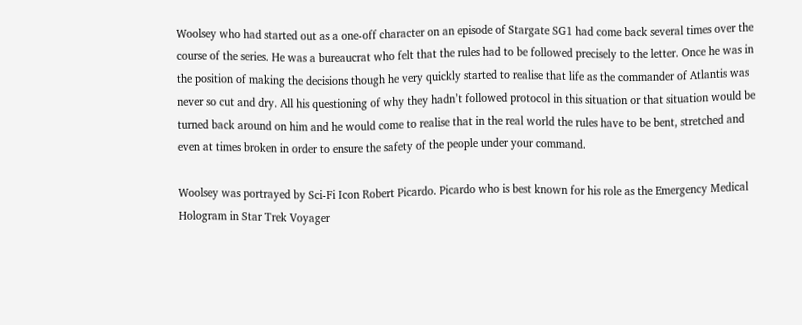Woolsey who had started out as a one-off character on an episode of Stargate SG1 had come back several times over the course of the series. He was a bureaucrat who felt that the rules had to be followed precisely to the letter. Once he was in the position of making the decisions though he very quickly started to realise that life as the commander of Atlantis was never so cut and dry. All his questioning of why they hadn’t followed protocol in this situation or that situation would be turned back around on him and he would come to realise that in the real world the rules have to be bent, stretched and even at times broken in order to ensure the safety of the people under your command.

Woolsey was portrayed by Sci-Fi Icon Robert Picardo. Picardo who is best known for his role as the Emergency Medical Hologram in Star Trek Voyager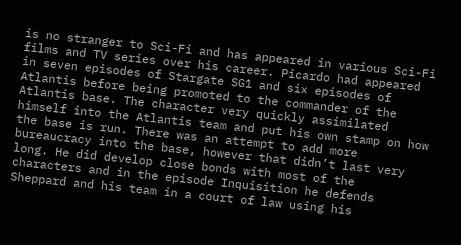is no stranger to Sci-Fi and has appeared in various Sci-Fi films and TV series over his career. Picardo had appeared in seven episodes of Stargate SG1 and six episodes of Atlantis before being promoted to the commander of the Atlantis base. The character very quickly assimilated himself into the Atlantis team and put his own stamp on how the base is run. There was an attempt to add more bureaucracy into the base, however that didn’t last very long. He did develop close bonds with most of the characters and in the episode Inquisition he defends Sheppard and his team in a court of law using his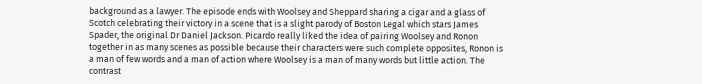background as a lawyer. The episode ends with Woolsey and Sheppard sharing a cigar and a glass of Scotch celebrating their victory in a scene that is a slight parody of Boston Legal which stars James Spader, the original Dr Daniel Jackson. Picardo really liked the idea of pairing Woolsey and Ronon together in as many scenes as possible because their characters were such complete opposites, Ronon is a man of few words and a man of action where Woolsey is a man of many words but little action. The contrast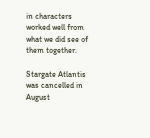in characters worked well from what we did see of them together.

Stargate Atlantis was cancelled in August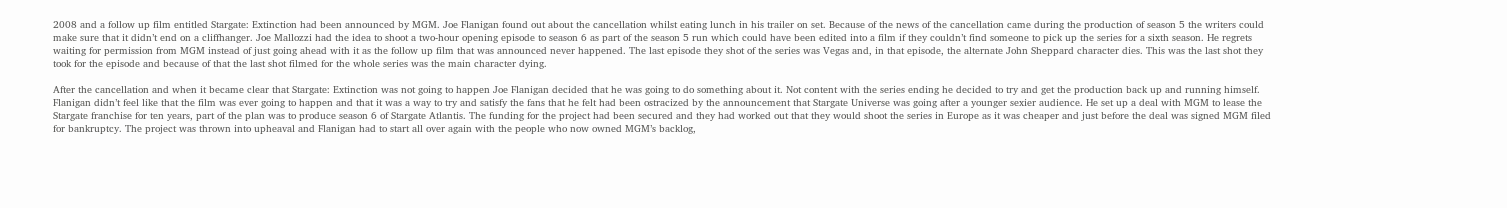2008 and a follow up film entitled Stargate: Extinction had been announced by MGM. Joe Flanigan found out about the cancellation whilst eating lunch in his trailer on set. Because of the news of the cancellation came during the production of season 5 the writers could make sure that it didn’t end on a cliffhanger. Joe Mallozzi had the idea to shoot a two-hour opening episode to season 6 as part of the season 5 run which could have been edited into a film if they couldn’t find someone to pick up the series for a sixth season. He regrets waiting for permission from MGM instead of just going ahead with it as the follow up film that was announced never happened. The last episode they shot of the series was Vegas and, in that episode, the alternate John Sheppard character dies. This was the last shot they took for the episode and because of that the last shot filmed for the whole series was the main character dying.

After the cancellation and when it became clear that Stargate: Extinction was not going to happen Joe Flanigan decided that he was going to do something about it. Not content with the series ending he decided to try and get the production back up and running himself. Flanigan didn’t feel like that the film was ever going to happen and that it was a way to try and satisfy the fans that he felt had been ostracized by the announcement that Stargate Universe was going after a younger sexier audience. He set up a deal with MGM to lease the Stargate franchise for ten years, part of the plan was to produce season 6 of Stargate Atlantis. The funding for the project had been secured and they had worked out that they would shoot the series in Europe as it was cheaper and just before the deal was signed MGM filed for bankruptcy. The project was thrown into upheaval and Flanigan had to start all over again with the people who now owned MGM’s backlog,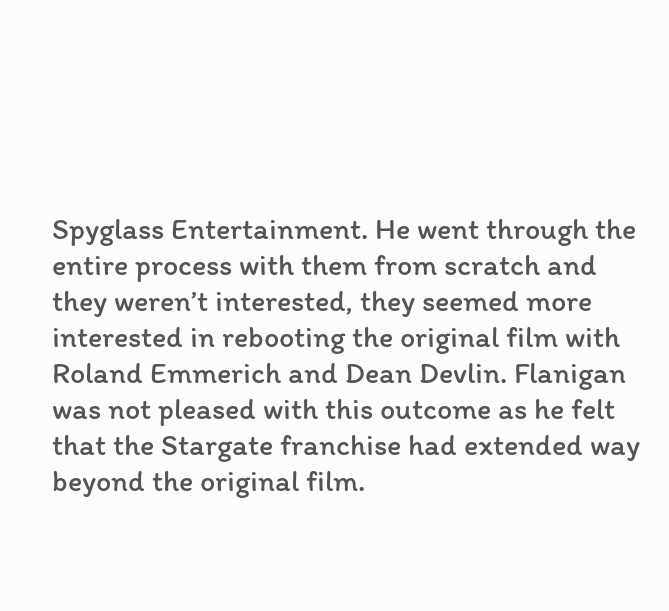Spyglass Entertainment. He went through the entire process with them from scratch and they weren’t interested, they seemed more interested in rebooting the original film with Roland Emmerich and Dean Devlin. Flanigan was not pleased with this outcome as he felt that the Stargate franchise had extended way beyond the original film.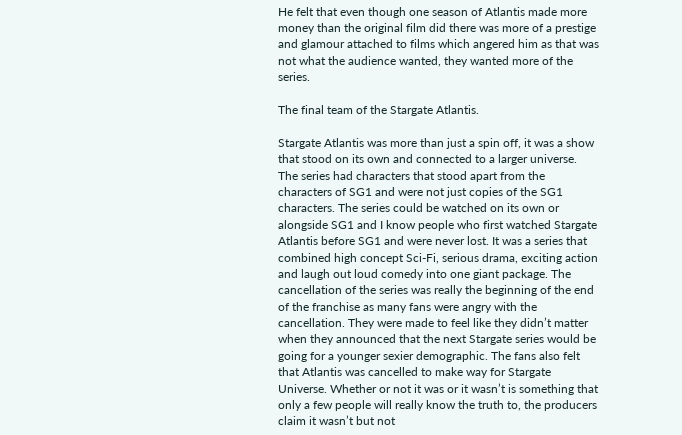He felt that even though one season of Atlantis made more money than the original film did there was more of a prestige and glamour attached to films which angered him as that was not what the audience wanted, they wanted more of the series.

The final team of the Stargate Atlantis.

Stargate Atlantis was more than just a spin off, it was a show that stood on its own and connected to a larger universe. The series had characters that stood apart from the characters of SG1 and were not just copies of the SG1 characters. The series could be watched on its own or alongside SG1 and I know people who first watched Stargate Atlantis before SG1 and were never lost. It was a series that combined high concept Sci-Fi, serious drama, exciting action and laugh out loud comedy into one giant package. The cancellation of the series was really the beginning of the end of the franchise as many fans were angry with the cancellation. They were made to feel like they didn’t matter when they announced that the next Stargate series would be going for a younger sexier demographic. The fans also felt that Atlantis was cancelled to make way for Stargate Universe. Whether or not it was or it wasn’t is something that only a few people will really know the truth to, the producers claim it wasn’t but not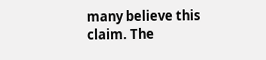many believe this claim. The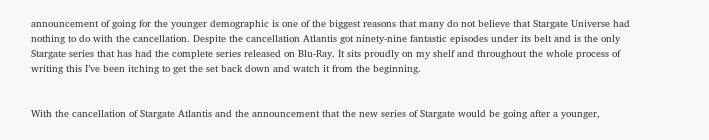announcement of going for the younger demographic is one of the biggest reasons that many do not believe that Stargate Universe had nothing to do with the cancellation. Despite the cancellation Atlantis got ninety-nine fantastic episodes under its belt and is the only Stargate series that has had the complete series released on Blu-Ray. It sits proudly on my shelf and throughout the whole process of writing this I’ve been itching to get the set back down and watch it from the beginning.


With the cancellation of Stargate Atlantis and the announcement that the new series of Stargate would be going after a younger,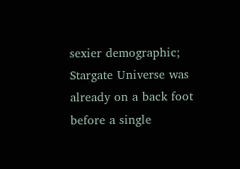sexier demographic; Stargate Universe was already on a back foot before a single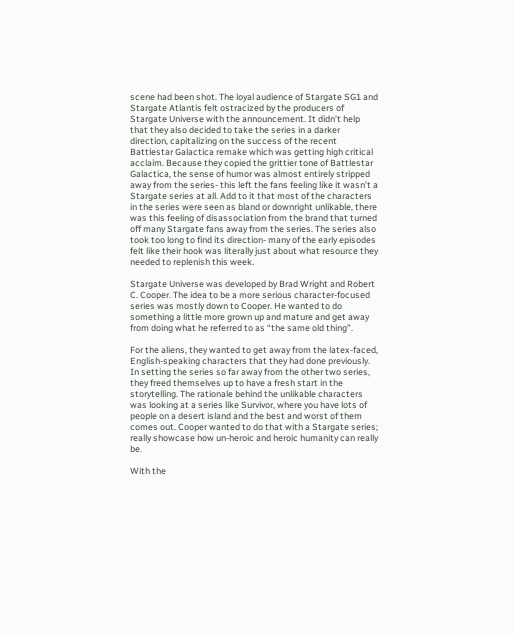scene had been shot. The loyal audience of Stargate SG1 and Stargate Atlantis felt ostracized by the producers of Stargate Universe with the announcement. It didn’t help that they also decided to take the series in a darker direction, capitalizing on the success of the recent Battlestar Galactica remake which was getting high critical acclaim. Because they copied the grittier tone of Battlestar Galactica, the sense of humor was almost entirely stripped away from the series- this left the fans feeling like it wasn’t a Stargate series at all. Add to it that most of the characters in the series were seen as bland or downright unlikable, there was this feeling of disassociation from the brand that turned off many Stargate fans away from the series. The series also took too long to find its direction- many of the early episodes felt like their hook was literally just about what resource they needed to replenish this week.

Stargate Universe was developed by Brad Wright and Robert C. Cooper. The idea to be a more serious character-focused series was mostly down to Cooper. He wanted to do something a little more grown up and mature and get away from doing what he referred to as “the same old thing”.

For the aliens, they wanted to get away from the latex-faced, English-speaking characters that they had done previously. In setting the series so far away from the other two series, they freed themselves up to have a fresh start in the storytelling. The rationale behind the unlikable characters was looking at a series like Survivor, where you have lots of people on a desert island and the best and worst of them comes out. Cooper wanted to do that with a Stargate series; really showcase how un-heroic and heroic humanity can really be.

With the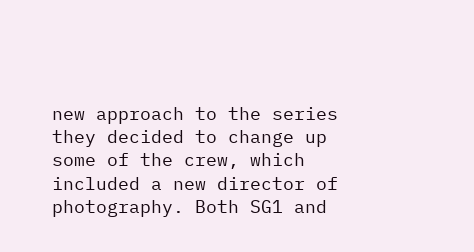new approach to the series they decided to change up some of the crew, which included a new director of photography. Both SG1 and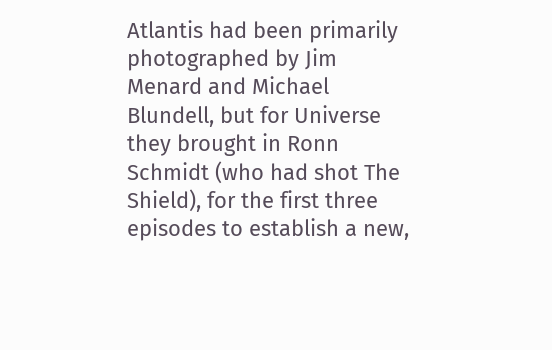Atlantis had been primarily photographed by Jim Menard and Michael Blundell, but for Universe they brought in Ronn Schmidt (who had shot The Shield), for the first three episodes to establish a new,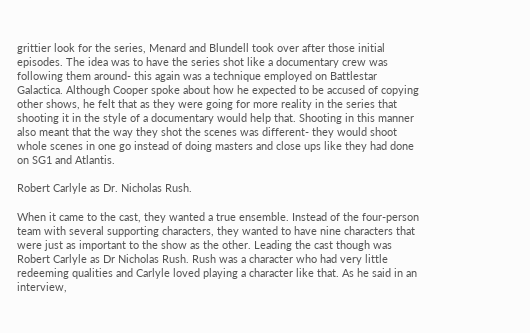grittier look for the series, Menard and Blundell took over after those initial episodes. The idea was to have the series shot like a documentary crew was following them around- this again was a technique employed on Battlestar Galactica. Although Cooper spoke about how he expected to be accused of copying other shows, he felt that as they were going for more reality in the series that shooting it in the style of a documentary would help that. Shooting in this manner also meant that the way they shot the scenes was different- they would shoot whole scenes in one go instead of doing masters and close ups like they had done on SG1 and Atlantis.

Robert Carlyle as Dr. Nicholas Rush.

When it came to the cast, they wanted a true ensemble. Instead of the four-person team with several supporting characters, they wanted to have nine characters that were just as important to the show as the other. Leading the cast though was Robert Carlyle as Dr Nicholas Rush. Rush was a character who had very little redeeming qualities and Carlyle loved playing a character like that. As he said in an interview,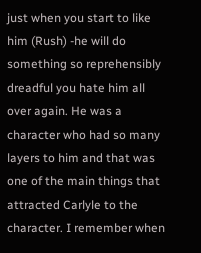just when you start to like him (Rush) -he will do something so reprehensibly dreadful you hate him all over again. He was a character who had so many layers to him and that was one of the main things that attracted Carlyle to the character. I remember when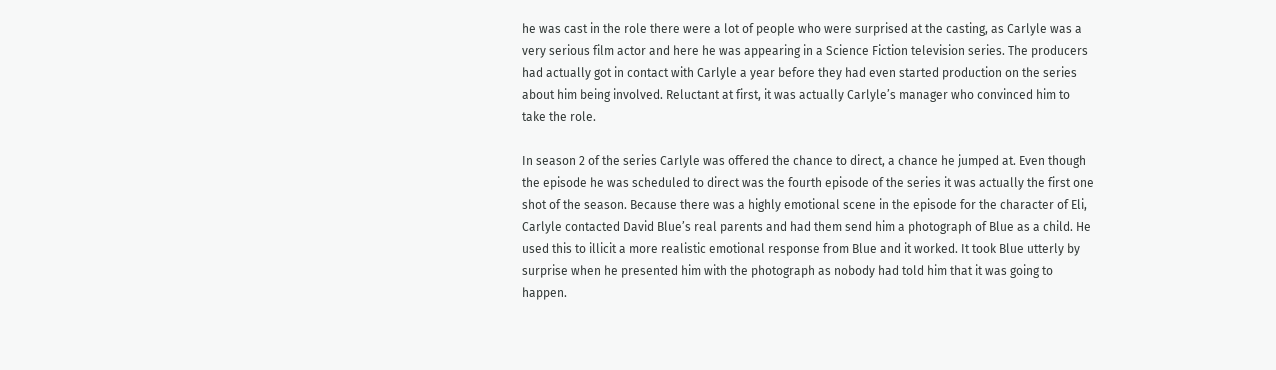he was cast in the role there were a lot of people who were surprised at the casting, as Carlyle was a very serious film actor and here he was appearing in a Science Fiction television series. The producers had actually got in contact with Carlyle a year before they had even started production on the series about him being involved. Reluctant at first, it was actually Carlyle’s manager who convinced him to take the role.

In season 2 of the series Carlyle was offered the chance to direct, a chance he jumped at. Even though the episode he was scheduled to direct was the fourth episode of the series it was actually the first one shot of the season. Because there was a highly emotional scene in the episode for the character of Eli, Carlyle contacted David Blue’s real parents and had them send him a photograph of Blue as a child. He used this to illicit a more realistic emotional response from Blue and it worked. It took Blue utterly by surprise when he presented him with the photograph as nobody had told him that it was going to happen.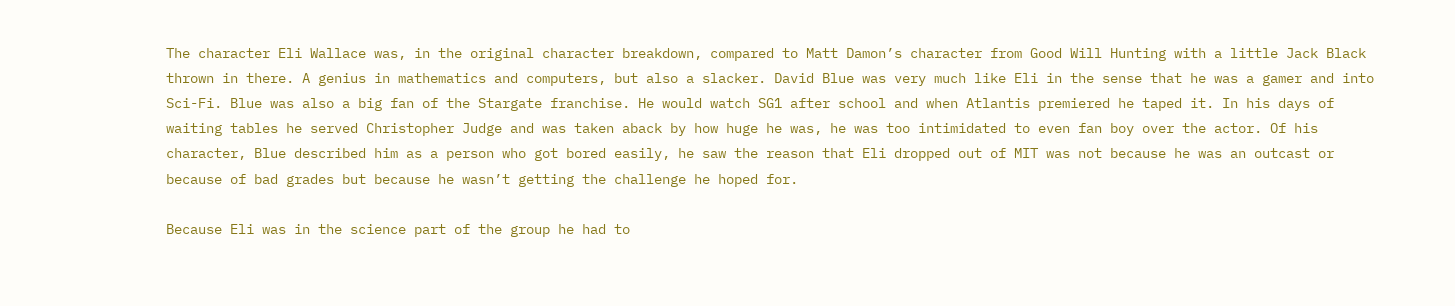The character Eli Wallace was, in the original character breakdown, compared to Matt Damon’s character from Good Will Hunting with a little Jack Black thrown in there. A genius in mathematics and computers, but also a slacker. David Blue was very much like Eli in the sense that he was a gamer and into Sci-Fi. Blue was also a big fan of the Stargate franchise. He would watch SG1 after school and when Atlantis premiered he taped it. In his days of waiting tables he served Christopher Judge and was taken aback by how huge he was, he was too intimidated to even fan boy over the actor. Of his character, Blue described him as a person who got bored easily, he saw the reason that Eli dropped out of MIT was not because he was an outcast or because of bad grades but because he wasn’t getting the challenge he hoped for.

Because Eli was in the science part of the group he had to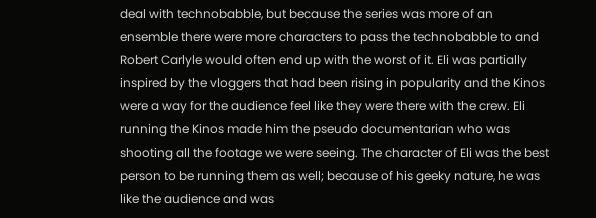deal with technobabble, but because the series was more of an ensemble there were more characters to pass the technobabble to and Robert Carlyle would often end up with the worst of it. Eli was partially inspired by the vloggers that had been rising in popularity and the Kinos were a way for the audience feel like they were there with the crew. Eli running the Kinos made him the pseudo documentarian who was shooting all the footage we were seeing. The character of Eli was the best person to be running them as well; because of his geeky nature, he was like the audience and was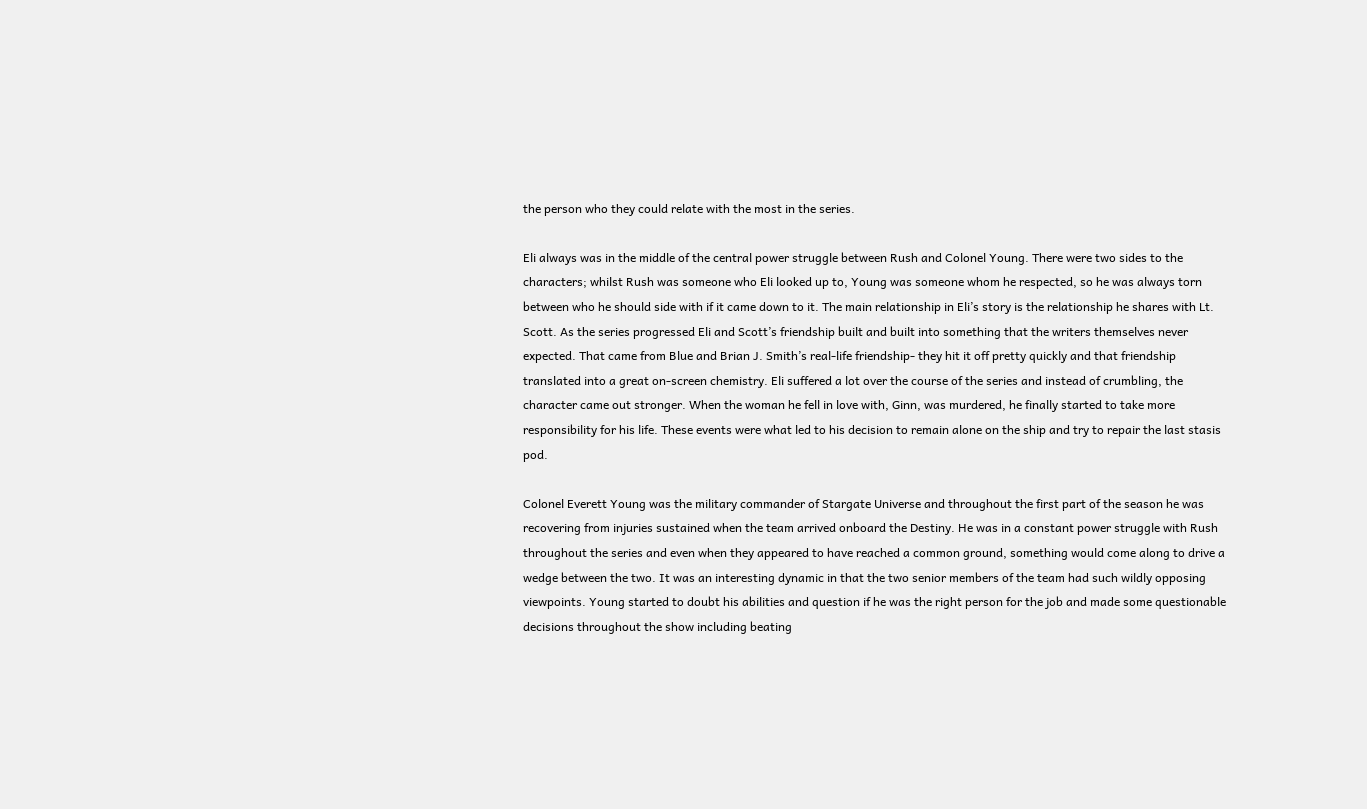the person who they could relate with the most in the series.

Eli always was in the middle of the central power struggle between Rush and Colonel Young. There were two sides to the characters; whilst Rush was someone who Eli looked up to, Young was someone whom he respected, so he was always torn between who he should side with if it came down to it. The main relationship in Eli’s story is the relationship he shares with Lt. Scott. As the series progressed Eli and Scott’s friendship built and built into something that the writers themselves never expected. That came from Blue and Brian J. Smith’s real-life friendship- they hit it off pretty quickly and that friendship translated into a great on-screen chemistry. Eli suffered a lot over the course of the series and instead of crumbling, the character came out stronger. When the woman he fell in love with, Ginn, was murdered, he finally started to take more responsibility for his life. These events were what led to his decision to remain alone on the ship and try to repair the last stasis pod.

Colonel Everett Young was the military commander of Stargate Universe and throughout the first part of the season he was recovering from injuries sustained when the team arrived onboard the Destiny. He was in a constant power struggle with Rush throughout the series and even when they appeared to have reached a common ground, something would come along to drive a wedge between the two. It was an interesting dynamic in that the two senior members of the team had such wildly opposing viewpoints. Young started to doubt his abilities and question if he was the right person for the job and made some questionable decisions throughout the show including beating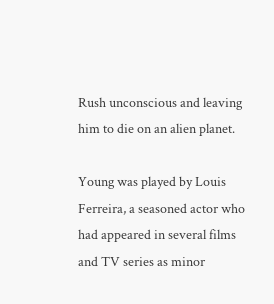Rush unconscious and leaving him to die on an alien planet.

Young was played by Louis Ferreira, a seasoned actor who had appeared in several films and TV series as minor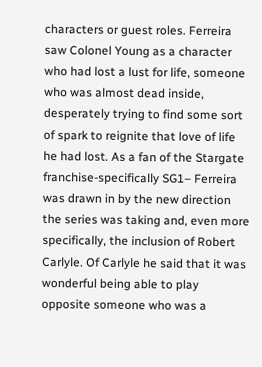characters or guest roles. Ferreira saw Colonel Young as a character who had lost a lust for life, someone who was almost dead inside, desperately trying to find some sort of spark to reignite that love of life he had lost. As a fan of the Stargate franchise-specifically SG1– Ferreira was drawn in by the new direction the series was taking and, even more specifically, the inclusion of Robert Carlyle. Of Carlyle he said that it was wonderful being able to play opposite someone who was a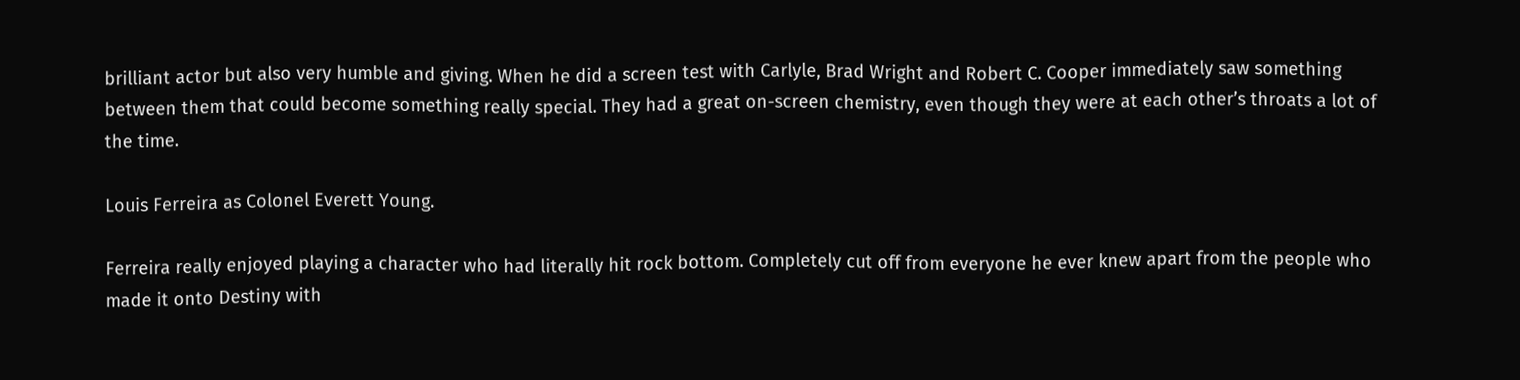brilliant actor but also very humble and giving. When he did a screen test with Carlyle, Brad Wright and Robert C. Cooper immediately saw something between them that could become something really special. They had a great on-screen chemistry, even though they were at each other’s throats a lot of the time.

Louis Ferreira as Colonel Everett Young.

Ferreira really enjoyed playing a character who had literally hit rock bottom. Completely cut off from everyone he ever knew apart from the people who made it onto Destiny with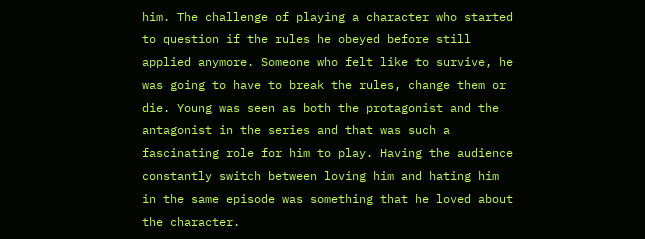him. The challenge of playing a character who started to question if the rules he obeyed before still applied anymore. Someone who felt like to survive, he was going to have to break the rules, change them or die. Young was seen as both the protagonist and the antagonist in the series and that was such a fascinating role for him to play. Having the audience constantly switch between loving him and hating him in the same episode was something that he loved about the character.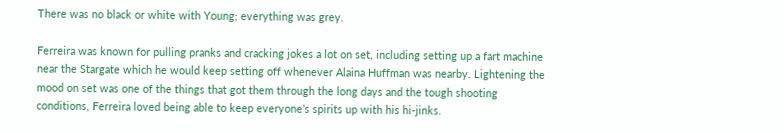There was no black or white with Young; everything was grey.

Ferreira was known for pulling pranks and cracking jokes a lot on set, including setting up a fart machine near the Stargate which he would keep setting off whenever Alaina Huffman was nearby. Lightening the mood on set was one of the things that got them through the long days and the tough shooting conditions, Ferreira loved being able to keep everyone’s spirits up with his hi-jinks.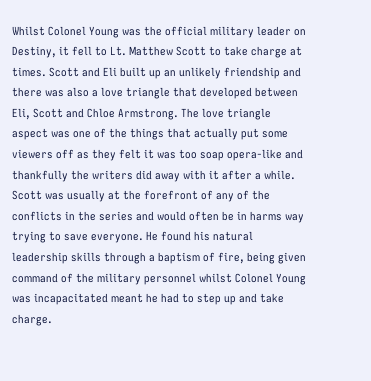Whilst Colonel Young was the official military leader on Destiny, it fell to Lt. Matthew Scott to take charge at times. Scott and Eli built up an unlikely friendship and there was also a love triangle that developed between Eli, Scott and Chloe Armstrong. The love triangle aspect was one of the things that actually put some viewers off as they felt it was too soap opera-like and thankfully the writers did away with it after a while. Scott was usually at the forefront of any of the conflicts in the series and would often be in harms way trying to save everyone. He found his natural leadership skills through a baptism of fire, being given command of the military personnel whilst Colonel Young was incapacitated meant he had to step up and take charge.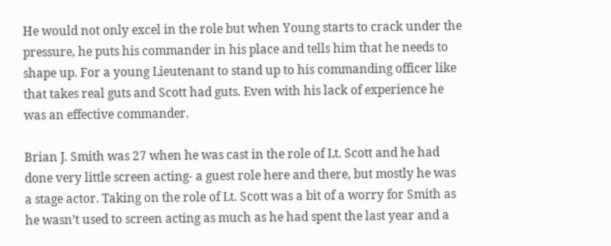He would not only excel in the role but when Young starts to crack under the pressure, he puts his commander in his place and tells him that he needs to shape up. For a young Lieutenant to stand up to his commanding officer like that takes real guts and Scott had guts. Even with his lack of experience he was an effective commander.

Brian J. Smith was 27 when he was cast in the role of Lt. Scott and he had done very little screen acting- a guest role here and there, but mostly he was a stage actor. Taking on the role of Lt. Scott was a bit of a worry for Smith as he wasn’t used to screen acting as much as he had spent the last year and a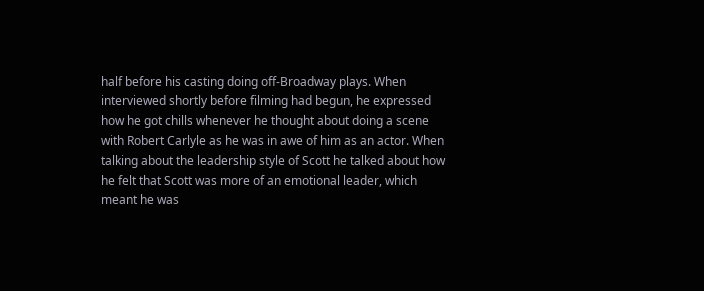half before his casting doing off-Broadway plays. When interviewed shortly before filming had begun, he expressed how he got chills whenever he thought about doing a scene with Robert Carlyle as he was in awe of him as an actor. When talking about the leadership style of Scott he talked about how he felt that Scott was more of an emotional leader, which meant he was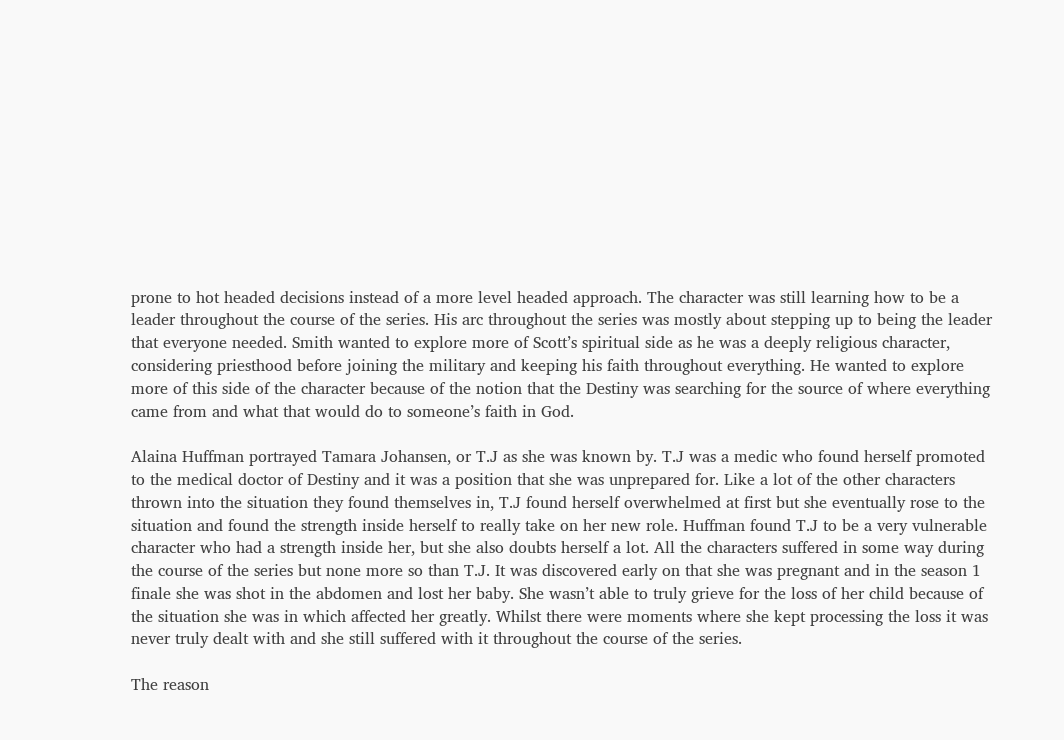prone to hot headed decisions instead of a more level headed approach. The character was still learning how to be a leader throughout the course of the series. His arc throughout the series was mostly about stepping up to being the leader that everyone needed. Smith wanted to explore more of Scott’s spiritual side as he was a deeply religious character, considering priesthood before joining the military and keeping his faith throughout everything. He wanted to explore more of this side of the character because of the notion that the Destiny was searching for the source of where everything came from and what that would do to someone’s faith in God.

Alaina Huffman portrayed Tamara Johansen, or T.J as she was known by. T.J was a medic who found herself promoted to the medical doctor of Destiny and it was a position that she was unprepared for. Like a lot of the other characters thrown into the situation they found themselves in, T.J found herself overwhelmed at first but she eventually rose to the situation and found the strength inside herself to really take on her new role. Huffman found T.J to be a very vulnerable character who had a strength inside her, but she also doubts herself a lot. All the characters suffered in some way during the course of the series but none more so than T.J. It was discovered early on that she was pregnant and in the season 1 finale she was shot in the abdomen and lost her baby. She wasn’t able to truly grieve for the loss of her child because of the situation she was in which affected her greatly. Whilst there were moments where she kept processing the loss it was never truly dealt with and she still suffered with it throughout the course of the series.

The reason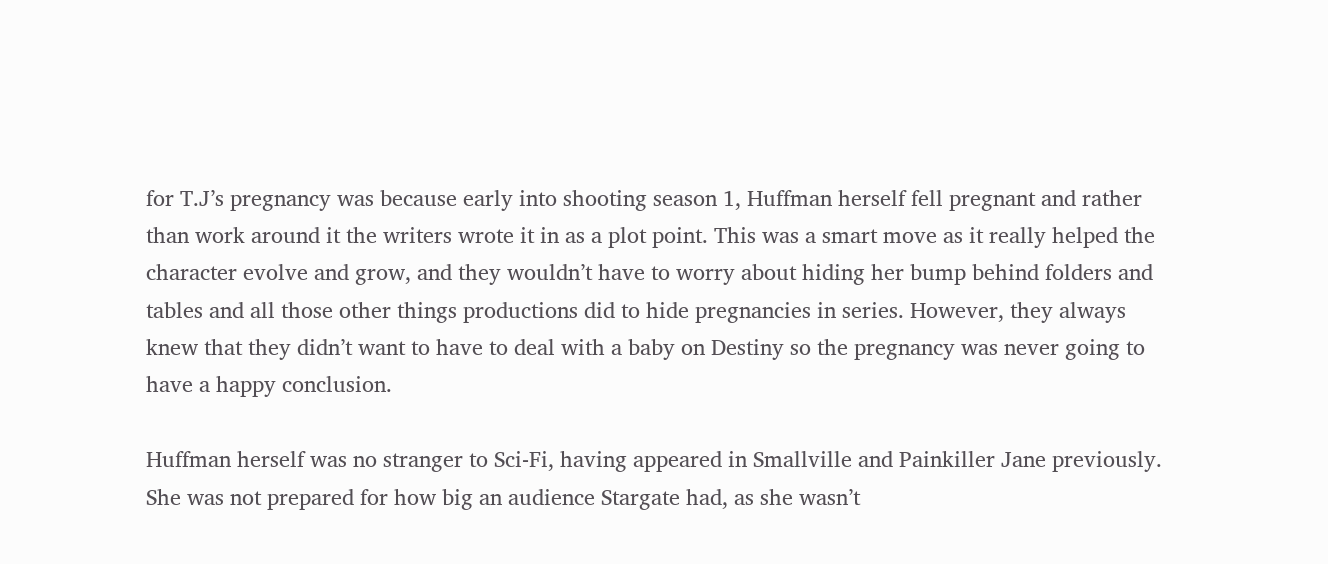for T.J’s pregnancy was because early into shooting season 1, Huffman herself fell pregnant and rather than work around it the writers wrote it in as a plot point. This was a smart move as it really helped the character evolve and grow, and they wouldn’t have to worry about hiding her bump behind folders and tables and all those other things productions did to hide pregnancies in series. However, they always knew that they didn’t want to have to deal with a baby on Destiny so the pregnancy was never going to have a happy conclusion.

Huffman herself was no stranger to Sci-Fi, having appeared in Smallville and Painkiller Jane previously. She was not prepared for how big an audience Stargate had, as she wasn’t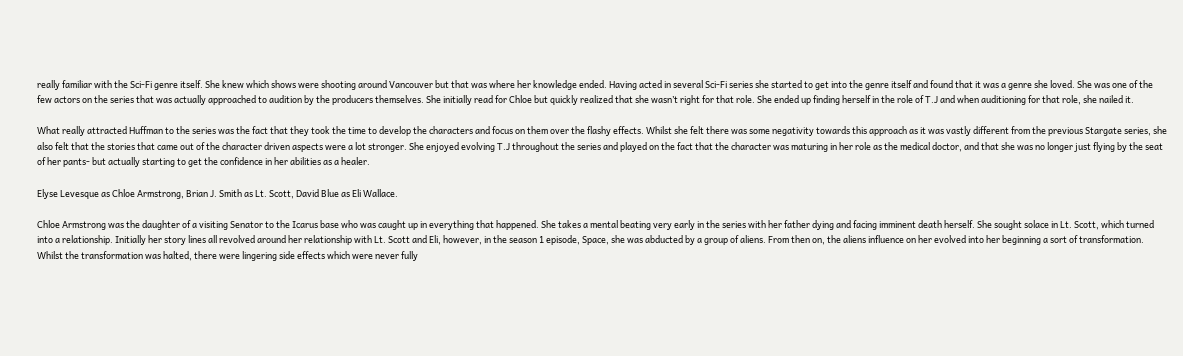really familiar with the Sci-Fi genre itself. She knew which shows were shooting around Vancouver but that was where her knowledge ended. Having acted in several Sci-Fi series she started to get into the genre itself and found that it was a genre she loved. She was one of the few actors on the series that was actually approached to audition by the producers themselves. She initially read for Chloe but quickly realized that she wasn’t right for that role. She ended up finding herself in the role of T.J and when auditioning for that role, she nailed it.

What really attracted Huffman to the series was the fact that they took the time to develop the characters and focus on them over the flashy effects. Whilst she felt there was some negativity towards this approach as it was vastly different from the previous Stargate series, she also felt that the stories that came out of the character driven aspects were a lot stronger. She enjoyed evolving T.J throughout the series and played on the fact that the character was maturing in her role as the medical doctor, and that she was no longer just flying by the seat of her pants- but actually starting to get the confidence in her abilities as a healer.

Elyse Levesque as Chloe Armstrong, Brian J. Smith as Lt. Scott, David Blue as Eli Wallace.

Chloe Armstrong was the daughter of a visiting Senator to the Icarus base who was caught up in everything that happened. She takes a mental beating very early in the series with her father dying and facing imminent death herself. She sought solace in Lt. Scott, which turned into a relationship. Initially her story lines all revolved around her relationship with Lt. Scott and Eli, however, in the season 1 episode, Space, she was abducted by a group of aliens. From then on, the aliens influence on her evolved into her beginning a sort of transformation. Whilst the transformation was halted, there were lingering side effects which were never fully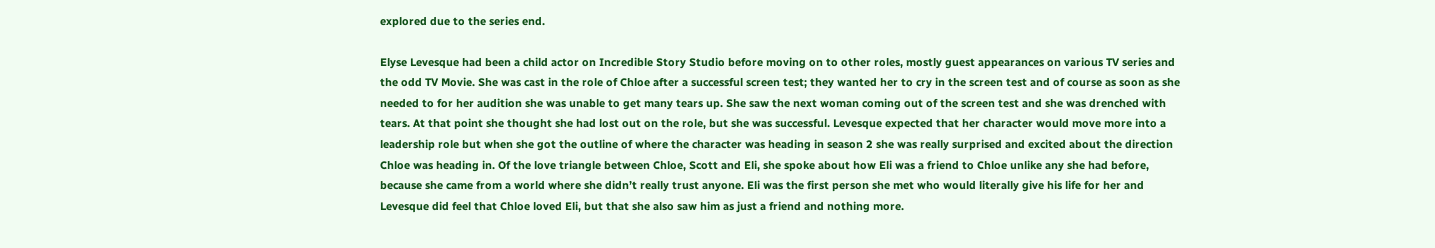explored due to the series end.

Elyse Levesque had been a child actor on Incredible Story Studio before moving on to other roles, mostly guest appearances on various TV series and the odd TV Movie. She was cast in the role of Chloe after a successful screen test; they wanted her to cry in the screen test and of course as soon as she needed to for her audition she was unable to get many tears up. She saw the next woman coming out of the screen test and she was drenched with tears. At that point she thought she had lost out on the role, but she was successful. Levesque expected that her character would move more into a leadership role but when she got the outline of where the character was heading in season 2 she was really surprised and excited about the direction Chloe was heading in. Of the love triangle between Chloe, Scott and Eli, she spoke about how Eli was a friend to Chloe unlike any she had before, because she came from a world where she didn’t really trust anyone. Eli was the first person she met who would literally give his life for her and Levesque did feel that Chloe loved Eli, but that she also saw him as just a friend and nothing more.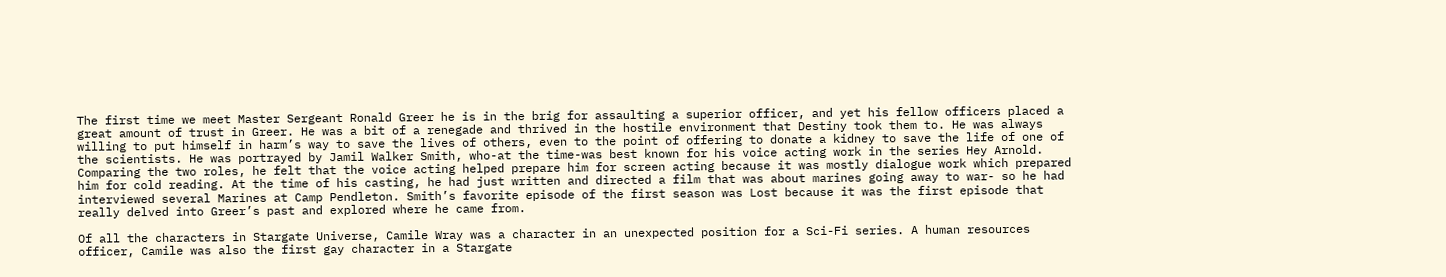The first time we meet Master Sergeant Ronald Greer he is in the brig for assaulting a superior officer, and yet his fellow officers placed a great amount of trust in Greer. He was a bit of a renegade and thrived in the hostile environment that Destiny took them to. He was always willing to put himself in harm’s way to save the lives of others, even to the point of offering to donate a kidney to save the life of one of the scientists. He was portrayed by Jamil Walker Smith, who-at the time-was best known for his voice acting work in the series Hey Arnold. Comparing the two roles, he felt that the voice acting helped prepare him for screen acting because it was mostly dialogue work which prepared him for cold reading. At the time of his casting, he had just written and directed a film that was about marines going away to war- so he had interviewed several Marines at Camp Pendleton. Smith’s favorite episode of the first season was Lost because it was the first episode that really delved into Greer’s past and explored where he came from.

Of all the characters in Stargate Universe, Camile Wray was a character in an unexpected position for a Sci-Fi series. A human resources officer, Camile was also the first gay character in a Stargate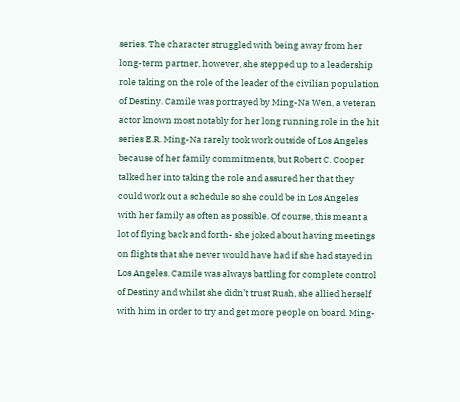series. The character struggled with being away from her long-term partner, however, she stepped up to a leadership role taking on the role of the leader of the civilian population of Destiny. Camile was portrayed by Ming-Na Wen, a veteran actor known most notably for her long running role in the hit series E.R. Ming-Na rarely took work outside of Los Angeles because of her family commitments, but Robert C. Cooper talked her into taking the role and assured her that they could work out a schedule so she could be in Los Angeles with her family as often as possible. Of course, this meant a lot of flying back and forth- she joked about having meetings on flights that she never would have had if she had stayed in Los Angeles. Camile was always battling for complete control of Destiny and whilst she didn’t trust Rush, she allied herself with him in order to try and get more people on board. Ming-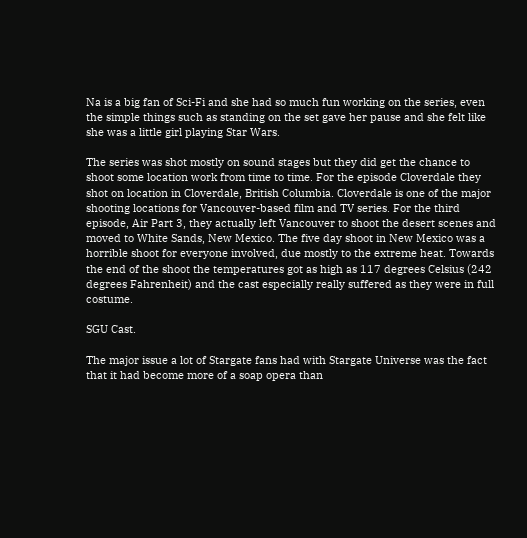Na is a big fan of Sci-Fi and she had so much fun working on the series, even the simple things such as standing on the set gave her pause and she felt like she was a little girl playing Star Wars.

The series was shot mostly on sound stages but they did get the chance to shoot some location work from time to time. For the episode Cloverdale they shot on location in Cloverdale, British Columbia. Cloverdale is one of the major shooting locations for Vancouver-based film and TV series. For the third episode, Air Part 3, they actually left Vancouver to shoot the desert scenes and moved to White Sands, New Mexico. The five day shoot in New Mexico was a horrible shoot for everyone involved, due mostly to the extreme heat. Towards the end of the shoot the temperatures got as high as 117 degrees Celsius (242 degrees Fahrenheit) and the cast especially really suffered as they were in full costume.

SGU Cast.

The major issue a lot of Stargate fans had with Stargate Universe was the fact that it had become more of a soap opera than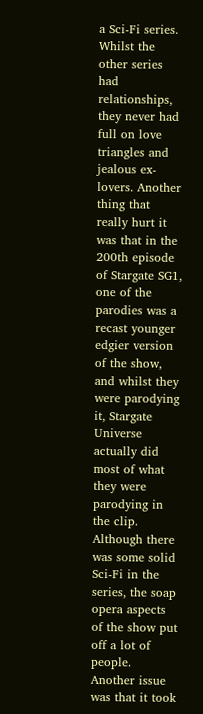a Sci-Fi series. Whilst the other series had relationships, they never had full on love triangles and jealous ex-lovers. Another thing that really hurt it was that in the 200th episode of Stargate SG1, one of the parodies was a recast younger edgier version of the show, and whilst they were parodying it, Stargate Universe actually did most of what they were parodying in the clip. Although there was some solid Sci-Fi in the series, the soap opera aspects of the show put off a lot of people. Another issue was that it took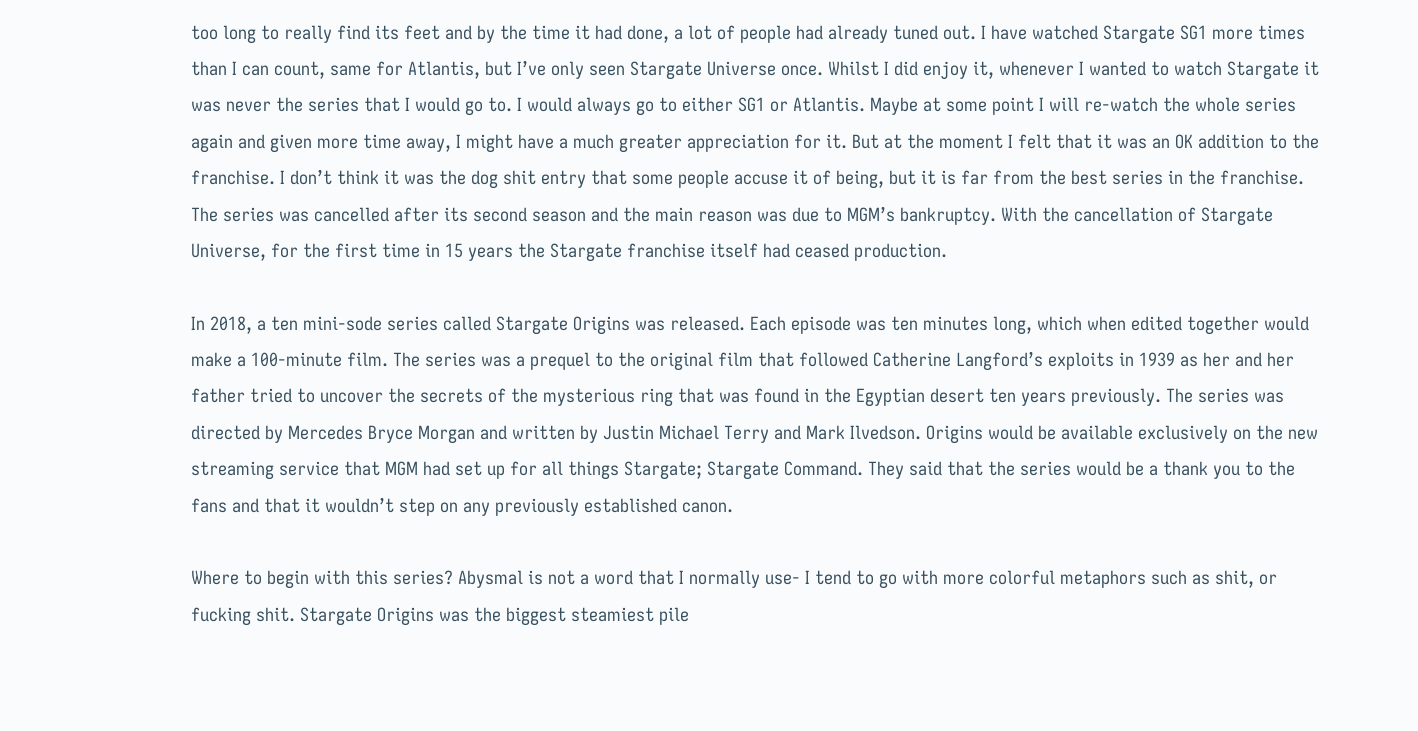too long to really find its feet and by the time it had done, a lot of people had already tuned out. I have watched Stargate SG1 more times than I can count, same for Atlantis, but I’ve only seen Stargate Universe once. Whilst I did enjoy it, whenever I wanted to watch Stargate it was never the series that I would go to. I would always go to either SG1 or Atlantis. Maybe at some point I will re-watch the whole series again and given more time away, I might have a much greater appreciation for it. But at the moment I felt that it was an OK addition to the franchise. I don’t think it was the dog shit entry that some people accuse it of being, but it is far from the best series in the franchise. The series was cancelled after its second season and the main reason was due to MGM’s bankruptcy. With the cancellation of Stargate Universe, for the first time in 15 years the Stargate franchise itself had ceased production.

In 2018, a ten mini-sode series called Stargate Origins was released. Each episode was ten minutes long, which when edited together would make a 100-minute film. The series was a prequel to the original film that followed Catherine Langford’s exploits in 1939 as her and her father tried to uncover the secrets of the mysterious ring that was found in the Egyptian desert ten years previously. The series was directed by Mercedes Bryce Morgan and written by Justin Michael Terry and Mark Ilvedson. Origins would be available exclusively on the new streaming service that MGM had set up for all things Stargate; Stargate Command. They said that the series would be a thank you to the fans and that it wouldn’t step on any previously established canon.

Where to begin with this series? Abysmal is not a word that I normally use- I tend to go with more colorful metaphors such as shit, or fucking shit. Stargate Origins was the biggest steamiest pile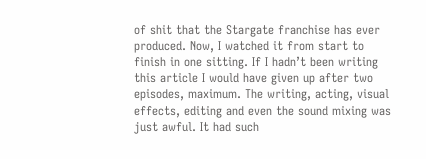of shit that the Stargate franchise has ever produced. Now, I watched it from start to finish in one sitting. If I hadn’t been writing this article I would have given up after two episodes, maximum. The writing, acting, visual effects, editing and even the sound mixing was just awful. It had such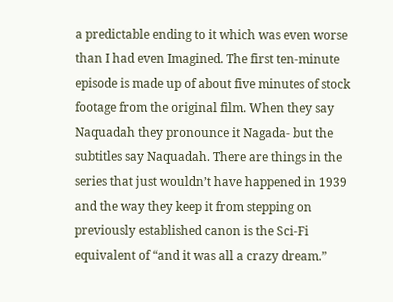a predictable ending to it which was even worse than I had even Imagined. The first ten-minute episode is made up of about five minutes of stock footage from the original film. When they say Naquadah they pronounce it Nagada- but the subtitles say Naquadah. There are things in the series that just wouldn’t have happened in 1939 and the way they keep it from stepping on previously established canon is the Sci-Fi equivalent of “and it was all a crazy dream.”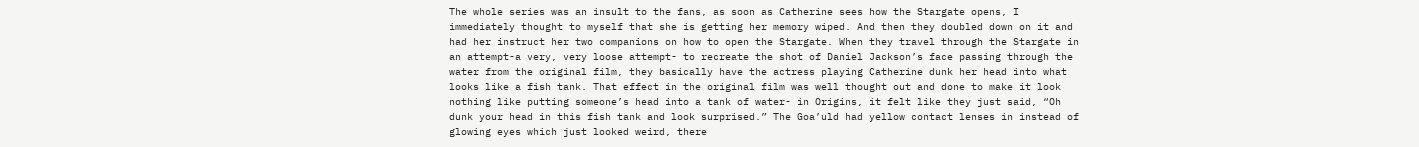The whole series was an insult to the fans, as soon as Catherine sees how the Stargate opens, I immediately thought to myself that she is getting her memory wiped. And then they doubled down on it and had her instruct her two companions on how to open the Stargate. When they travel through the Stargate in an attempt-a very, very loose attempt- to recreate the shot of Daniel Jackson’s face passing through the water from the original film, they basically have the actress playing Catherine dunk her head into what looks like a fish tank. That effect in the original film was well thought out and done to make it look nothing like putting someone’s head into a tank of water- in Origins, it felt like they just said, “Oh dunk your head in this fish tank and look surprised.” The Goa’uld had yellow contact lenses in instead of glowing eyes which just looked weird, there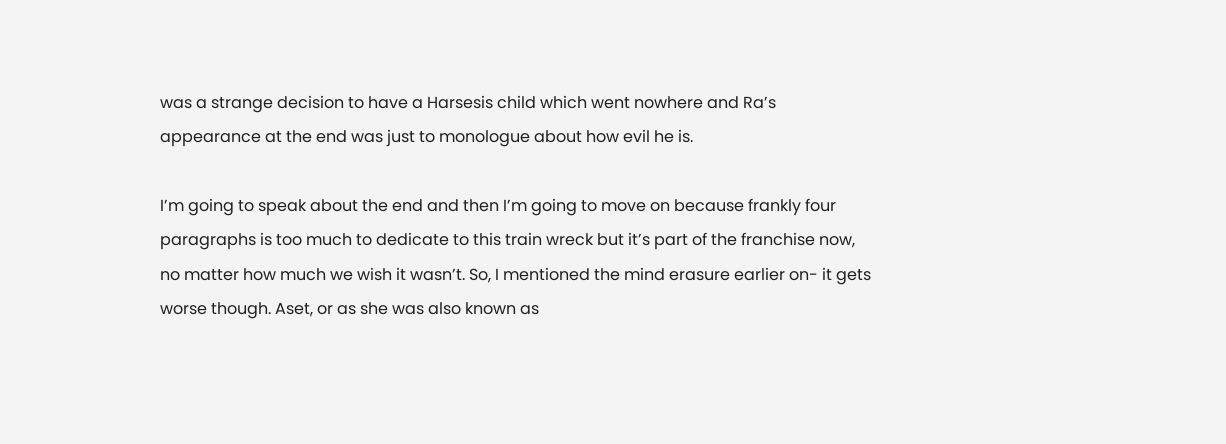was a strange decision to have a Harsesis child which went nowhere and Ra’s appearance at the end was just to monologue about how evil he is.

I’m going to speak about the end and then I’m going to move on because frankly four paragraphs is too much to dedicate to this train wreck but it’s part of the franchise now, no matter how much we wish it wasn’t. So, I mentioned the mind erasure earlier on- it gets worse though. Aset, or as she was also known as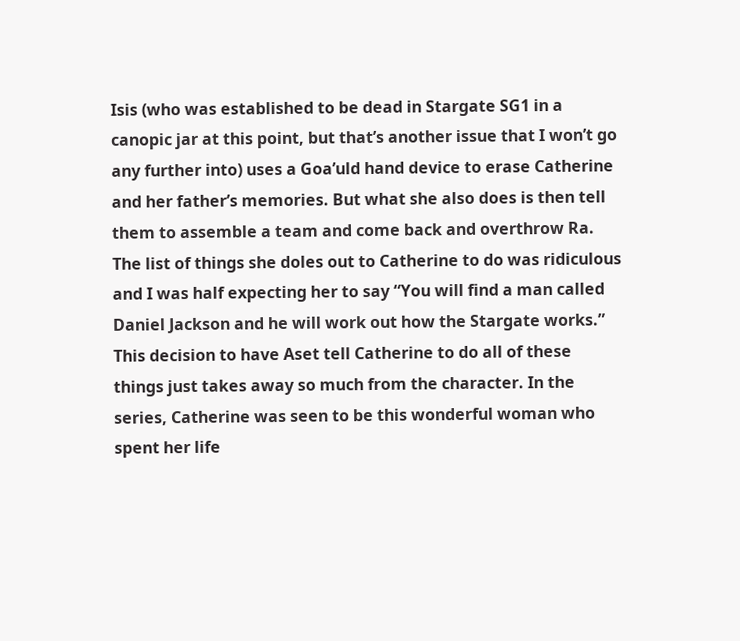Isis (who was established to be dead in Stargate SG1 in a canopic jar at this point, but that’s another issue that I won’t go any further into) uses a Goa’uld hand device to erase Catherine and her father’s memories. But what she also does is then tell them to assemble a team and come back and overthrow Ra. The list of things she doles out to Catherine to do was ridiculous and I was half expecting her to say “You will find a man called Daniel Jackson and he will work out how the Stargate works.” This decision to have Aset tell Catherine to do all of these things just takes away so much from the character. In the series, Catherine was seen to be this wonderful woman who spent her life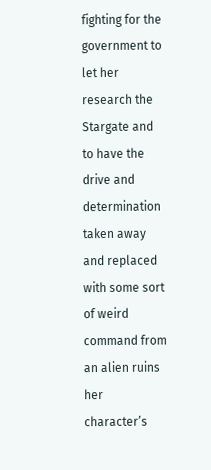fighting for the government to let her research the Stargate and to have the drive and determination taken away and replaced with some sort of weird command from an alien ruins her character’s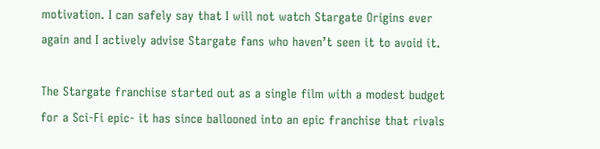motivation. I can safely say that I will not watch Stargate Origins ever again and I actively advise Stargate fans who haven’t seen it to avoid it.

The Stargate franchise started out as a single film with a modest budget for a Sci-Fi epic- it has since ballooned into an epic franchise that rivals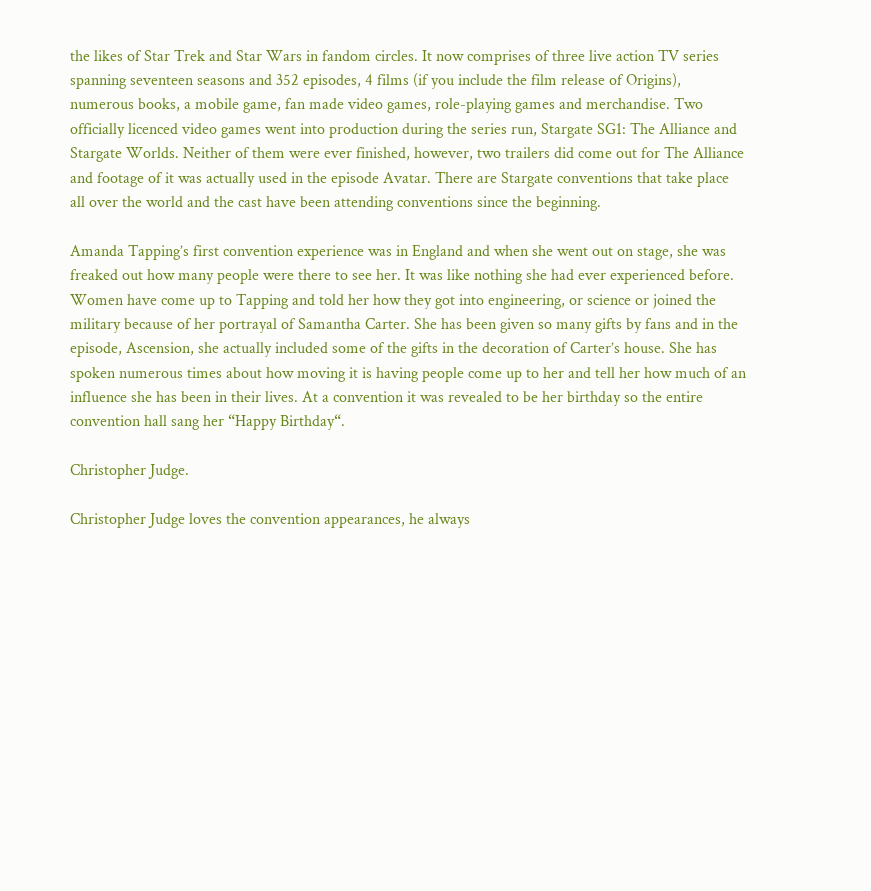the likes of Star Trek and Star Wars in fandom circles. It now comprises of three live action TV series spanning seventeen seasons and 352 episodes, 4 films (if you include the film release of Origins), numerous books, a mobile game, fan made video games, role-playing games and merchandise. Two officially licenced video games went into production during the series run, Stargate SG1: The Alliance and Stargate Worlds. Neither of them were ever finished, however, two trailers did come out for The Alliance and footage of it was actually used in the episode Avatar. There are Stargate conventions that take place all over the world and the cast have been attending conventions since the beginning.

Amanda Tapping’s first convention experience was in England and when she went out on stage, she was freaked out how many people were there to see her. It was like nothing she had ever experienced before. Women have come up to Tapping and told her how they got into engineering, or science or joined the military because of her portrayal of Samantha Carter. She has been given so many gifts by fans and in the episode, Ascension, she actually included some of the gifts in the decoration of Carter’s house. She has spoken numerous times about how moving it is having people come up to her and tell her how much of an influence she has been in their lives. At a convention it was revealed to be her birthday so the entire convention hall sang her “Happy Birthday“.

Christopher Judge.

Christopher Judge loves the convention appearances, he always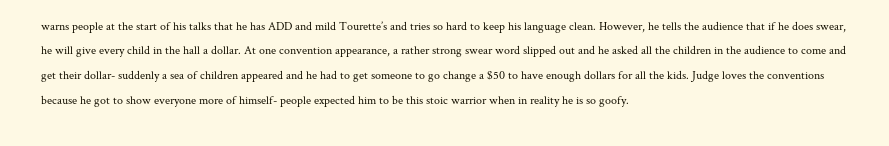warns people at the start of his talks that he has ADD and mild Tourette’s and tries so hard to keep his language clean. However, he tells the audience that if he does swear, he will give every child in the hall a dollar. At one convention appearance, a rather strong swear word slipped out and he asked all the children in the audience to come and get their dollar- suddenly a sea of children appeared and he had to get someone to go change a $50 to have enough dollars for all the kids. Judge loves the conventions because he got to show everyone more of himself- people expected him to be this stoic warrior when in reality he is so goofy.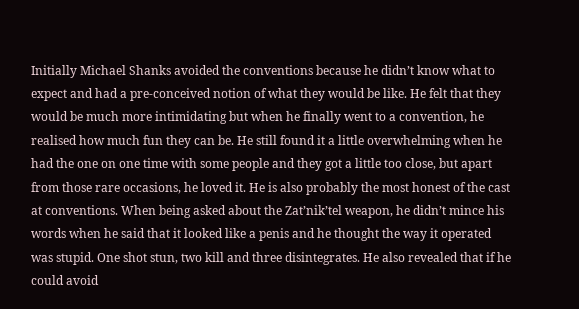Initially Michael Shanks avoided the conventions because he didn’t know what to expect and had a pre-conceived notion of what they would be like. He felt that they would be much more intimidating but when he finally went to a convention, he realised how much fun they can be. He still found it a little overwhelming when he had the one on one time with some people and they got a little too close, but apart from those rare occasions, he loved it. He is also probably the most honest of the cast at conventions. When being asked about the Zat’nik’tel weapon, he didn’t mince his words when he said that it looked like a penis and he thought the way it operated was stupid. One shot stun, two kill and three disintegrates. He also revealed that if he could avoid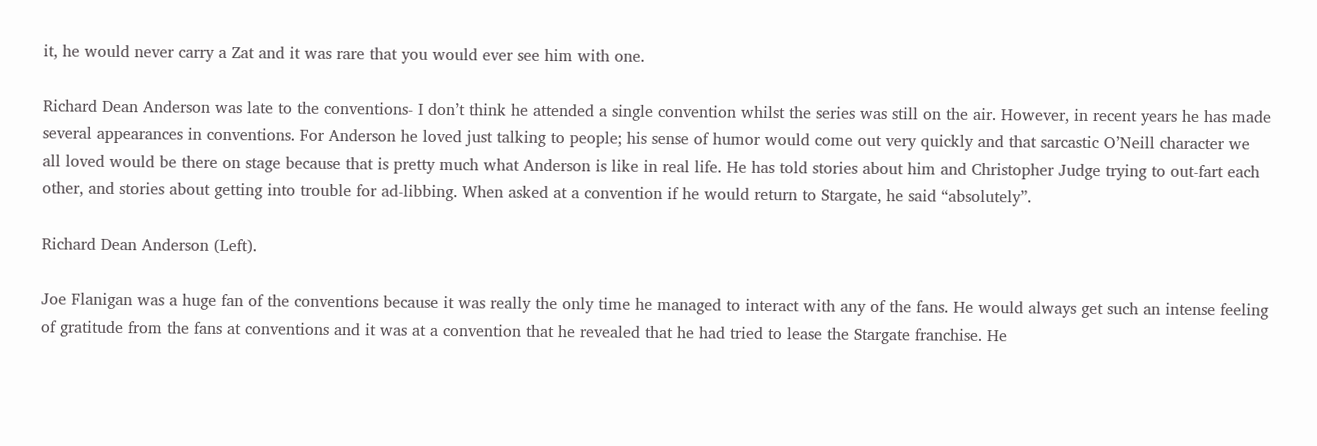it, he would never carry a Zat and it was rare that you would ever see him with one.

Richard Dean Anderson was late to the conventions- I don’t think he attended a single convention whilst the series was still on the air. However, in recent years he has made several appearances in conventions. For Anderson he loved just talking to people; his sense of humor would come out very quickly and that sarcastic O’Neill character we all loved would be there on stage because that is pretty much what Anderson is like in real life. He has told stories about him and Christopher Judge trying to out-fart each other, and stories about getting into trouble for ad-libbing. When asked at a convention if he would return to Stargate, he said “absolutely”.

Richard Dean Anderson (Left).

Joe Flanigan was a huge fan of the conventions because it was really the only time he managed to interact with any of the fans. He would always get such an intense feeling of gratitude from the fans at conventions and it was at a convention that he revealed that he had tried to lease the Stargate franchise. He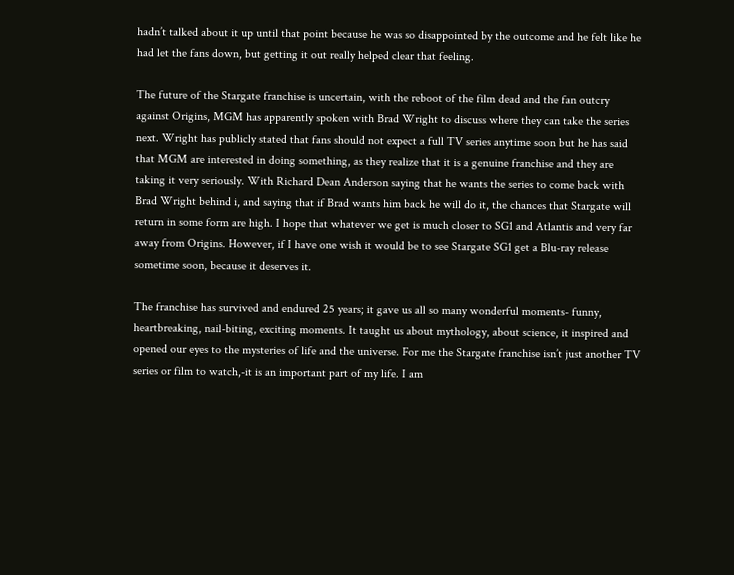hadn’t talked about it up until that point because he was so disappointed by the outcome and he felt like he had let the fans down, but getting it out really helped clear that feeling.

The future of the Stargate franchise is uncertain, with the reboot of the film dead and the fan outcry against Origins, MGM has apparently spoken with Brad Wright to discuss where they can take the series next. Wright has publicly stated that fans should not expect a full TV series anytime soon but he has said that MGM are interested in doing something, as they realize that it is a genuine franchise and they are taking it very seriously. With Richard Dean Anderson saying that he wants the series to come back with Brad Wright behind i, and saying that if Brad wants him back he will do it, the chances that Stargate will return in some form are high. I hope that whatever we get is much closer to SG1 and Atlantis and very far away from Origins. However, if I have one wish it would be to see Stargate SG1 get a Blu-ray release sometime soon, because it deserves it.

The franchise has survived and endured 25 years; it gave us all so many wonderful moments- funny, heartbreaking, nail-biting, exciting moments. It taught us about mythology, about science, it inspired and opened our eyes to the mysteries of life and the universe. For me the Stargate franchise isn’t just another TV series or film to watch,-it is an important part of my life. I am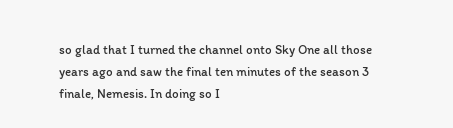so glad that I turned the channel onto Sky One all those years ago and saw the final ten minutes of the season 3 finale, Nemesis. In doing so I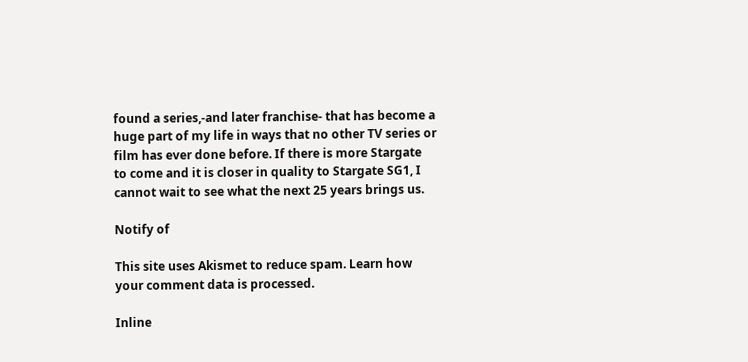found a series,-and later franchise- that has become a huge part of my life in ways that no other TV series or film has ever done before. If there is more Stargate to come and it is closer in quality to Stargate SG1, I cannot wait to see what the next 25 years brings us.

Notify of

This site uses Akismet to reduce spam. Learn how your comment data is processed.

Inline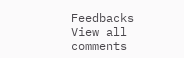Feedbacks
View all comments